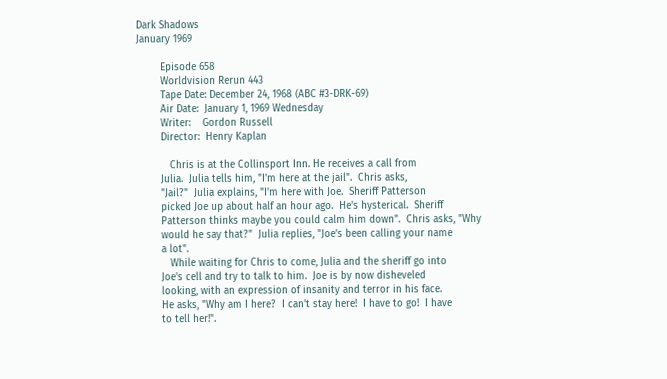Dark Shadows
January 1969

        Episode 658
        Worldvision Rerun 443
        Tape Date: December 24, 1968 (ABC #3-DRK-69)
        Air Date:  January 1, 1969 Wednesday
        Writer:    Gordon Russell
        Director:  Henry Kaplan

           Chris is at the Collinsport Inn. He receives a call from
        Julia.  Julia tells him, "I'm here at the jail".  Chris asks,
        "Jail?"  Julia explains, "I'm here with Joe.  Sheriff Patterson
        picked Joe up about half an hour ago.  He's hysterical.  Sheriff
        Patterson thinks maybe you could calm him down".  Chris asks, "Why
        would he say that?"  Julia replies, "Joe's been calling your name
        a lot".
           While waiting for Chris to come, Julia and the sheriff go into
        Joe's cell and try to talk to him.  Joe is by now disheveled
        looking, with an expression of insanity and terror in his face.
        He asks, "Why am I here?  I can't stay here!  I have to go!  I have
        to tell her!".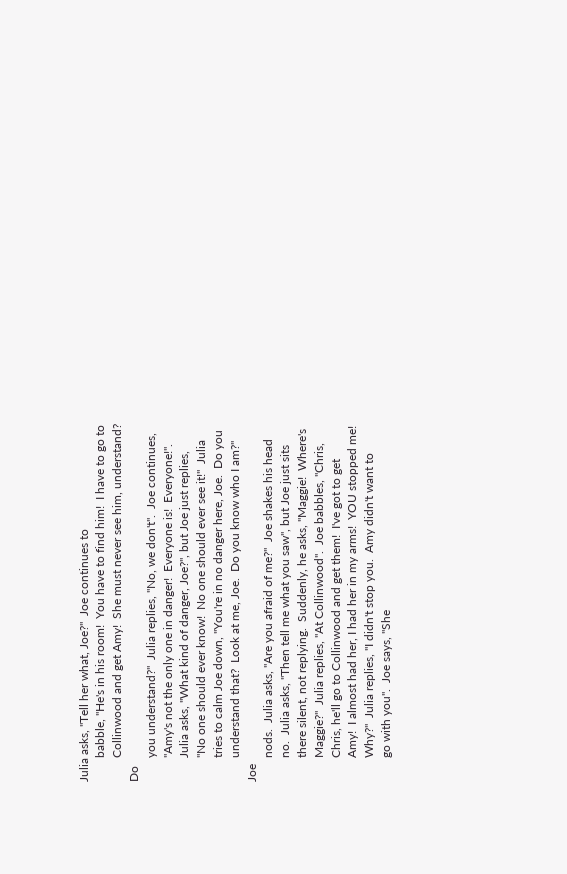Julia asks, "Tell her what, Joe?"  Joe continues to
        babble, "He's in his room!  You have to find him!  I have to go to
        Collinwood and get Amy!  She must never see him, understand?  Do
        you understand?"  Julia replies, "No, we don't".  Joe continues,
        "Amy's not the only one in danger!  Everyone is!  Everyone!".
        Julia asks, "What kind of danger, Joe?", but Joe just replies,
        "No one should ever know!  No one should ever see it!"  Julia
        tries to calm Joe down, "You're in no danger here, Joe.  Do you
        understand that?  Look at me, Joe.  Do you know who I am?"  Joe
        nods.  Julia asks, "Are you afraid of me?"  Joe shakes his head
        no.  Julia asks, "Then tell me what you saw", but Joe just sits
        there silent, not replying.  Suddenly, he asks, "Maggie!  Where's
        Maggie?"  Julia replies, "At Collinwood".  Joe babbles, "Chris,
        Chris, he'll go to Collinwood and get them!  I've got to get
        Amy!  I almost had her, I had her in my arms!  YOU stopped me!
        Why?"  Julia replies, "I didn't stop you.  Amy didn't want to
        go with you".  Joe says, "She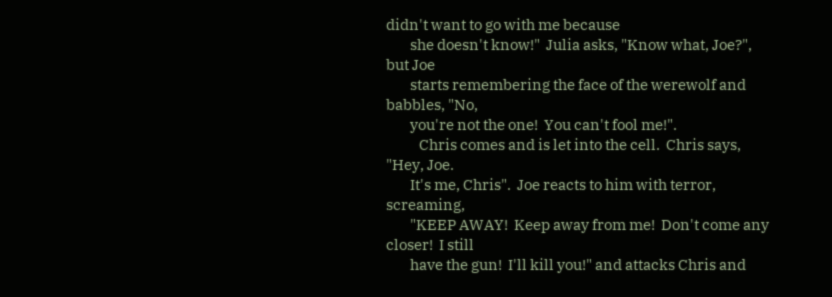didn't want to go with me because
        she doesn't know!"  Julia asks, "Know what, Joe?", but Joe
        starts remembering the face of the werewolf and babbles, "No,
        you're not the one!  You can't fool me!".
           Chris comes and is let into the cell.  Chris says, "Hey, Joe.
        It's me, Chris".  Joe reacts to him with terror, screaming,
        "KEEP AWAY!  Keep away from me!  Don't come any closer!  I still
        have the gun!  I'll kill you!" and attacks Chris and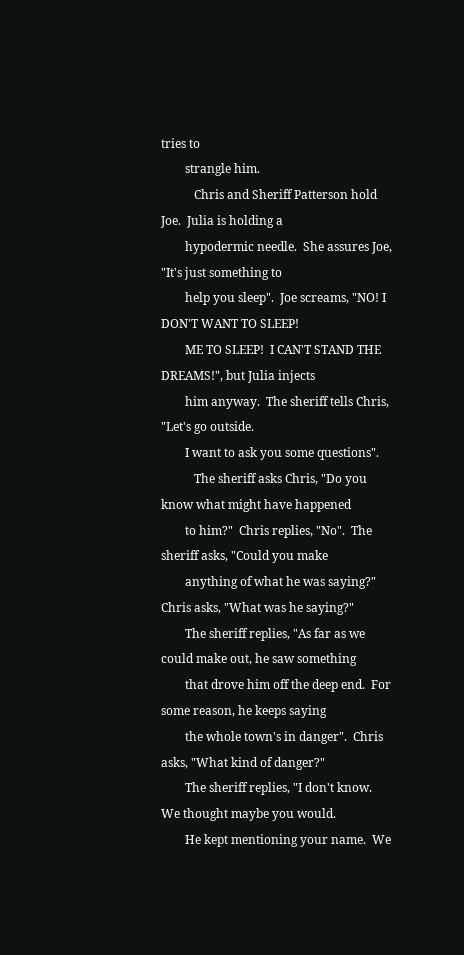tries to
        strangle him.
           Chris and Sheriff Patterson hold Joe.  Julia is holding a
        hypodermic needle.  She assures Joe, "It's just something to
        help you sleep".  Joe screams, "NO! I DON'T WANT TO SLEEP!
        ME TO SLEEP!  I CAN'T STAND THE DREAMS!", but Julia injects
        him anyway.  The sheriff tells Chris, "Let's go outside.
        I want to ask you some questions".
           The sheriff asks Chris, "Do you know what might have happened
        to him?"  Chris replies, "No".  The sheriff asks, "Could you make
        anything of what he was saying?"  Chris asks, "What was he saying?"
        The sheriff replies, "As far as we could make out, he saw something
        that drove him off the deep end.  For some reason, he keeps saying
        the whole town's in danger".  Chris asks, "What kind of danger?"
        The sheriff replies, "I don't know.  We thought maybe you would.
        He kept mentioning your name.  We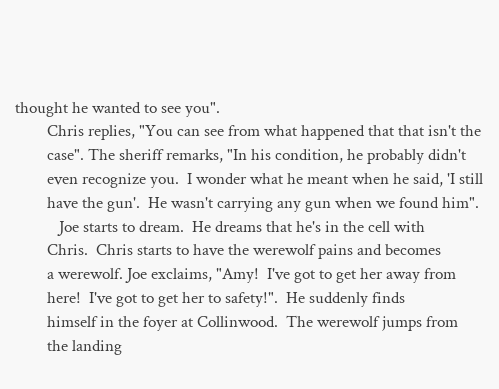thought he wanted to see you".
        Chris replies, "You can see from what happened that that isn't the
        case". The sheriff remarks, "In his condition, he probably didn't
        even recognize you.  I wonder what he meant when he said, 'I still
        have the gun'.  He wasn't carrying any gun when we found him".
           Joe starts to dream.  He dreams that he's in the cell with
        Chris.  Chris starts to have the werewolf pains and becomes
        a werewolf. Joe exclaims, "Amy!  I've got to get her away from
        here!  I've got to get her to safety!".  He suddenly finds
        himself in the foyer at Collinwood.  The werewolf jumps from
        the landing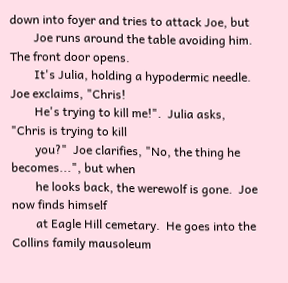down into foyer and tries to attack Joe, but
        Joe runs around the table avoiding him.  The front door opens.
        It's Julia, holding a hypodermic needle.  Joe exclaims, "Chris!
        He's trying to kill me!".  Julia asks, "Chris is trying to kill
        you?"  Joe clarifies, "No, the thing he becomes...", but when
        he looks back, the werewolf is gone.  Joe now finds himself
        at Eagle Hill cemetary.  He goes into the Collins family mausoleum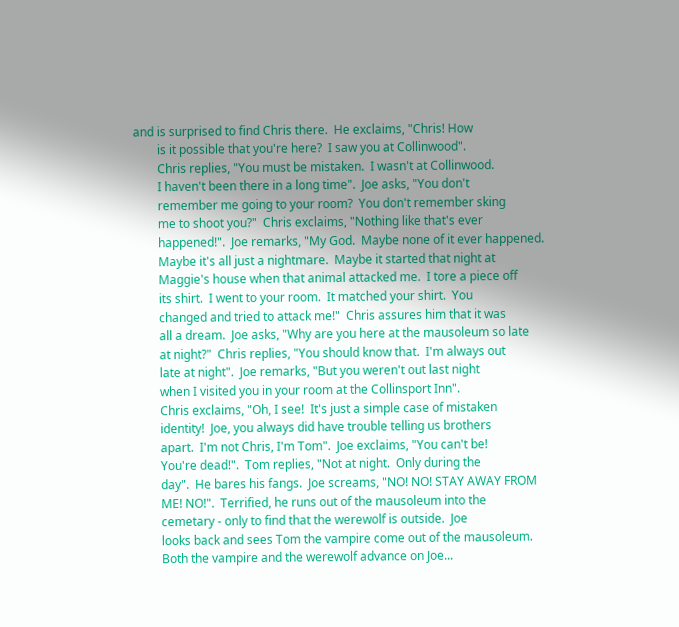and is surprised to find Chris there.  He exclaims, "Chris! How
        is it possible that you're here?  I saw you at Collinwood".
        Chris replies, "You must be mistaken.  I wasn't at Collinwood.
        I haven't been there in a long time".  Joe asks, "You don't
        remember me going to your room?  You don't remember sking
        me to shoot you?"  Chris exclaims, "Nothing like that's ever
        happened!".  Joe remarks, "My God.  Maybe none of it ever happened.
        Maybe it's all just a nightmare.  Maybe it started that night at
        Maggie's house when that animal attacked me.  I tore a piece off
        its shirt.  I went to your room.  It matched your shirt.  You
        changed and tried to attack me!"  Chris assures him that it was
        all a dream.  Joe asks, "Why are you here at the mausoleum so late
        at night?"  Chris replies, "You should know that.  I'm always out
        late at night".  Joe remarks, "But you weren't out last night
        when I visited you in your room at the Collinsport Inn".
        Chris exclaims, "Oh, I see!  It's just a simple case of mistaken
        identity!  Joe, you always did have trouble telling us brothers
        apart.  I'm not Chris, I'm Tom".  Joe exclaims, "You can't be!
        You're dead!".  Tom replies, "Not at night.  Only during the
        day".  He bares his fangs.  Joe screams, "NO! NO! STAY AWAY FROM
        ME! NO!".  Terrified, he runs out of the mausoleum into the
        cemetary - only to find that the werewolf is outside.  Joe
        looks back and sees Tom the vampire come out of the mausoleum.
        Both the vampire and the werewolf advance on Joe...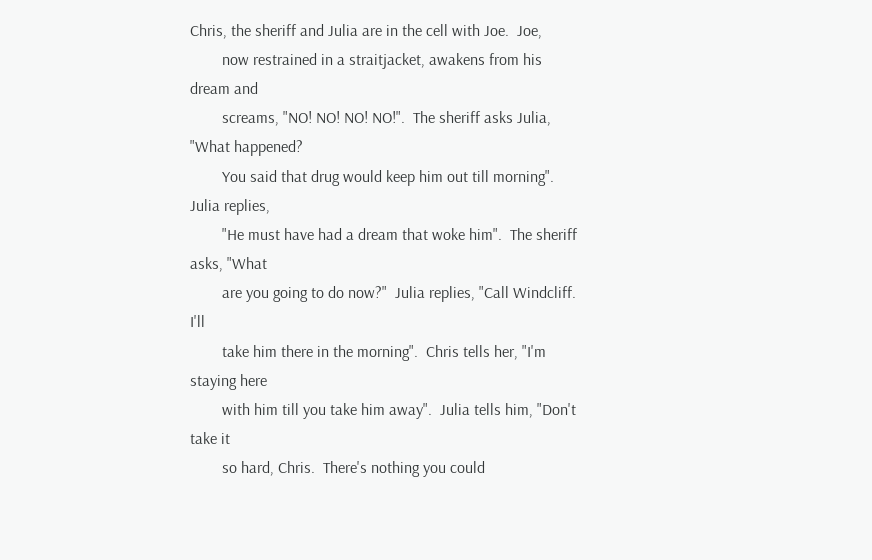Chris, the sheriff and Julia are in the cell with Joe.  Joe,
        now restrained in a straitjacket, awakens from his dream and
        screams, "NO! NO! NO! NO!".  The sheriff asks Julia, "What happened?
        You said that drug would keep him out till morning".  Julia replies,
        "He must have had a dream that woke him".  The sheriff asks, "What
        are you going to do now?"  Julia replies, "Call Windcliff.  I'll
        take him there in the morning".  Chris tells her, "I'm staying here
        with him till you take him away".  Julia tells him, "Don't take it
        so hard, Chris.  There's nothing you could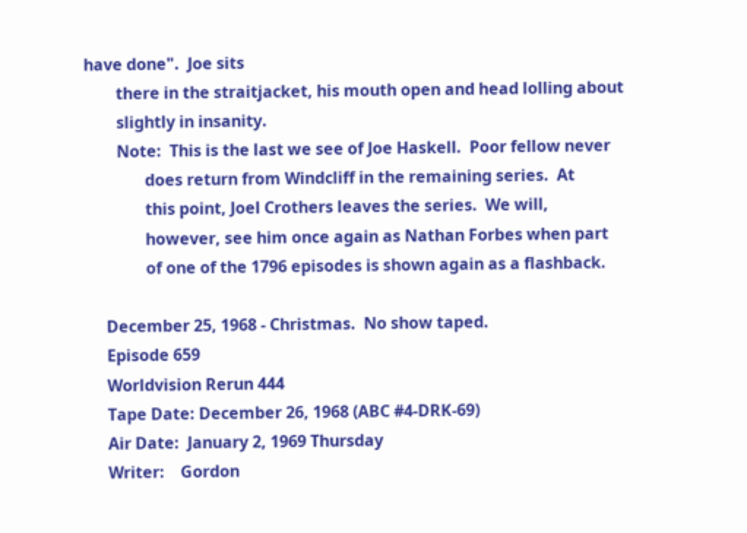have done".  Joe sits
        there in the straitjacket, his mouth open and head lolling about
        slightly in insanity.
        Note:  This is the last we see of Joe Haskell.  Poor fellow never
               does return from Windcliff in the remaining series.  At
               this point, Joel Crothers leaves the series.  We will,
               however, see him once again as Nathan Forbes when part
               of one of the 1796 episodes is shown again as a flashback.

     December 25, 1968 - Christmas.  No show taped.
     Episode 659
     Worldvision Rerun 444
     Tape Date: December 26, 1968 (ABC #4-DRK-69)
     Air Date:  January 2, 1969 Thursday
     Writer:    Gordon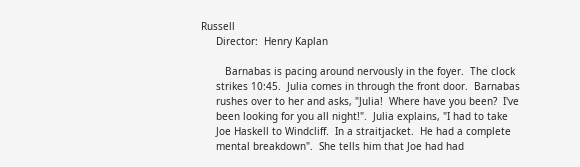Russell
     Director:  Henry Kaplan

        Barnabas is pacing around nervously in the foyer.  The clock
     strikes 10:45.  Julia comes in through the front door.  Barnabas
     rushes over to her and asks, "Julia!  Where have you been?  I've
     been looking for you all night!".  Julia explains, "I had to take
     Joe Haskell to Windcliff.  In a straitjacket.  He had a complete
     mental breakdown".  She tells him that Joe had had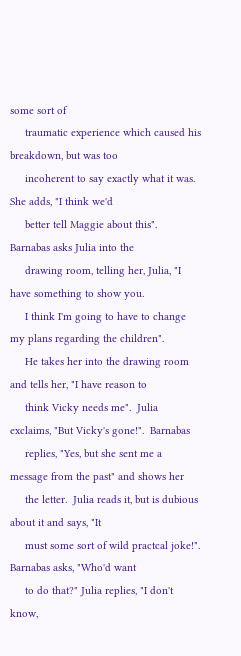some sort of
     traumatic experience which caused his breakdown, but was too
     incoherent to say exactly what it was.  She adds, "I think we'd
     better tell Maggie about this".   Barnabas asks Julia into the
     drawing room, telling her, Julia, "I have something to show you.
     I think I'm going to have to change my plans regarding the children".
     He takes her into the drawing room and tells her, "I have reason to
     think Vicky needs me".  Julia exclaims, "But Vicky's gone!".  Barnabas
     replies, "Yes, but she sent me a message from the past" and shows her
     the letter.  Julia reads it, but is dubious about it and says, "It
     must some sort of wild practcal joke!".  Barnabas asks, "Who'd want
     to do that?" Julia replies, "I don't know,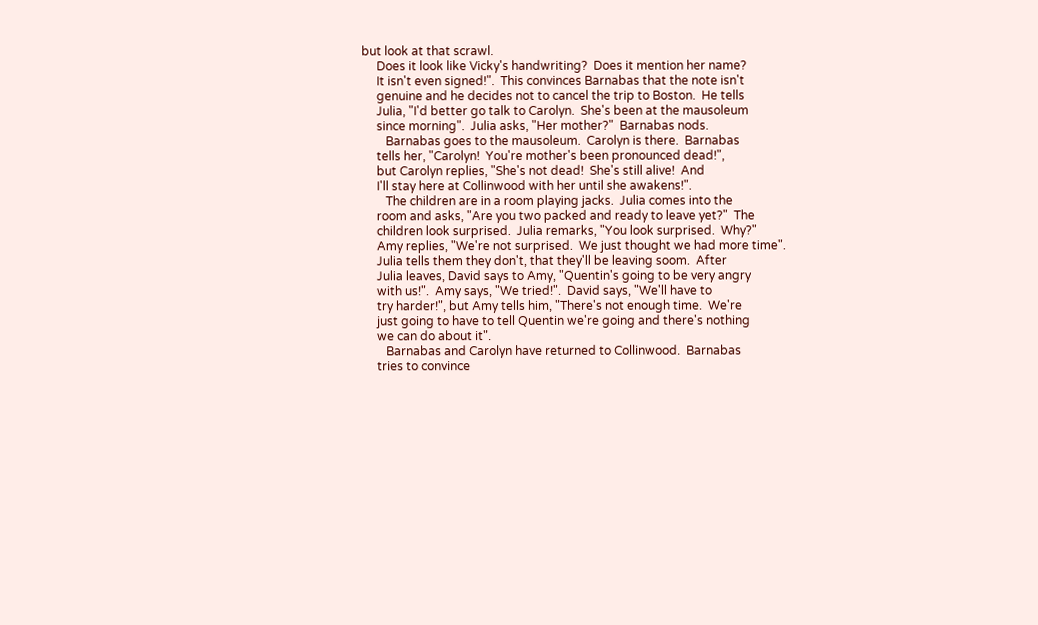but look at that scrawl.
     Does it look like Vicky's handwriting?  Does it mention her name?
     It isn't even signed!".  This convinces Barnabas that the note isn't
     genuine and he decides not to cancel the trip to Boston.  He tells
     Julia, "I'd better go talk to Carolyn.  She's been at the mausoleum
     since morning".  Julia asks, "Her mother?"  Barnabas nods.
        Barnabas goes to the mausoleum.  Carolyn is there.  Barnabas
     tells her, "Carolyn!  You're mother's been pronounced dead!",
     but Carolyn replies, "She's not dead!  She's still alive!  And
     I'll stay here at Collinwood with her until she awakens!".
        The children are in a room playing jacks.  Julia comes into the
     room and asks, "Are you two packed and ready to leave yet?"  The
     children look surprised.  Julia remarks, "You look surprised.  Why?"
     Amy replies, "We're not surprised.  We just thought we had more time".
     Julia tells them they don't, that they'll be leaving soom.  After
     Julia leaves, David says to Amy, "Quentin's going to be very angry
     with us!".  Amy says, "We tried!".  David says, "We'll have to
     try harder!", but Amy tells him, "There's not enough time.  We're
     just going to have to tell Quentin we're going and there's nothing
     we can do about it".
        Barnabas and Carolyn have returned to Collinwood.  Barnabas
     tries to convince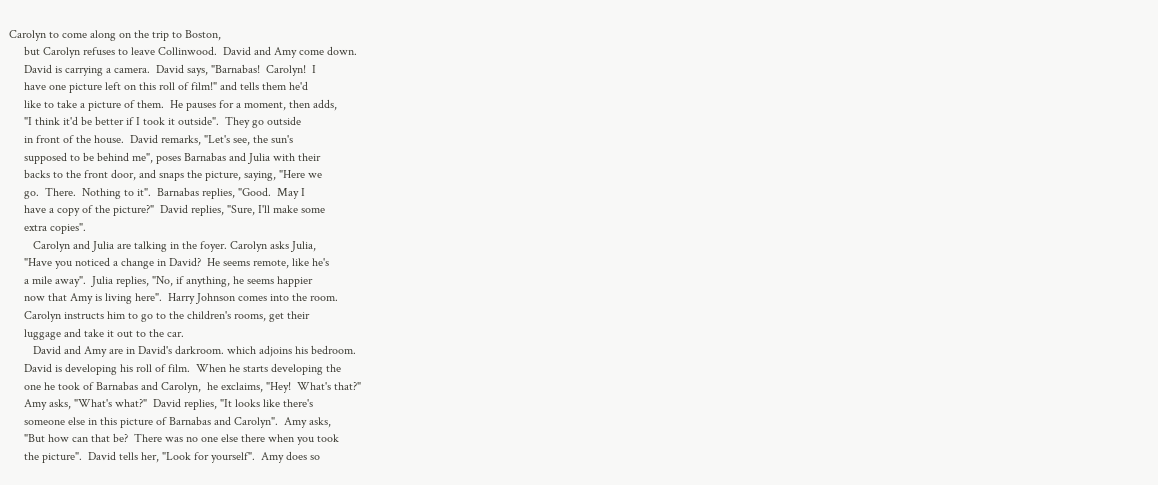Carolyn to come along on the trip to Boston,
     but Carolyn refuses to leave Collinwood.  David and Amy come down.
     David is carrying a camera.  David says, "Barnabas!  Carolyn!  I
     have one picture left on this roll of film!" and tells them he'd
     like to take a picture of them.  He pauses for a moment, then adds,
     "I think it'd be better if I took it outside".  They go outside
     in front of the house.  David remarks, "Let's see, the sun's
     supposed to be behind me", poses Barnabas and Julia with their
     backs to the front door, and snaps the picture, saying, "Here we
     go.  There.  Nothing to it".  Barnabas replies, "Good.  May I
     have a copy of the picture?"  David replies, "Sure, I'll make some
     extra copies".
        Carolyn and Julia are talking in the foyer. Carolyn asks Julia,
     "Have you noticed a change in David?  He seems remote, like he's
     a mile away".  Julia replies, "No, if anything, he seems happier
     now that Amy is living here".  Harry Johnson comes into the room.
     Carolyn instructs him to go to the children's rooms, get their
     luggage and take it out to the car.
        David and Amy are in David's darkroom. which adjoins his bedroom.
     David is developing his roll of film.  When he starts developing the
     one he took of Barnabas and Carolyn,  he exclaims, "Hey!  What's that?"
     Amy asks, "What's what?"  David replies, "It looks like there's
     someone else in this picture of Barnabas and Carolyn".  Amy asks,
     "But how can that be?  There was no one else there when you took
     the picture".  David tells her, "Look for yourself".  Amy does so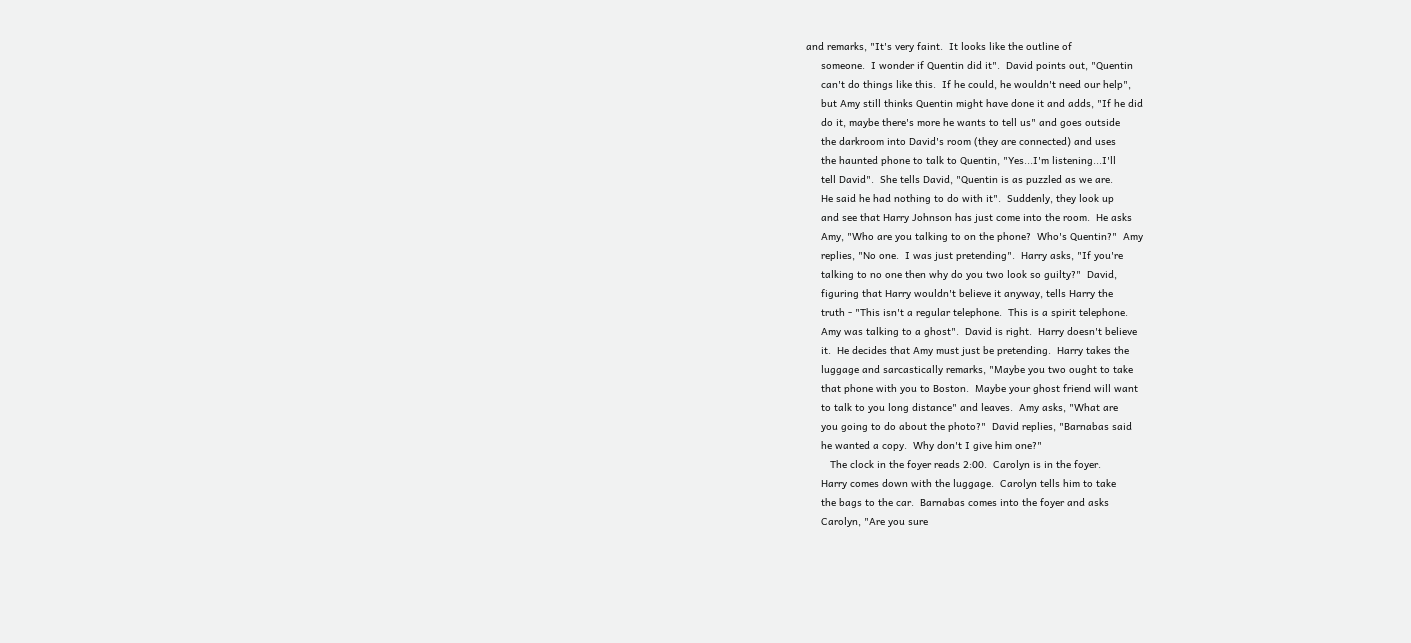and remarks, "It's very faint.  It looks like the outline of
     someone.  I wonder if Quentin did it".  David points out, "Quentin
     can't do things like this.  If he could, he wouldn't need our help",
     but Amy still thinks Quentin might have done it and adds, "If he did
     do it, maybe there's more he wants to tell us" and goes outside
     the darkroom into David's room (they are connected) and uses
     the haunted phone to talk to Quentin, "Yes...I'm listening...I'll
     tell David".  She tells David, "Quentin is as puzzled as we are.
     He said he had nothing to do with it".  Suddenly, they look up
     and see that Harry Johnson has just come into the room.  He asks
     Amy, "Who are you talking to on the phone?  Who's Quentin?"  Amy
     replies, "No one.  I was just pretending".  Harry asks, "If you're
     talking to no one then why do you two look so guilty?"  David,
     figuring that Harry wouldn't believe it anyway, tells Harry the
     truth - "This isn't a regular telephone.  This is a spirit telephone.
     Amy was talking to a ghost".  David is right.  Harry doesn't believe
     it.  He decides that Amy must just be pretending.  Harry takes the
     luggage and sarcastically remarks, "Maybe you two ought to take
     that phone with you to Boston.  Maybe your ghost friend will want
     to talk to you long distance" and leaves.  Amy asks, "What are
     you going to do about the photo?"  David replies, "Barnabas said
     he wanted a copy.  Why don't I give him one?"
        The clock in the foyer reads 2:00.  Carolyn is in the foyer.
     Harry comes down with the luggage.  Carolyn tells him to take
     the bags to the car.  Barnabas comes into the foyer and asks
     Carolyn, "Are you sure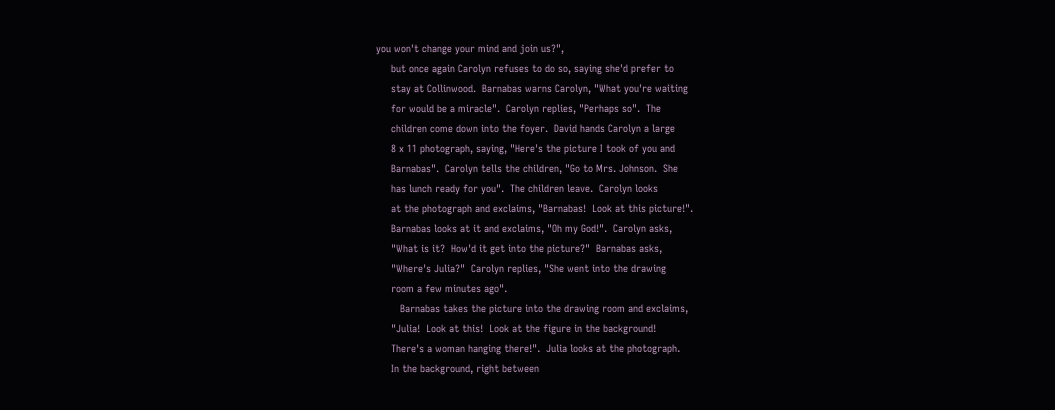you won't change your mind and join us?",
     but once again Carolyn refuses to do so, saying she'd prefer to
     stay at Collinwood.  Barnabas warns Carolyn, "What you're waiting
     for would be a miracle".  Carolyn replies, "Perhaps so".  The
     children come down into the foyer.  David hands Carolyn a large
     8 x 11 photograph, saying, "Here's the picture I took of you and
     Barnabas".  Carolyn tells the children, "Go to Mrs. Johnson.  She
     has lunch ready for you".  The children leave.  Carolyn looks
     at the photograph and exclaims, "Barnabas!  Look at this picture!".
     Barnabas looks at it and exclaims, "Oh my God!".  Carolyn asks,
     "What is it?  How'd it get into the picture?"  Barnabas asks,
     "Where's Julia?"  Carolyn replies, "She went into the drawing
     room a few minutes ago".
        Barnabas takes the picture into the drawing room and exclaims,
     "Julia!  Look at this!  Look at the figure in the background!
     There's a woman hanging there!".  Julia looks at the photograph.
     In the background, right between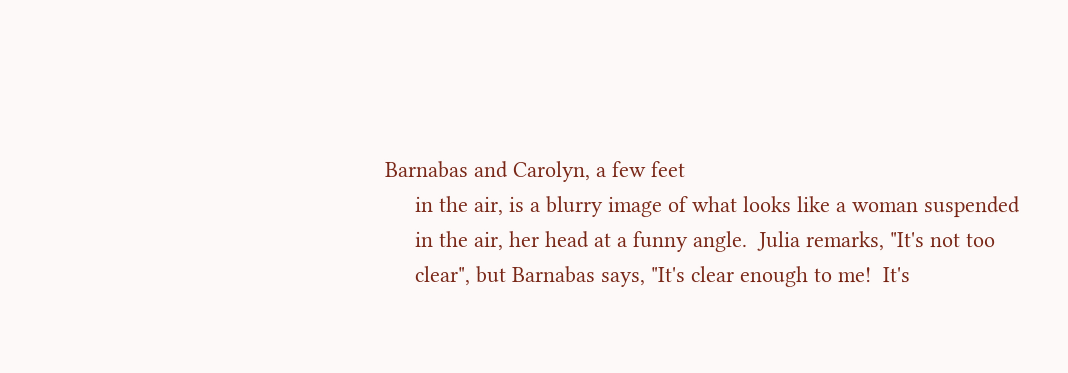Barnabas and Carolyn, a few feet
     in the air, is a blurry image of what looks like a woman suspended
     in the air, her head at a funny angle.  Julia remarks, "It's not too
     clear", but Barnabas says, "It's clear enough to me!  It's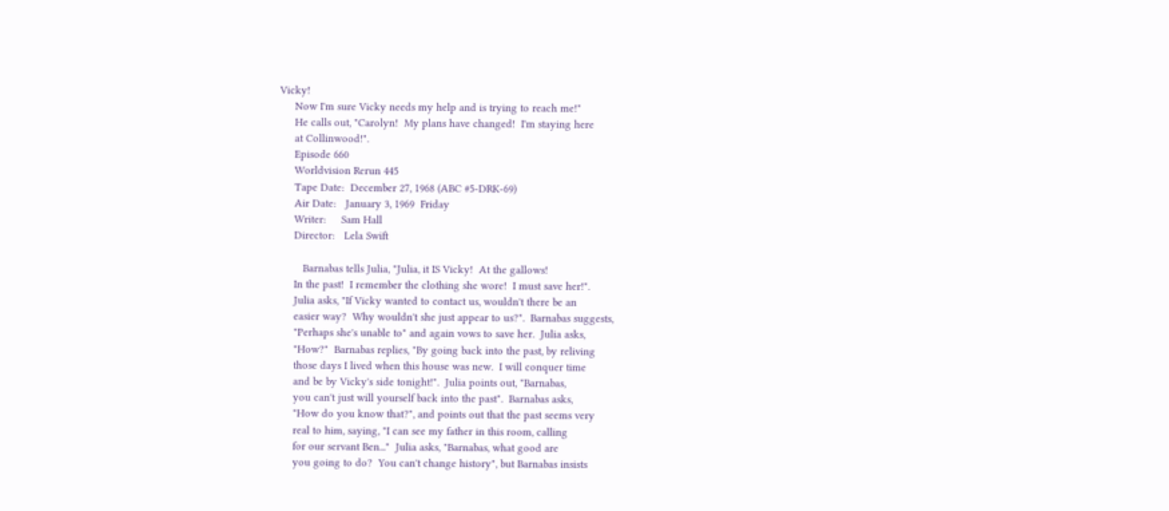Vicky!
     Now I'm sure Vicky needs my help and is trying to reach me!"
     He calls out, "Carolyn!  My plans have changed!  I'm staying here
     at Collinwood!".
     Episode 660
     Worldvision Rerun 445
     Tape Date:  December 27, 1968 (ABC #5-DRK-69)
     Air Date:   January 3, 1969  Friday
     Writer:     Sam Hall
     Director:   Lela Swift

        Barnabas tells Julia, "Julia, it IS Vicky!  At the gallows!
     In the past!  I remember the clothing she wore!  I must save her!".
     Julia asks, "If Vicky wanted to contact us, wouldn't there be an
     easier way?  Why wouldn't she just appear to us?".  Barnabas suggests,
     "Perhaps she's unable to" and again vows to save her.  Julia asks,
     "How?"  Barnabas replies, "By going back into the past, by reliving
     those days I lived when this house was new.  I will conquer time
     and be by Vicky's side tonight!".  Julia points out, "Barnabas,
     you can't just will yourself back into the past".  Barnabas asks,
     "How do you know that?", and points out that the past seems very
     real to him, saying, "I can see my father in this room, calling
     for our servant Ben..."  Julia asks, "Barnabas, what good are
     you going to do?  You can't change history", but Barnabas insists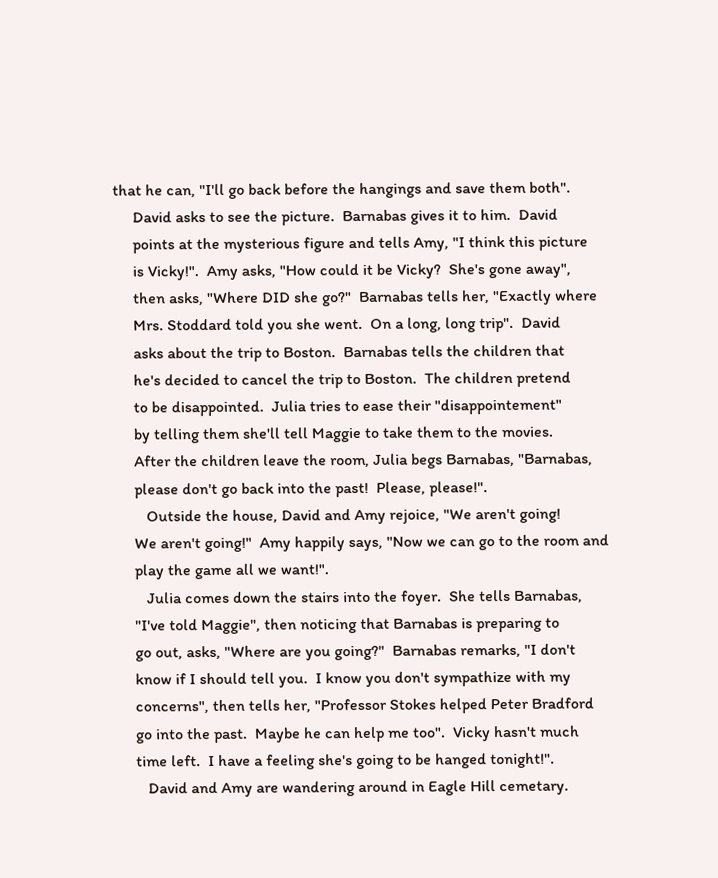that he can, "I'll go back before the hangings and save them both".
     David asks to see the picture.  Barnabas gives it to him.  David
     points at the mysterious figure and tells Amy, "I think this picture
     is Vicky!".  Amy asks, "How could it be Vicky?  She's gone away",
     then asks, "Where DID she go?"  Barnabas tells her, "Exactly where
     Mrs. Stoddard told you she went.  On a long, long trip".  David
     asks about the trip to Boston.  Barnabas tells the children that
     he's decided to cancel the trip to Boston.  The children pretend
     to be disappointed.  Julia tries to ease their "disappointement"
     by telling them she'll tell Maggie to take them to the movies.
     After the children leave the room, Julia begs Barnabas, "Barnabas,
     please don't go back into the past!  Please, please!".
        Outside the house, David and Amy rejoice, "We aren't going!
     We aren't going!"  Amy happily says, "Now we can go to the room and
     play the game all we want!".
        Julia comes down the stairs into the foyer.  She tells Barnabas,
     "I've told Maggie", then noticing that Barnabas is preparing to
     go out, asks, "Where are you going?"  Barnabas remarks, "I don't
     know if I should tell you.  I know you don't sympathize with my
     concerns", then tells her, "Professor Stokes helped Peter Bradford
     go into the past.  Maybe he can help me too".  Vicky hasn't much
     time left.  I have a feeling she's going to be hanged tonight!".
        David and Amy are wandering around in Eagle Hill cemetary.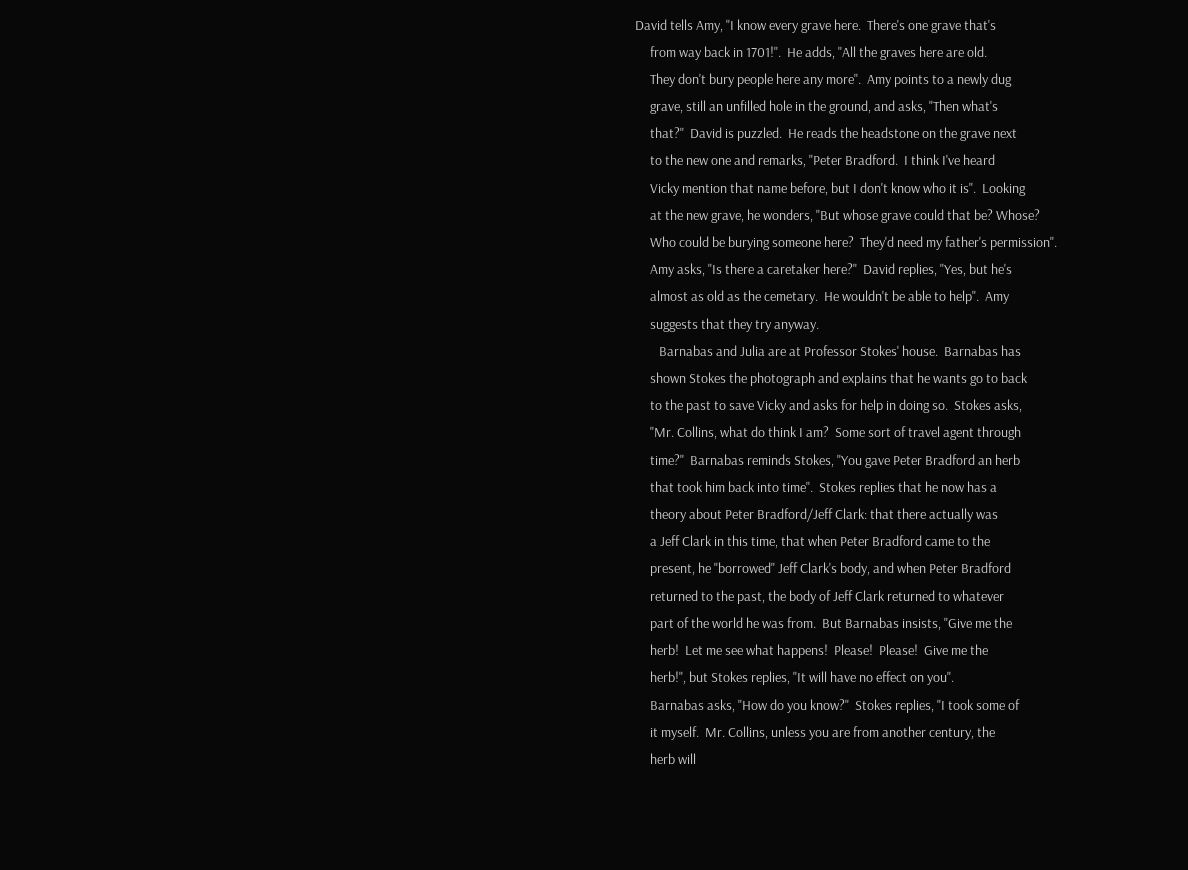David tells Amy, "I know every grave here.  There's one grave that's
     from way back in 1701!".  He adds, "All the graves here are old.
     They don't bury people here any more".  Amy points to a newly dug
     grave, still an unfilled hole in the ground, and asks, "Then what's
     that?"  David is puzzled.  He reads the headstone on the grave next
     to the new one and remarks, "Peter Bradford.  I think I've heard
     Vicky mention that name before, but I don't know who it is".  Looking
     at the new grave, he wonders, "But whose grave could that be? Whose?
     Who could be burying someone here?  They'd need my father's permission".
     Amy asks, "Is there a caretaker here?"  David replies, "Yes, but he's
     almost as old as the cemetary.  He wouldn't be able to help".  Amy
     suggests that they try anyway.
        Barnabas and Julia are at Professor Stokes' house.  Barnabas has
     shown Stokes the photograph and explains that he wants go to back
     to the past to save Vicky and asks for help in doing so.  Stokes asks,
     "Mr. Collins, what do think I am?  Some sort of travel agent through
     time?"  Barnabas reminds Stokes, "You gave Peter Bradford an herb
     that took him back into time".  Stokes replies that he now has a
     theory about Peter Bradford/Jeff Clark: that there actually was
     a Jeff Clark in this time, that when Peter Bradford came to the
     present, he "borrowed" Jeff Clark's body, and when Peter Bradford
     returned to the past, the body of Jeff Clark returned to whatever
     part of the world he was from.  But Barnabas insists, "Give me the
     herb!  Let me see what happens!  Please!  Please!  Give me the
     herb!", but Stokes replies, "It will have no effect on you".
     Barnabas asks, "How do you know?"  Stokes replies, "I took some of
     it myself.  Mr. Collins, unless you are from another century, the
     herb will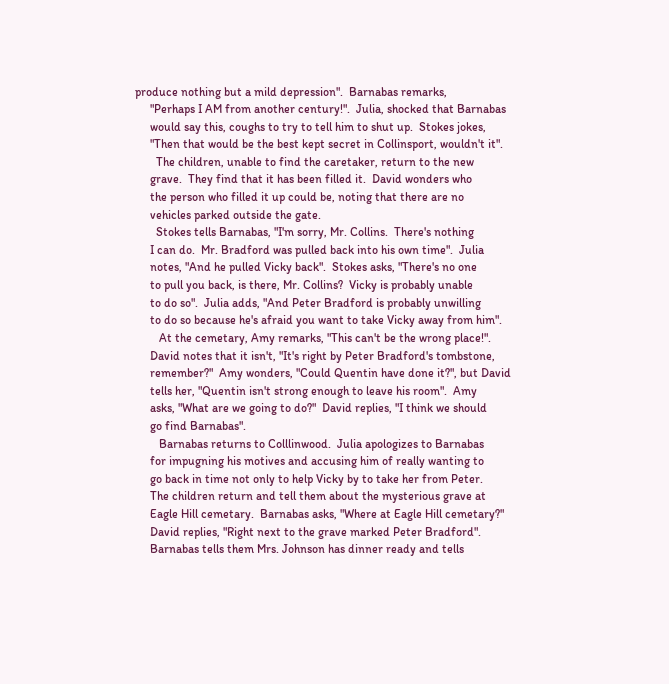produce nothing but a mild depression".  Barnabas remarks,
     "Perhaps I AM from another century!".  Julia, shocked that Barnabas
     would say this, coughs to try to tell him to shut up.  Stokes jokes,
     "Then that would be the best kept secret in Collinsport, wouldn't it".
       The children, unable to find the caretaker, return to the new
     grave.  They find that it has been filled it.  David wonders who
     the person who filled it up could be, noting that there are no
     vehicles parked outside the gate.
       Stokes tells Barnabas, "I'm sorry, Mr. Collins.  There's nothing
     I can do.  Mr. Bradford was pulled back into his own time".  Julia
     notes, "And he pulled Vicky back".  Stokes asks, "There's no one
     to pull you back, is there, Mr. Collins?  Vicky is probably unable
     to do so".  Julia adds, "And Peter Bradford is probably unwilling
     to do so because he's afraid you want to take Vicky away from him".
        At the cemetary, Amy remarks, "This can't be the wrong place!".
     David notes that it isn't, "It's right by Peter Bradford's tombstone,
     remember?"  Amy wonders, "Could Quentin have done it?", but David
     tells her, "Quentin isn't strong enough to leave his room".  Amy
     asks, "What are we going to do?"  David replies, "I think we should
     go find Barnabas".
        Barnabas returns to Colllinwood.  Julia apologizes to Barnabas
     for impugning his motives and accusing him of really wanting to
     go back in time not only to help Vicky by to take her from Peter.
     The children return and tell them about the mysterious grave at
     Eagle Hill cemetary.  Barnabas asks, "Where at Eagle Hill cemetary?"
     David replies, "Right next to the grave marked Peter Bradford".
     Barnabas tells them Mrs. Johnson has dinner ready and tells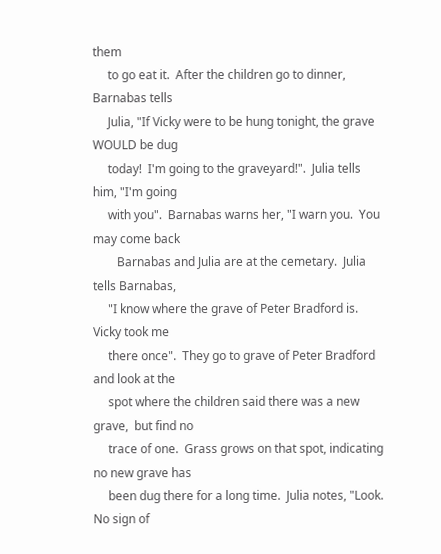them
     to go eat it.  After the children go to dinner,  Barnabas tells
     Julia, "If Vicky were to be hung tonight, the grave WOULD be dug
     today!  I'm going to the graveyard!".  Julia tells him, "I'm going
     with you".  Barnabas warns her, "I warn you.  You may come back
        Barnabas and Julia are at the cemetary.  Julia tells Barnabas,
     "I know where the grave of Peter Bradford is.  Vicky took me
     there once".  They go to grave of Peter Bradford and look at the
     spot where the children said there was a new grave,  but find no
     trace of one.  Grass grows on that spot, indicating no new grave has
     been dug there for a long time.  Julia notes, "Look.  No sign of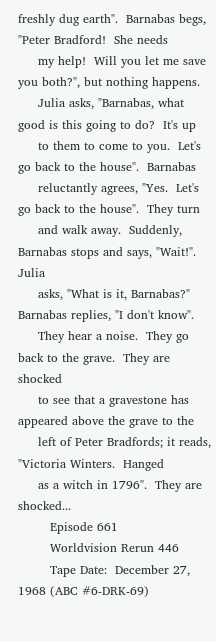freshly dug earth".  Barnabas begs, "Peter Bradford!  She needs
     my help!  Will you let me save you both?", but nothing happens.
     Julia asks, "Barnabas, what good is this going to do?  It's up
     to them to come to you.  Let's go back to the house".  Barnabas
     reluctantly agrees, "Yes.  Let's go back to the house".  They turn
     and walk away.  Suddenly, Barnabas stops and says, "Wait!".  Julia
     asks, "What is it, Barnabas?"  Barnabas replies, "I don't know".
     They hear a noise.  They go back to the grave.  They are shocked
     to see that a gravestone has appeared above the grave to the
     left of Peter Bradfords; it reads, "Victoria Winters.  Hanged
     as a witch in 1796".  They are shocked...
        Episode 661
        Worldvision Rerun 446
        Tape Date:  December 27, 1968 (ABC #6-DRK-69)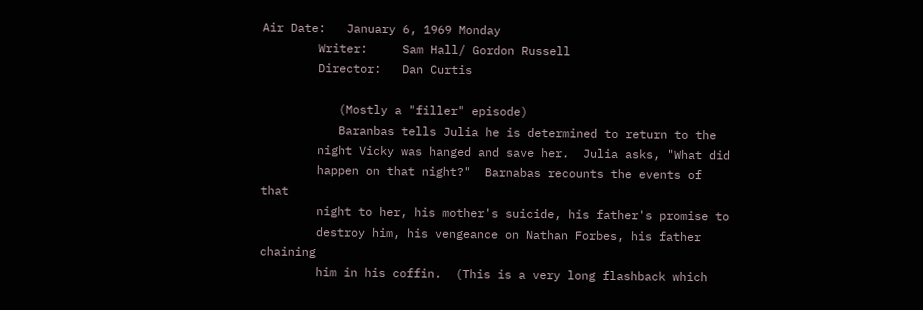Air Date:   January 6, 1969 Monday
        Writer:     Sam Hall/ Gordon Russell
        Director:   Dan Curtis

           (Mostly a "filler" episode)
           Baranbas tells Julia he is determined to return to the
        night Vicky was hanged and save her.  Julia asks, "What did
        happen on that night?"  Barnabas recounts the events of that
        night to her, his mother's suicide, his father's promise to
        destroy him, his vengeance on Nathan Forbes, his father chaining
        him in his coffin.  (This is a very long flashback which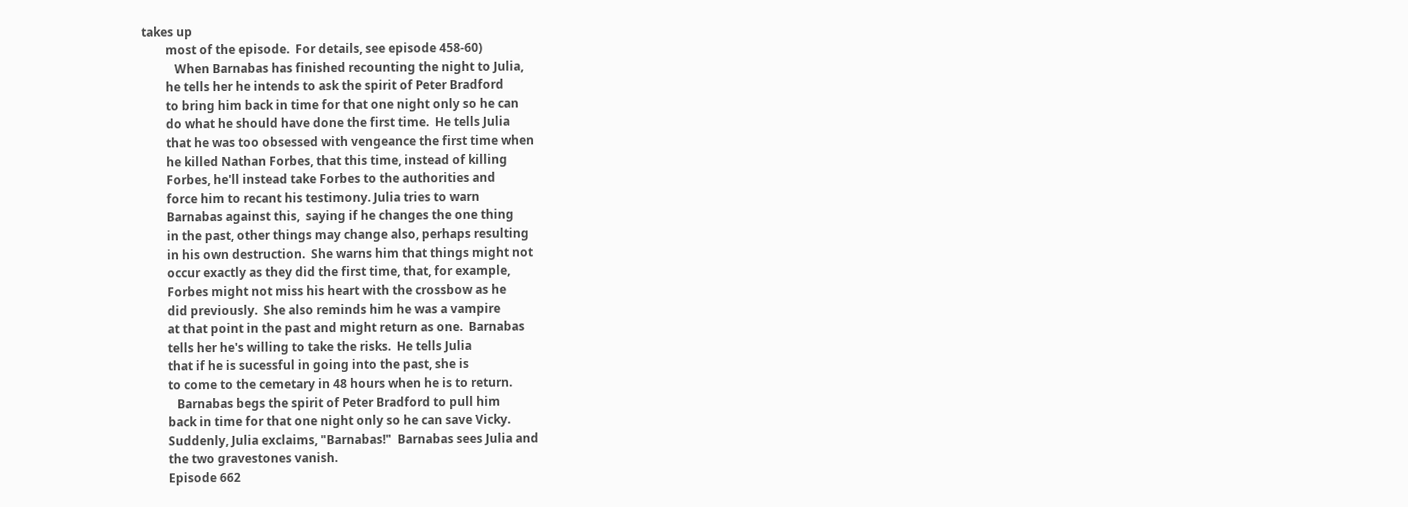takes up
        most of the episode.  For details, see episode 458-60)
           When Barnabas has finished recounting the night to Julia,
        he tells her he intends to ask the spirit of Peter Bradford
        to bring him back in time for that one night only so he can
        do what he should have done the first time.  He tells Julia
        that he was too obsessed with vengeance the first time when
        he killed Nathan Forbes, that this time, instead of killing
        Forbes, he'll instead take Forbes to the authorities and
        force him to recant his testimony. Julia tries to warn
        Barnabas against this,  saying if he changes the one thing
        in the past, other things may change also, perhaps resulting
        in his own destruction.  She warns him that things might not
        occur exactly as they did the first time, that, for example,
        Forbes might not miss his heart with the crossbow as he
        did previously.  She also reminds him he was a vampire
        at that point in the past and might return as one.  Barnabas
        tells her he's willing to take the risks.  He tells Julia
        that if he is sucessful in going into the past, she is
        to come to the cemetary in 48 hours when he is to return.
           Barnabas begs the spirit of Peter Bradford to pull him
        back in time for that one night only so he can save Vicky.
        Suddenly, Julia exclaims, "Barnabas!"  Barnabas sees Julia and
        the two gravestones vanish.
        Episode 662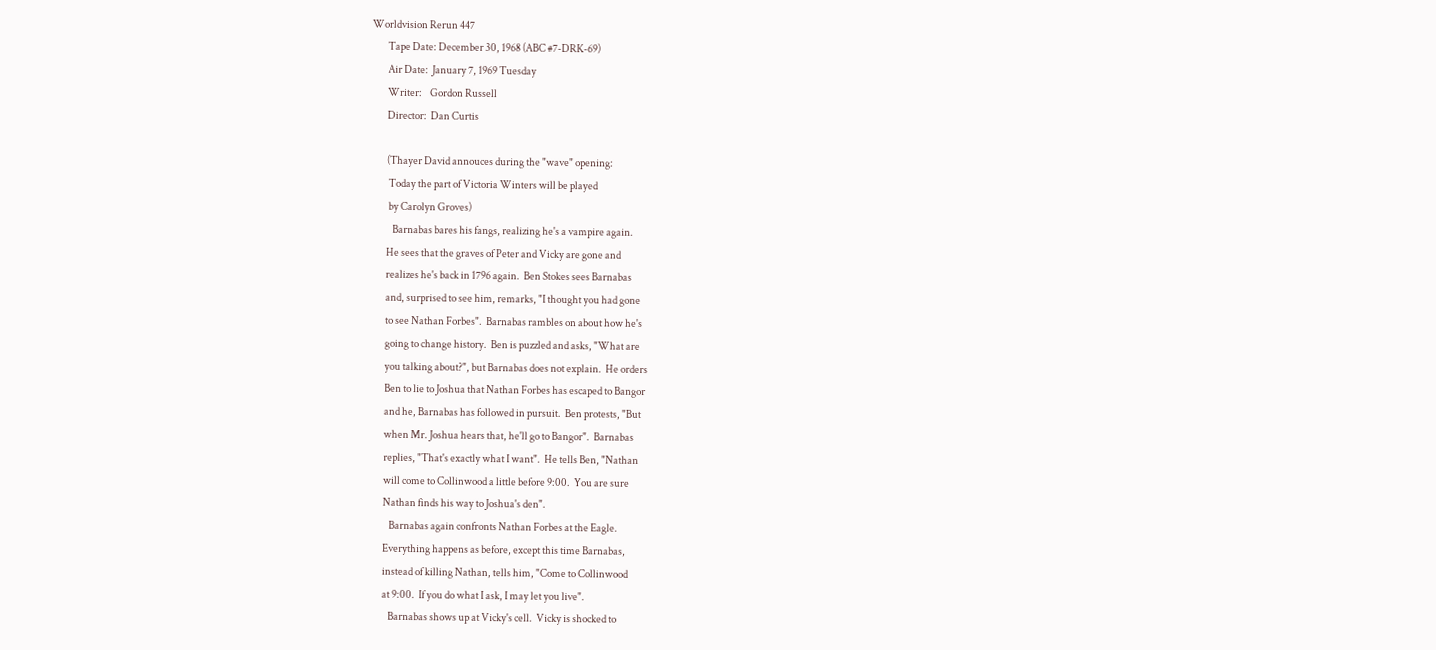Worldvision Rerun 447
        Tape Date: December 30, 1968 (ABC #7-DRK-69)
        Air Date:  January 7, 1969 Tuesday
        Writer:    Gordon Russell
        Director:  Dan Curtis

        (Thayer David annouces during the "wave" opening:
         Today the part of Victoria Winters will be played
         by Carolyn Groves)
           Barnabas bares his fangs, realizing he's a vampire again.
        He sees that the graves of Peter and Vicky are gone and
        realizes he's back in 1796 again.  Ben Stokes sees Barnabas
        and, surprised to see him, remarks, "I thought you had gone
        to see Nathan Forbes".  Barnabas rambles on about how he's
        going to change history.  Ben is puzzled and asks, "What are
        you talking about?", but Barnabas does not explain.  He orders
        Ben to lie to Joshua that Nathan Forbes has escaped to Bangor
        and he, Barnabas has followed in pursuit.  Ben protests, "But
        when Mr. Joshua hears that, he'll go to Bangor".  Barnabas
        replies, "That's exactly what I want".  He tells Ben, "Nathan
        will come to Collinwood a little before 9:00.  You are sure
        Nathan finds his way to Joshua's den".
           Barnabas again confronts Nathan Forbes at the Eagle.
        Everything happens as before, except this time Barnabas,
        instead of killing Nathan, tells him, "Come to Collinwood
        at 9:00.  If you do what I ask, I may let you live".
           Barnabas shows up at Vicky's cell.  Vicky is shocked to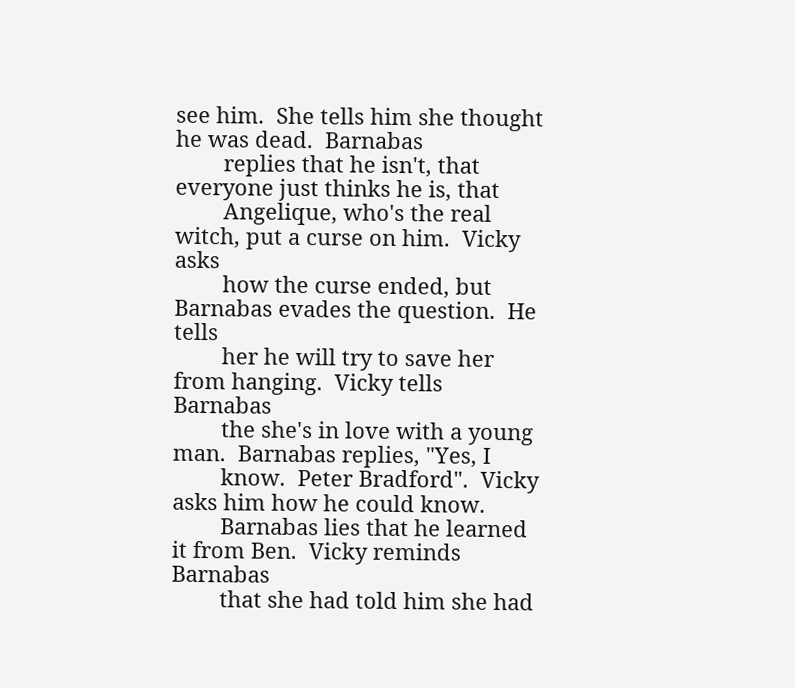see him.  She tells him she thought he was dead.  Barnabas
        replies that he isn't, that everyone just thinks he is, that
        Angelique, who's the real witch, put a curse on him.  Vicky asks
        how the curse ended, but Barnabas evades the question.  He tells
        her he will try to save her from hanging.  Vicky tells Barnabas
        the she's in love with a young man.  Barnabas replies, "Yes, I
        know.  Peter Bradford".  Vicky asks him how he could know.
        Barnabas lies that he learned it from Ben.  Vicky reminds Barnabas
        that she had told him she had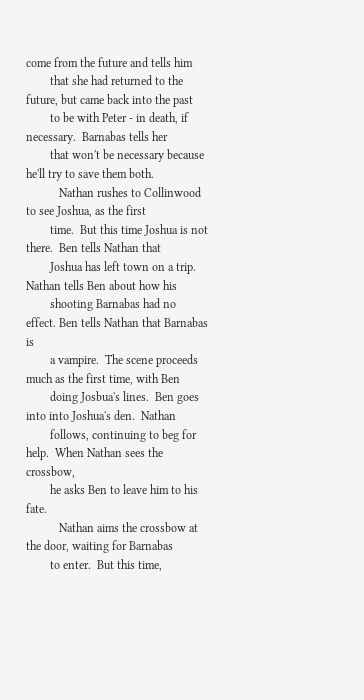come from the future and tells him
        that she had returned to the future, but came back into the past
        to be with Peter - in death, if necessary.  Barnabas tells her
        that won't be necessary because he'll try to save them both.
           Nathan rushes to Collinwood to see Joshua, as the first
        time.  But this time Joshua is not there.  Ben tells Nathan that
        Joshua has left town on a trip.  Nathan tells Ben about how his
        shooting Barnabas had no effect. Ben tells Nathan that Barnabas is
        a vampire.  The scene proceeds much as the first time, with Ben
        doing Josbua's lines.  Ben goes into into Joshua's den.  Nathan
        follows, continuing to beg for help.  When Nathan sees the crossbow,
        he asks Ben to leave him to his fate.
           Nathan aims the crossbow at the door, waiting for Barnabas
        to enter.  But this time,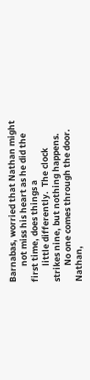Barnabas, worried that Nathan might
        not miss his heart as he did the first time, does things a
        little differently.  The clock strikes nine, but nothing happens.
        No one comes through the door.  Nathan,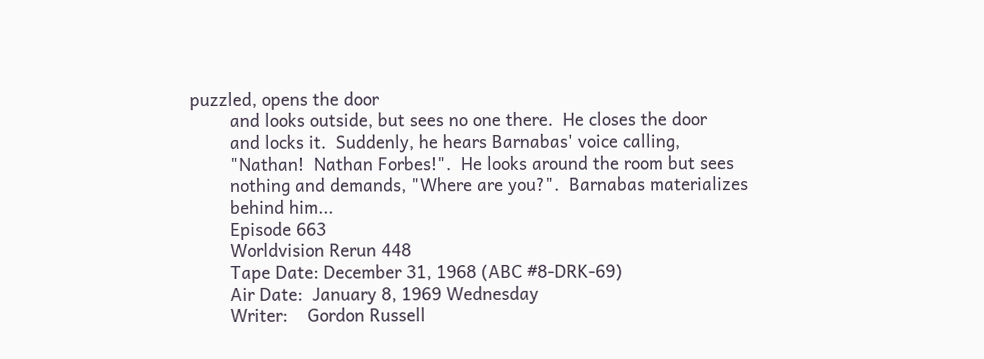puzzled, opens the door
        and looks outside, but sees no one there.  He closes the door
        and locks it.  Suddenly, he hears Barnabas' voice calling,
        "Nathan!  Nathan Forbes!".  He looks around the room but sees
        nothing and demands, "Where are you?".  Barnabas materializes
        behind him...
        Episode 663
        Worldvision Rerun 448
        Tape Date: December 31, 1968 (ABC #8-DRK-69)
        Air Date:  January 8, 1969 Wednesday
        Writer:    Gordon Russell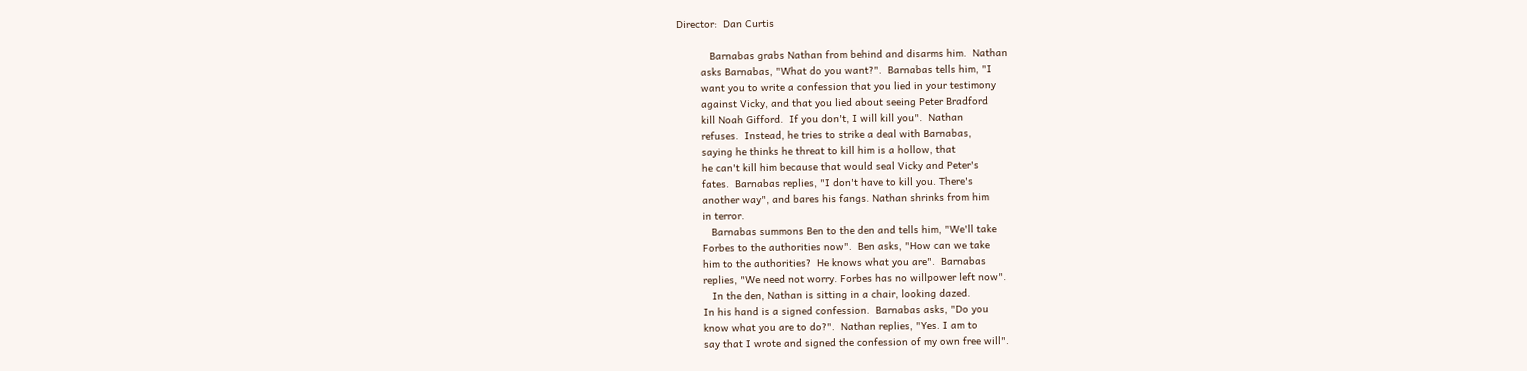Director:  Dan Curtis

           Barnabas grabs Nathan from behind and disarms him.  Nathan
        asks Barnabas, "What do you want?".  Barnabas tells him, "I
        want you to write a confession that you lied in your testimony
        against Vicky, and that you lied about seeing Peter Bradford
        kill Noah Gifford.  If you don't, I will kill you".  Nathan
        refuses.  Instead, he tries to strike a deal with Barnabas,
        saying he thinks he threat to kill him is a hollow, that
        he can't kill him because that would seal Vicky and Peter's
        fates.  Barnabas replies, "I don't have to kill you. There's
        another way", and bares his fangs. Nathan shrinks from him
        in terror.
           Barnabas summons Ben to the den and tells him, "We'll take
        Forbes to the authorities now".  Ben asks, "How can we take
        him to the authorities?  He knows what you are".  Barnabas
        replies, "We need not worry. Forbes has no willpower left now".
           In the den, Nathan is sitting in a chair, looking dazed.
        In his hand is a signed confession.  Barnabas asks, "Do you
        know what you are to do?".  Nathan replies, "Yes. I am to
        say that I wrote and signed the confession of my own free will".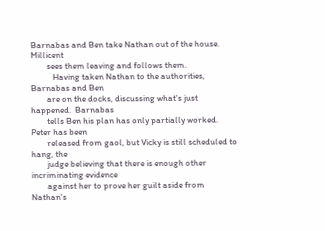Barnabas and Ben take Nathan out of the house. Millicent
        sees them leaving and follows them.
           Having taken Nathan to the authorities, Barnabas and Ben
        are on the docks, discussing what's just happened.  Barnabas
        tells Ben his plan has only partially worked.  Peter has been
        released from gaol, but Vicky is still scheduled to hang, the
        judge believing that there is enough other incriminating evidence
        against her to prove her guilt aside from Nathan's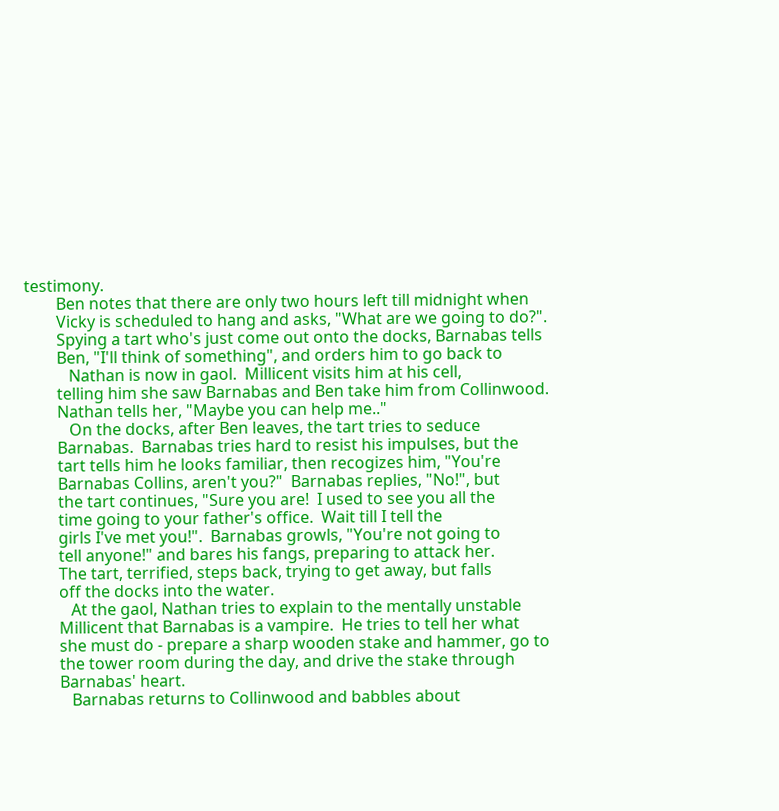testimony.
        Ben notes that there are only two hours left till midnight when
        Vicky is scheduled to hang and asks, "What are we going to do?".
        Spying a tart who's just come out onto the docks, Barnabas tells
        Ben, "I'll think of something", and orders him to go back to
           Nathan is now in gaol.  Millicent visits him at his cell,
        telling him she saw Barnabas and Ben take him from Collinwood.
        Nathan tells her, "Maybe you can help me.."
           On the docks, after Ben leaves, the tart tries to seduce
        Barnabas.  Barnabas tries hard to resist his impulses, but the
        tart tells him he looks familiar, then recogizes him, "You're
        Barnabas Collins, aren't you?"  Barnabas replies, "No!", but
        the tart continues, "Sure you are!  I used to see you all the
        time going to your father's office.  Wait till I tell the
        girls I've met you!".  Barnabas growls, "You're not going to
        tell anyone!" and bares his fangs, preparing to attack her.
        The tart, terrified, steps back, trying to get away, but falls
        off the docks into the water.
           At the gaol, Nathan tries to explain to the mentally unstable
        Millicent that Barnabas is a vampire.  He tries to tell her what
        she must do - prepare a sharp wooden stake and hammer, go to
        the tower room during the day, and drive the stake through
        Barnabas' heart.
           Barnabas returns to Collinwood and babbles about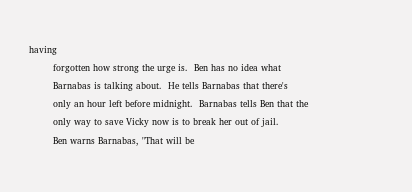having
        forgotten how strong the urge is.  Ben has no idea what
        Barnabas is talking about.  He tells Barnabas that there's
        only an hour left before midnight.  Barnabas tells Ben that the
        only way to save Vicky now is to break her out of jail.
        Ben warns Barnabas, "That will be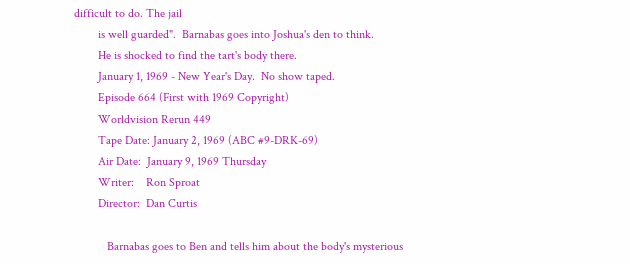difficult to do. The jail
        is well guarded".  Barnabas goes into Joshua's den to think.
        He is shocked to find the tart's body there.
        January 1, 1969 - New Year's Day.  No show taped.
        Episode 664 (First with 1969 Copyright)
        Worldvision Rerun 449
        Tape Date: January 2, 1969 (ABC #9-DRK-69)
        Air Date:  January 9, 1969 Thursday
        Writer:    Ron Sproat
        Director:  Dan Curtis

           Barnabas goes to Ben and tells him about the body's mysterious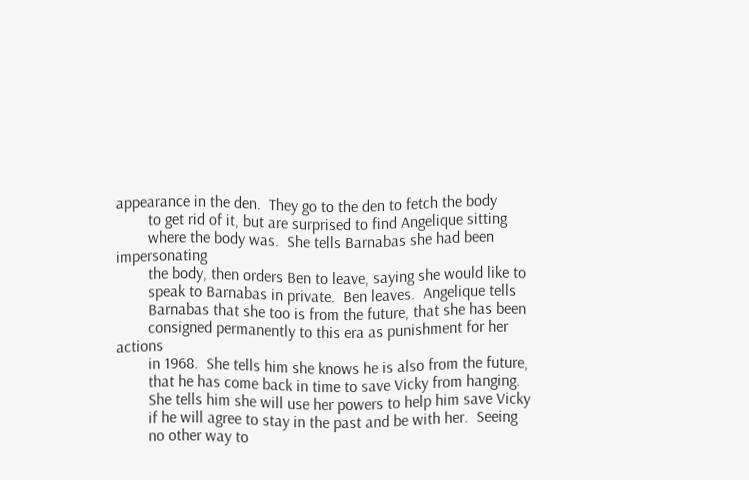appearance in the den.  They go to the den to fetch the body
        to get rid of it, but are surprised to find Angelique sitting
        where the body was.  She tells Barnabas she had been impersonating
        the body, then orders Ben to leave, saying she would like to
        speak to Barnabas in private.  Ben leaves.  Angelique tells
        Barnabas that she too is from the future, that she has been
        consigned permanently to this era as punishment for her actions
        in 1968.  She tells him she knows he is also from the future,
        that he has come back in time to save Vicky from hanging.
        She tells him she will use her powers to help him save Vicky
        if he will agree to stay in the past and be with her.  Seeing
        no other way to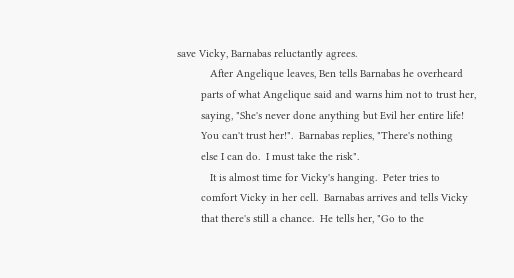save Vicky, Barnabas reluctantly agrees.
           After Angelique leaves, Ben tells Barnabas he overheard
        parts of what Angelique said and warns him not to trust her,
        saying, "She's never done anything but Evil her entire life!
        You can't trust her!".  Barnabas replies, "There's nothing
        else I can do.  I must take the risk".
           It is almost time for Vicky's hanging.  Peter tries to
        comfort Vicky in her cell.  Barnabas arrives and tells Vicky
        that there's still a chance.  He tells her, "Go to the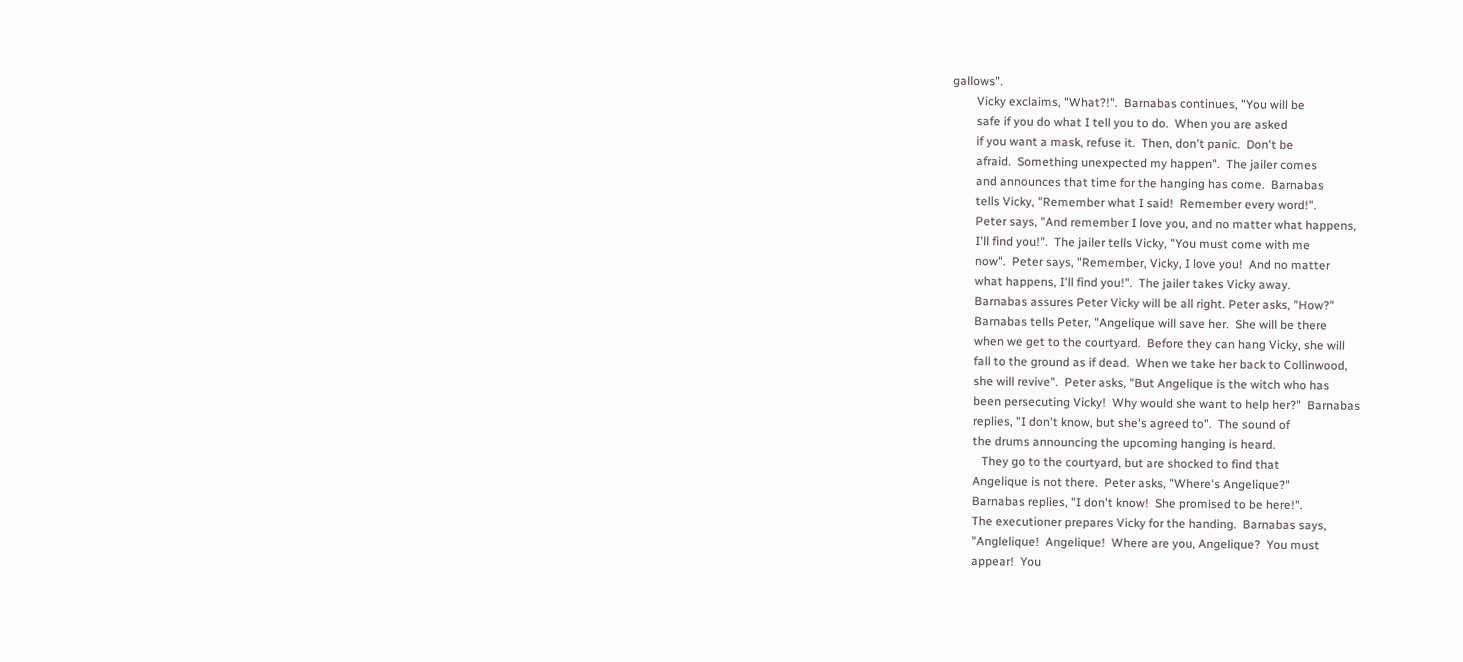gallows".
        Vicky exclaims, "What?!".  Barnabas continues, "You will be
        safe if you do what I tell you to do.  When you are asked
        if you want a mask, refuse it.  Then, don't panic.  Don't be
        afraid.  Something unexpected my happen".  The jailer comes
        and announces that time for the hanging has come.  Barnabas
        tells Vicky, "Remember what I said!  Remember every word!".
        Peter says, "And remember I love you, and no matter what happens,
        I'll find you!".  The jailer tells Vicky, "You must come with me
        now".  Peter says, "Remember, Vicky, I love you!  And no matter
        what happens, I'll find you!".  The jailer takes Vicky away.
        Barnabas assures Peter Vicky will be all right. Peter asks, "How?"
        Barnabas tells Peter, "Angelique will save her.  She will be there
        when we get to the courtyard.  Before they can hang Vicky, she will
        fall to the ground as if dead.  When we take her back to Collinwood,
        she will revive".  Peter asks, "But Angelique is the witch who has
        been persecuting Vicky!  Why would she want to help her?"  Barnabas
        replies, "I don't know, but she's agreed to".  The sound of
        the drums announcing the upcoming hanging is heard.
           They go to the courtyard, but are shocked to find that
        Angelique is not there.  Peter asks, "Where's Angelique?"
        Barnabas replies, "I don't know!  She promised to be here!".
        The executioner prepares Vicky for the handing.  Barnabas says,
        "Anglelique!  Angelique!  Where are you, Angelique?  You must
        appear!  You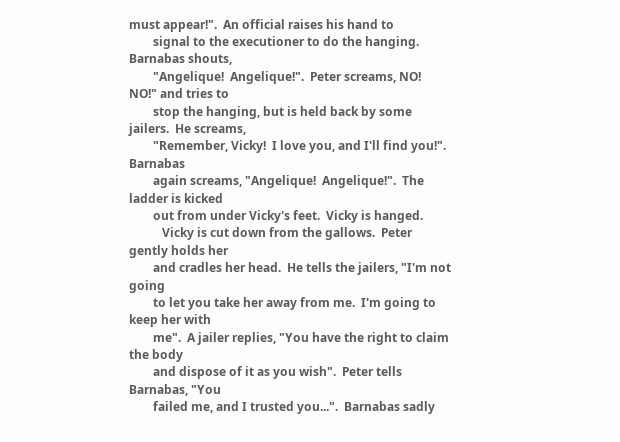must appear!".  An official raises his hand to
        signal to the executioner to do the hanging.  Barnabas shouts,
        "Angelique!  Angelique!".  Peter screams, NO!  NO!" and tries to
        stop the hanging, but is held back by some jailers.  He screams,
        "Remember, Vicky!  I love you, and I'll find you!".  Barnabas
        again screams, "Angelique!  Angelique!".  The ladder is kicked
        out from under Vicky's feet.  Vicky is hanged.
           Vicky is cut down from the gallows.  Peter gently holds her
        and cradles her head.  He tells the jailers, "I'm not going
        to let you take her away from me.  I'm going to keep her with
        me".  A jailer replies, "You have the right to claim the body
        and dispose of it as you wish".  Peter tells Barnabas, "You
        failed me, and I trusted you...".  Barnabas sadly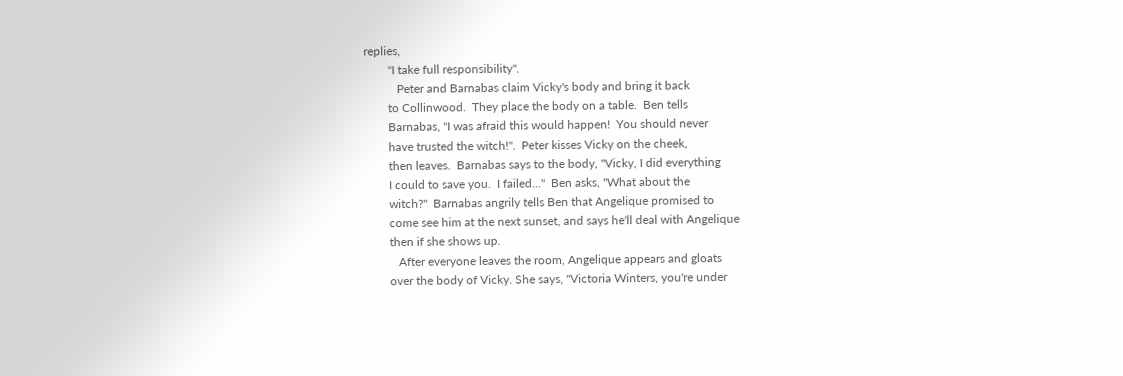replies,
        "I take full responsibility".
           Peter and Barnabas claim Vicky's body and bring it back
        to Collinwood.  They place the body on a table.  Ben tells
        Barnabas, "I was afraid this would happen!  You should never
        have trusted the witch!".  Peter kisses Vicky on the cheek,
        then leaves.  Barnabas says to the body, "Vicky, I did everything
        I could to save you.  I failed..."  Ben asks, "What about the
        witch?"  Barnabas angrily tells Ben that Angelique promised to
        come see him at the next sunset, and says he'll deal with Angelique
        then if she shows up.
           After everyone leaves the room, Angelique appears and gloats
        over the body of Vicky. She says, "Victoria Winters, you're under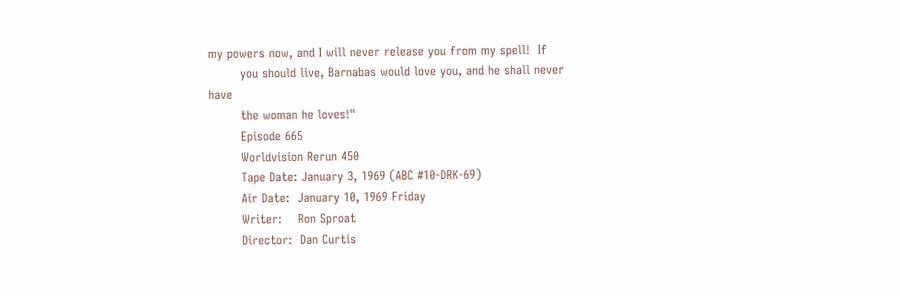my powers now, and I will never release you from my spell!  If
        you should live, Barnabas would love you, and he shall never have
        the woman he loves!"
        Episode 665
        Worldvision Rerun 450
        Tape Date: January 3, 1969 (ABC #10-DRK-69)
        Air Date:  January 10, 1969 Friday
        Writer:    Ron Sproat
        Director:  Dan Curtis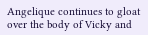Angelique continues to gloat over the body of Vicky and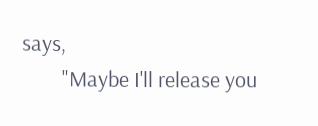says,
        "Maybe I'll release you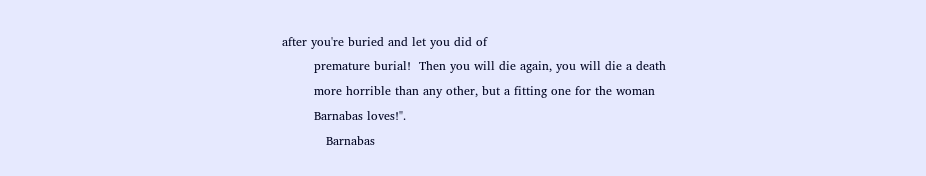after you're buried and let you did of
        premature burial!  Then you will die again, you will die a death
        more horrible than any other, but a fitting one for the woman
        Barnabas loves!".
           Barnabas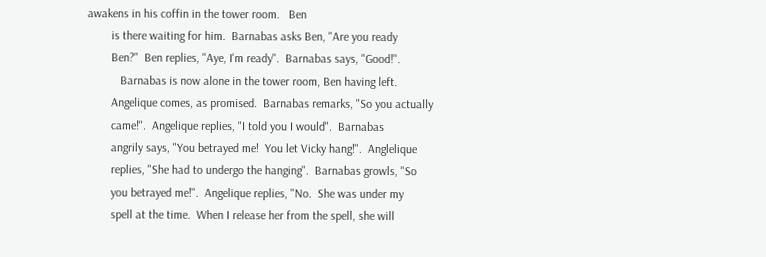awakens in his coffin in the tower room.   Ben
        is there waiting for him.  Barnabas asks Ben, "Are you ready
        Ben?"  Ben replies, "Aye, I'm ready".  Barnabas says, "Good!".
           Barnabas is now alone in the tower room, Ben having left.
        Angelique comes, as promised.  Barnabas remarks, "So you actually
        came!".  Angelique replies, "I told you I would".  Barnabas
        angrily says, "You betrayed me!  You let Vicky hang!".  Anglelique
        replies, "She had to undergo the hanging".  Barnabas growls, "So
        you betrayed me!".  Angelique replies, "No.  She was under my
        spell at the time.  When I release her from the spell, she will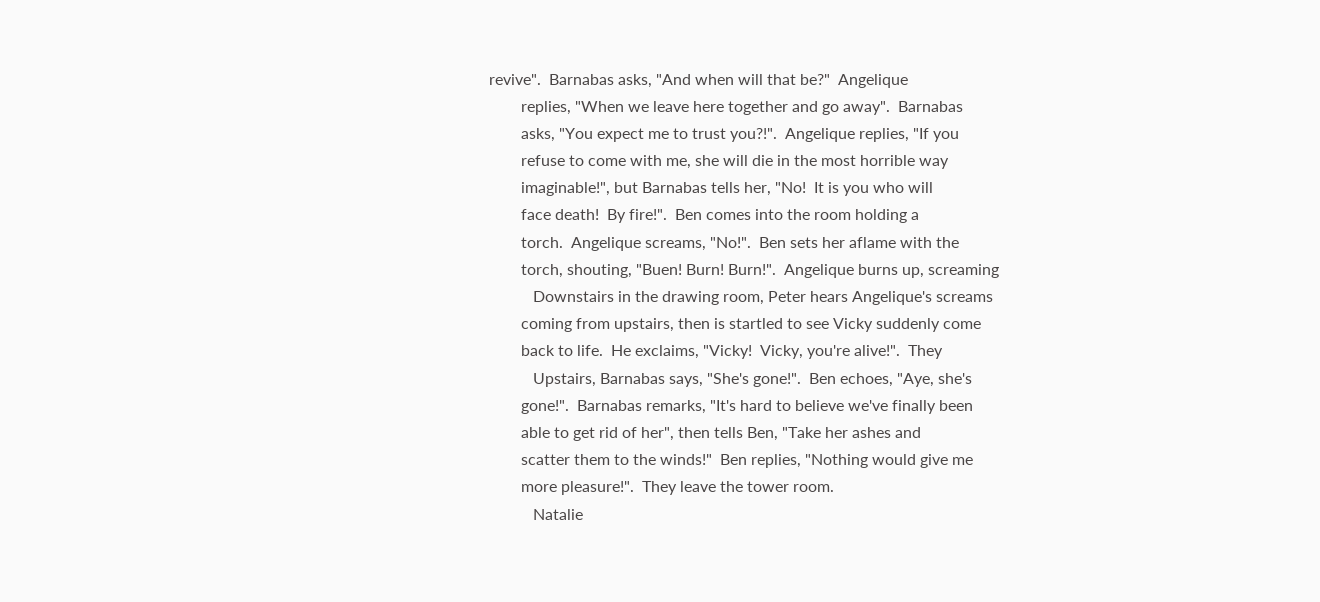revive".  Barnabas asks, "And when will that be?"  Angelique
        replies, "When we leave here together and go away".  Barnabas
        asks, "You expect me to trust you?!".  Angelique replies, "If you
        refuse to come with me, she will die in the most horrible way
        imaginable!", but Barnabas tells her, "No!  It is you who will
        face death!  By fire!".  Ben comes into the room holding a
        torch.  Angelique screams, "No!".  Ben sets her aflame with the
        torch, shouting, "Buen! Burn! Burn!".  Angelique burns up, screaming
           Downstairs in the drawing room, Peter hears Angelique's screams
        coming from upstairs, then is startled to see Vicky suddenly come
        back to life.  He exclaims, "Vicky!  Vicky, you're alive!".  They
           Upstairs, Barnabas says, "She's gone!".  Ben echoes, "Aye, she's
        gone!".  Barnabas remarks, "It's hard to believe we've finally been
        able to get rid of her", then tells Ben, "Take her ashes and
        scatter them to the winds!"  Ben replies, "Nothing would give me
        more pleasure!".  They leave the tower room.
           Natalie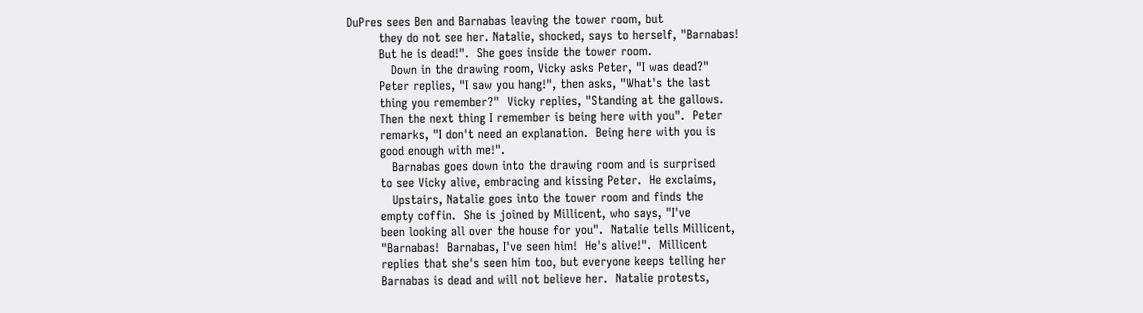DuPres sees Ben and Barnabas leaving the tower room, but
        they do not see her. Natalie, shocked, says to herself, "Barnabas!
        But he is dead!".  She goes inside the tower room.
           Down in the drawing room, Vicky asks Peter, "I was dead?"
        Peter replies, "I saw you hang!", then asks, "What's the last
        thing you remember?"  Vicky replies, "Standing at the gallows.
        Then the next thing I remember is being here with you".  Peter
        remarks, "I don't need an explanation.  Being here with you is
        good enough with me!".
           Barnabas goes down into the drawing room and is surprised
        to see Vicky alive, embracing and kissing Peter.  He exclaims,
           Upstairs, Natalie goes into the tower room and finds the
        empty coffin.  She is joined by Millicent, who says, "I've
        been looking all over the house for you".  Natalie tells Millicent,
        "Barnabas!  Barnabas, I've seen him!  He's alive!".  Millicent
        replies that she's seen him too, but everyone keeps telling her
        Barnabas is dead and will not believe her.  Natalie protests,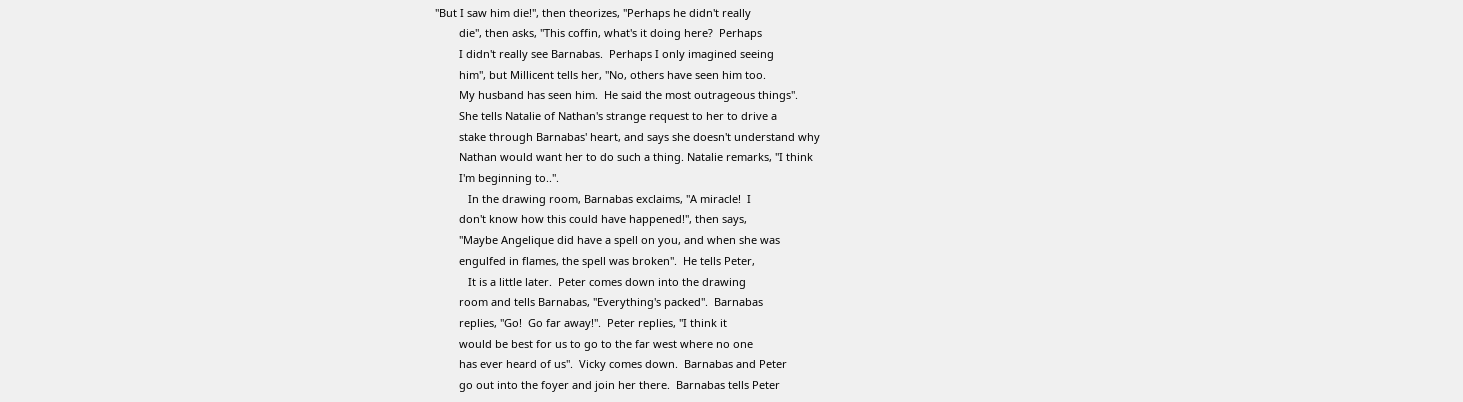"But I saw him die!", then theorizes, "Perhaps he didn't really
        die", then asks, "This coffin, what's it doing here?  Perhaps
        I didn't really see Barnabas.  Perhaps I only imagined seeing
        him", but Millicent tells her, "No, others have seen him too.
        My husband has seen him.  He said the most outrageous things".
        She tells Natalie of Nathan's strange request to her to drive a
        stake through Barnabas' heart, and says she doesn't understand why
        Nathan would want her to do such a thing. Natalie remarks, "I think
        I'm beginning to..".
           In the drawing room, Barnabas exclaims, "A miracle!  I
        don't know how this could have happened!", then says,
        "Maybe Angelique did have a spell on you, and when she was
        engulfed in flames, the spell was broken".  He tells Peter,
           It is a little later.  Peter comes down into the drawing
        room and tells Barnabas, "Everything's packed".  Barnabas
        replies, "Go!  Go far away!".  Peter replies, "I think it
        would be best for us to go to the far west where no one
        has ever heard of us".  Vicky comes down.  Barnabas and Peter
        go out into the foyer and join her there.  Barnabas tells Peter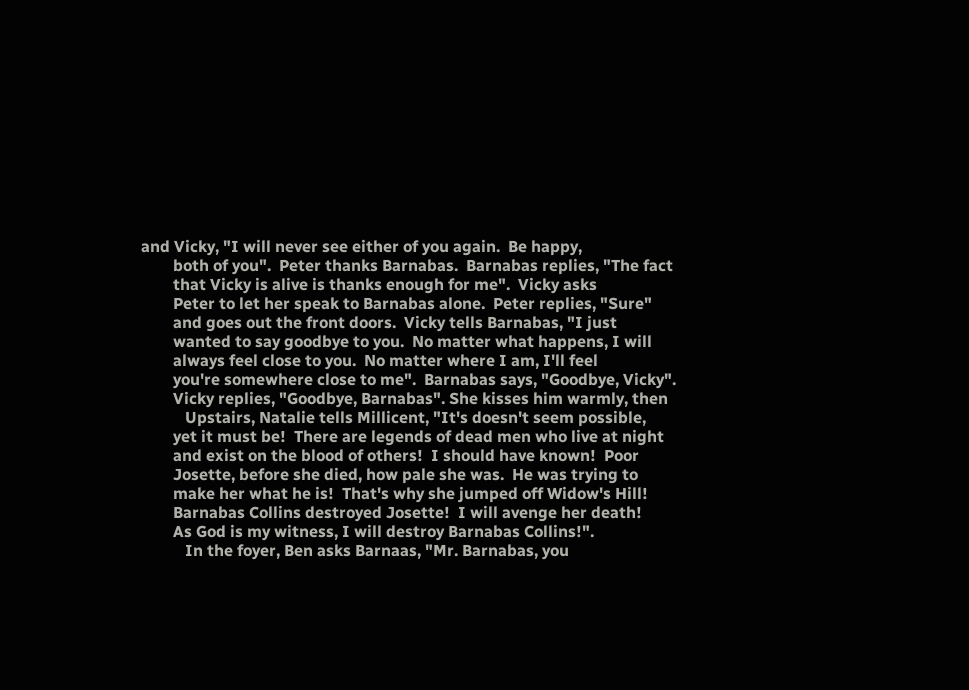and Vicky, "I will never see either of you again.  Be happy,
        both of you".  Peter thanks Barnabas.  Barnabas replies, "The fact
        that Vicky is alive is thanks enough for me".  Vicky asks
        Peter to let her speak to Barnabas alone.  Peter replies, "Sure"
        and goes out the front doors.  Vicky tells Barnabas, "I just
        wanted to say goodbye to you.  No matter what happens, I will
        always feel close to you.  No matter where I am, I'll feel
        you're somewhere close to me".  Barnabas says, "Goodbye, Vicky".
        Vicky replies, "Goodbye, Barnabas". She kisses him warmly, then
           Upstairs, Natalie tells Millicent, "It's doesn't seem possible,
        yet it must be!  There are legends of dead men who live at night
        and exist on the blood of others!  I should have known!  Poor
        Josette, before she died, how pale she was.  He was trying to
        make her what he is!  That's why she jumped off Widow's Hill!
        Barnabas Collins destroyed Josette!  I will avenge her death!
        As God is my witness, I will destroy Barnabas Collins!".
           In the foyer, Ben asks Barnaas, "Mr. Barnabas, you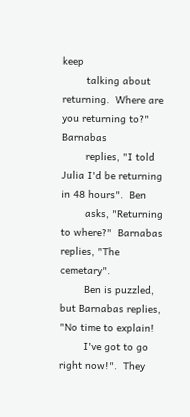keep
        talking about returning.  Where are you returning to?"  Barnabas
        replies, "I told Julia I'd be returning in 48 hours".  Ben
        asks, "Returning to where?"  Barnabas replies, "The cemetary".
        Ben is puzzled, but Barnabas replies, "No time to explain!
        I've got to go right now!".  They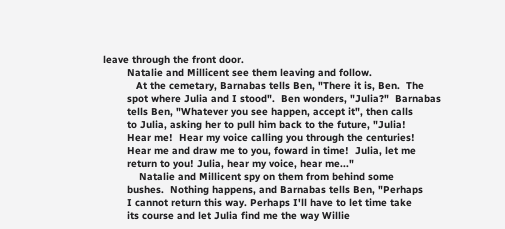leave through the front door.
        Natalie and Millicent see them leaving and follow.
           At the cemetary, Barnabas tells Ben, "There it is, Ben.  The
        spot where Julia and I stood".  Ben wonders, "Julia?"  Barnabas
        tells Ben, "Whatever you see happen, accept it", then calls
        to Julia, asking her to pull him back to the future, "Julia!
        Hear me!  Hear my voice calling you through the centuries!
        Hear me and draw me to you, foward in time!  Julia, let me
        return to you! Julia, hear my voice, hear me..."
            Natalie and Millicent spy on them from behind some
        bushes.  Nothing happens, and Barnabas tells Ben, "Perhaps
        I cannot return this way. Perhaps I'll have to let time take
        its course and let Julia find me the way Willie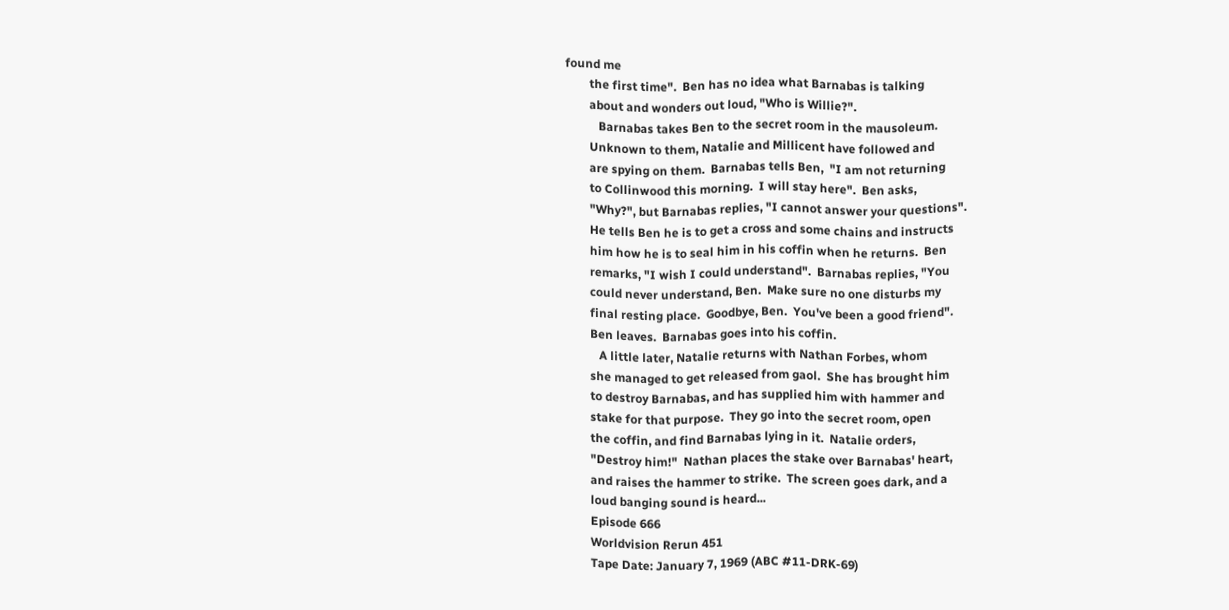found me
        the first time".  Ben has no idea what Barnabas is talking
        about and wonders out loud, "Who is Willie?".
           Barnabas takes Ben to the secret room in the mausoleum.
        Unknown to them, Natalie and Millicent have followed and
        are spying on them.  Barnabas tells Ben,  "I am not returning
        to Collinwood this morning.  I will stay here".  Ben asks,
        "Why?", but Barnabas replies, "I cannot answer your questions".
        He tells Ben he is to get a cross and some chains and instructs
        him how he is to seal him in his coffin when he returns.  Ben
        remarks, "I wish I could understand".  Barnabas replies, "You
        could never understand, Ben.  Make sure no one disturbs my
        final resting place.  Goodbye, Ben.  You've been a good friend".
        Ben leaves.  Barnabas goes into his coffin.
           A little later, Natalie returns with Nathan Forbes, whom
        she managed to get released from gaol.  She has brought him
        to destroy Barnabas, and has supplied him with hammer and
        stake for that purpose.  They go into the secret room, open
        the coffin, and find Barnabas lying in it.  Natalie orders,
        "Destroy him!"  Nathan places the stake over Barnabas' heart,
        and raises the hammer to strike.  The screen goes dark, and a
        loud banging sound is heard...
        Episode 666
        Worldvision Rerun 451
        Tape Date: January 7, 1969 (ABC #11-DRK-69)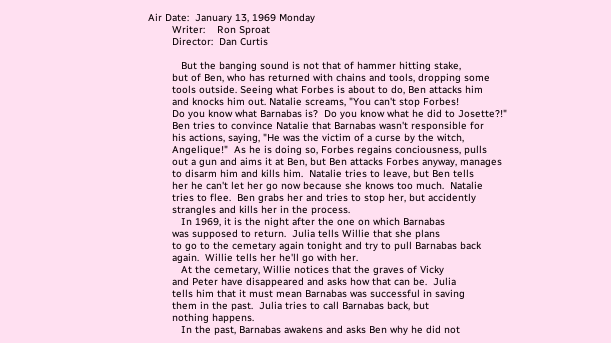Air Date:  January 13, 1969 Monday
        Writer:    Ron Sproat
        Director:  Dan Curtis

           But the banging sound is not that of hammer hitting stake,
        but of Ben, who has returned with chains and tools, dropping some
        tools outside. Seeing what Forbes is about to do, Ben attacks him
        and knocks him out. Natalie screams, "You can't stop Forbes!
        Do you know what Barnabas is?  Do you know what he did to Josette?!"
        Ben tries to convince Natalie that Barnabas wasn't responsible for
        his actions, saying, "He was the victim of a curse by the witch,
        Angelique!"  As he is doing so, Forbes regains conciousness, pulls
        out a gun and aims it at Ben, but Ben attacks Forbes anyway, manages
        to disarm him and kills him.  Natalie tries to leave, but Ben tells
        her he can't let her go now because she knows too much.  Natalie
        tries to flee.  Ben grabs her and tries to stop her, but accidently
        strangles and kills her in the process.
           In 1969, it is the night after the one on which Barnabas
        was supposed to return.  Julia tells Willie that she plans
        to go to the cemetary again tonight and try to pull Barnabas back
        again.  Willie tells her he'll go with her.
           At the cemetary, Willie notices that the graves of Vicky
        and Peter have disappeared and asks how that can be.  Julia
        tells him that it must mean Barnabas was successful in saving
        them in the past.  Julia tries to call Barnabas back, but
        nothing happens.
           In the past, Barnabas awakens and asks Ben why he did not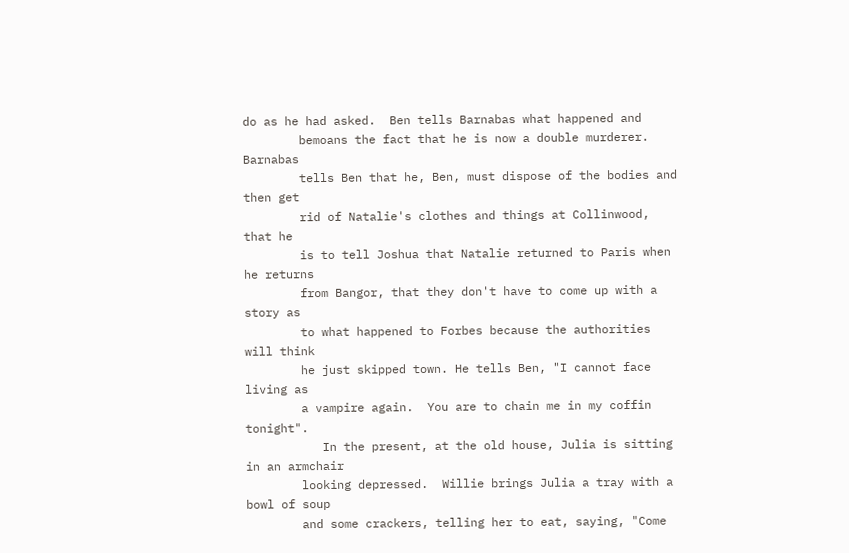do as he had asked.  Ben tells Barnabas what happened and
        bemoans the fact that he is now a double murderer.  Barnabas
        tells Ben that he, Ben, must dispose of the bodies and then get
        rid of Natalie's clothes and things at Collinwood, that he
        is to tell Joshua that Natalie returned to Paris when he returns
        from Bangor, that they don't have to come up with a story as
        to what happened to Forbes because the authorities will think
        he just skipped town. He tells Ben, "I cannot face living as
        a vampire again.  You are to chain me in my coffin tonight".
           In the present, at the old house, Julia is sitting in an armchair
        looking depressed.  Willie brings Julia a tray with a bowl of soup
        and some crackers, telling her to eat, saying, "Come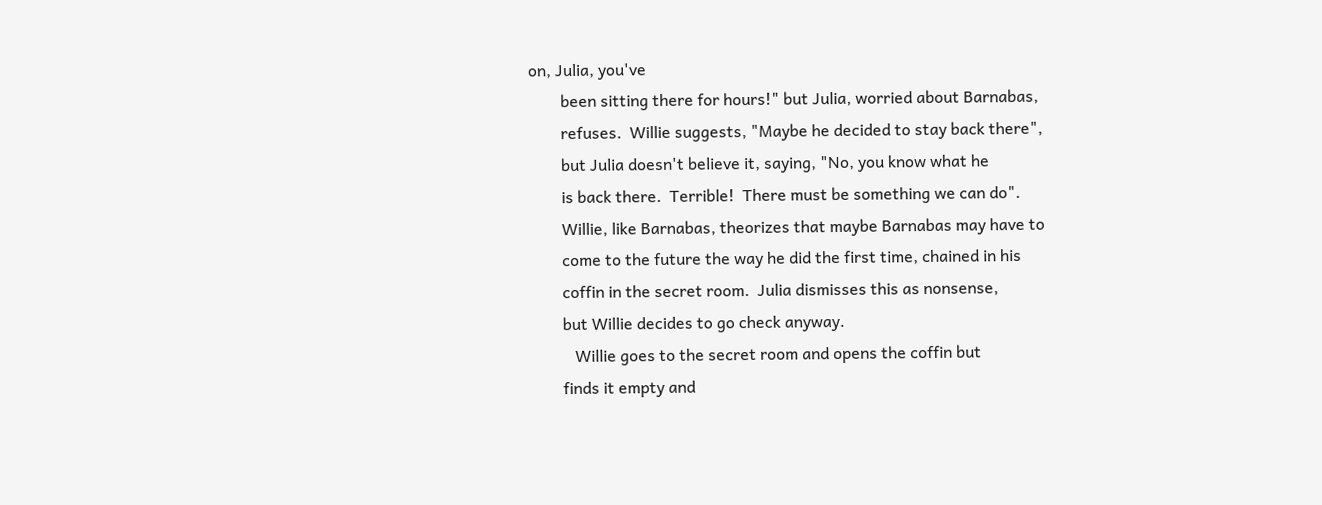on, Julia, you've
        been sitting there for hours!" but Julia, worried about Barnabas,
        refuses.  Willie suggests, "Maybe he decided to stay back there",
        but Julia doesn't believe it, saying, "No, you know what he
        is back there.  Terrible!  There must be something we can do".
        Willie, like Barnabas, theorizes that maybe Barnabas may have to
        come to the future the way he did the first time, chained in his
        coffin in the secret room.  Julia dismisses this as nonsense,
        but Willie decides to go check anyway.
           Willie goes to the secret room and opens the coffin but
        finds it empty and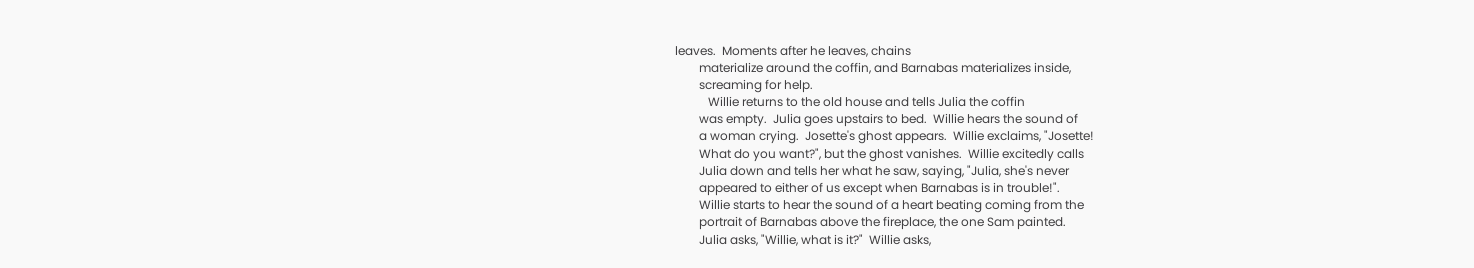leaves.  Moments after he leaves, chains
        materialize around the coffin, and Barnabas materializes inside,
        screaming for help.
           Willie returns to the old house and tells Julia the coffin
        was empty.  Julia goes upstairs to bed.  Willie hears the sound of
        a woman crying.  Josette's ghost appears.  Willie exclaims, "Josette!
        What do you want?", but the ghost vanishes.  Willie excitedly calls
        Julia down and tells her what he saw, saying, "Julia, she's never
        appeared to either of us except when Barnabas is in trouble!".
        Willie starts to hear the sound of a heart beating coming from the
        portrait of Barnabas above the fireplace, the one Sam painted.
        Julia asks, "Willie, what is it?"  Willie asks,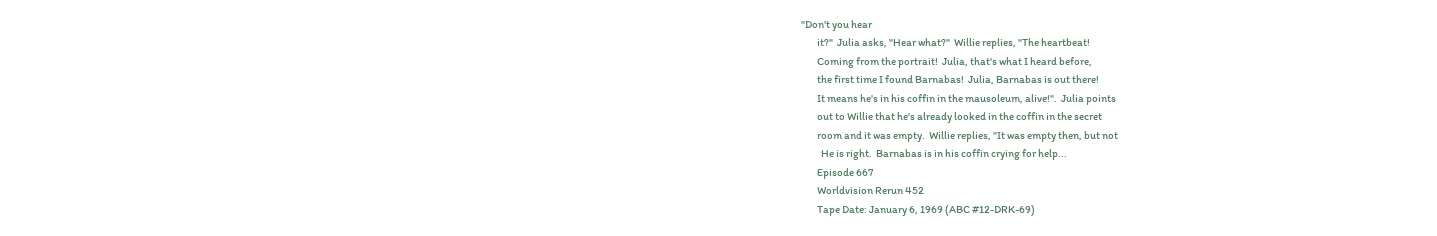"Don't you hear
        it?"  Julia asks, "Hear what?"  Willie replies, "The heartbeat!
        Coming from the portrait!  Julia, that's what I heard before,
        the first time I found Barnabas!  Julia, Barnabas is out there!
        It means he's in his coffin in the mausoleum, alive!".  Julia points
        out to Willie that he's already looked in the coffin in the secret
        room and it was empty.  Willie replies, "It was empty then, but not
          He is right.  Barnabas is in his coffin crying for help...
        Episode 667
        Worldvision Rerun 452
        Tape Date: January 6, 1969 (ABC #12-DRK-69)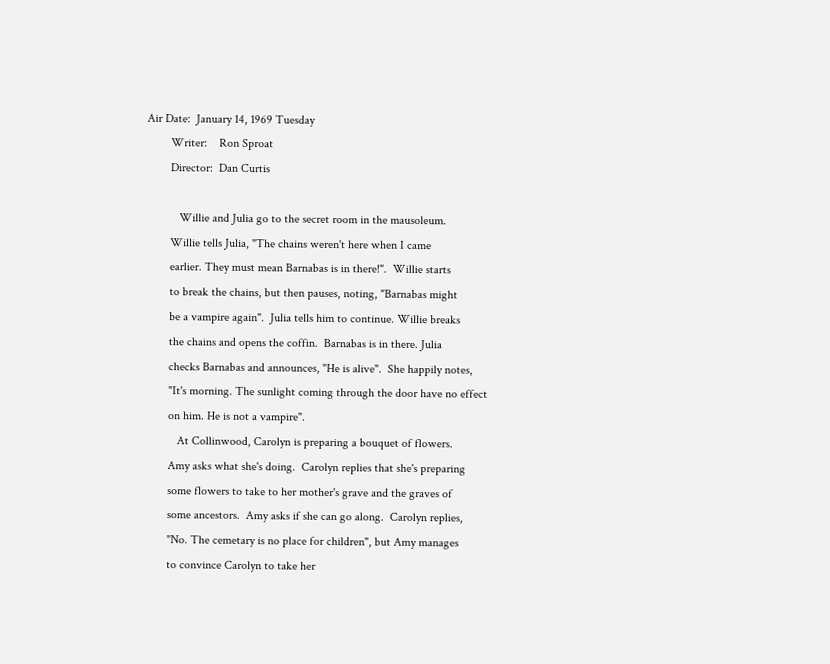Air Date:  January 14, 1969 Tuesday
        Writer:    Ron Sproat
        Director:  Dan Curtis

           Willie and Julia go to the secret room in the mausoleum.
        Willie tells Julia, "The chains weren't here when I came
        earlier. They must mean Barnabas is in there!".  Willie starts
        to break the chains, but then pauses, noting, "Barnabas might
        be a vampire again".  Julia tells him to continue. Willie breaks
        the chains and opens the coffin.  Barnabas is in there. Julia
        checks Barnabas and announces, "He is alive".  She happily notes,
        "It's morning. The sunlight coming through the door have no effect
        on him. He is not a vampire".
           At Collinwood, Carolyn is preparing a bouquet of flowers.
        Amy asks what she's doing.  Carolyn replies that she's preparing
        some flowers to take to her mother's grave and the graves of
        some ancestors.  Amy asks if she can go along.  Carolyn replies,
        "No. The cemetary is no place for children", but Amy manages
        to convince Carolyn to take her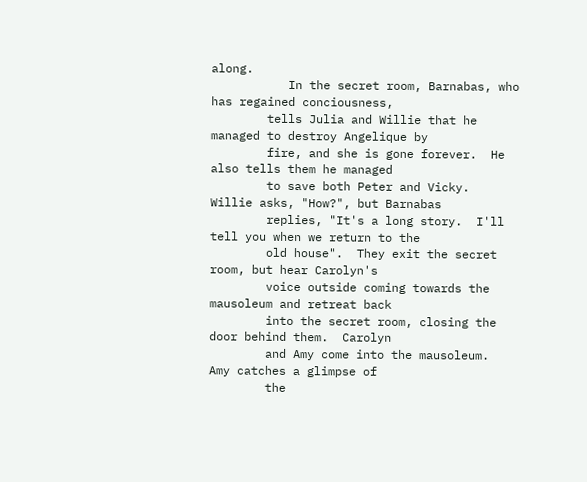along.
           In the secret room, Barnabas, who has regained conciousness,
        tells Julia and Willie that he managed to destroy Angelique by
        fire, and she is gone forever.  He also tells them he managed
        to save both Peter and Vicky.  Willie asks, "How?", but Barnabas
        replies, "It's a long story.  I'll tell you when we return to the
        old house".  They exit the secret room, but hear Carolyn's
        voice outside coming towards the mausoleum and retreat back
        into the secret room, closing the door behind them.  Carolyn
        and Amy come into the mausoleum.  Amy catches a glimpse of
        the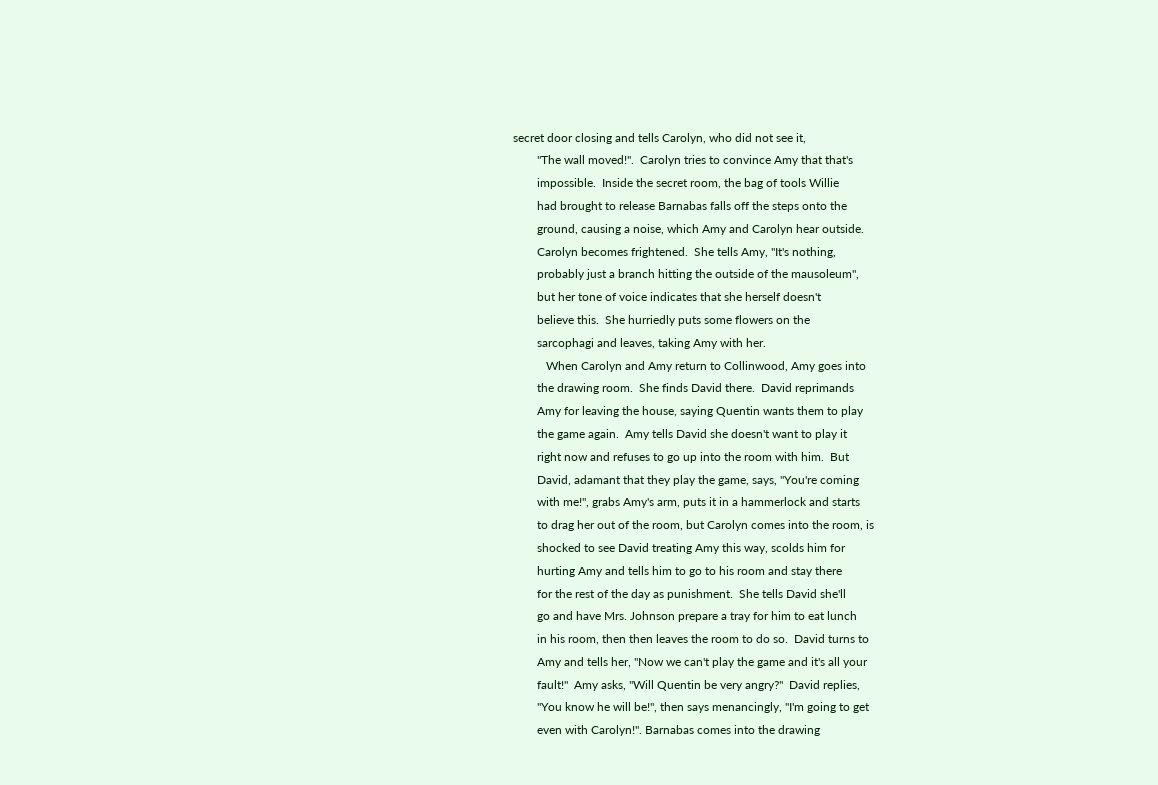secret door closing and tells Carolyn, who did not see it,
        "The wall moved!".  Carolyn tries to convince Amy that that's
        impossible.  Inside the secret room, the bag of tools Willie
        had brought to release Barnabas falls off the steps onto the
        ground, causing a noise, which Amy and Carolyn hear outside.
        Carolyn becomes frightened.  She tells Amy, "It's nothing,
        probably just a branch hitting the outside of the mausoleum",
        but her tone of voice indicates that she herself doesn't
        believe this.  She hurriedly puts some flowers on the
        sarcophagi and leaves, taking Amy with her.
           When Carolyn and Amy return to Collinwood, Amy goes into
        the drawing room.  She finds David there.  David reprimands
        Amy for leaving the house, saying Quentin wants them to play
        the game again.  Amy tells David she doesn't want to play it
        right now and refuses to go up into the room with him.  But
        David, adamant that they play the game, says, "You're coming
        with me!", grabs Amy's arm, puts it in a hammerlock and starts
        to drag her out of the room, but Carolyn comes into the room, is
        shocked to see David treating Amy this way, scolds him for
        hurting Amy and tells him to go to his room and stay there
        for the rest of the day as punishment.  She tells David she'll
        go and have Mrs. Johnson prepare a tray for him to eat lunch
        in his room, then then leaves the room to do so.  David turns to
        Amy and tells her, "Now we can't play the game and it's all your
        fault!"  Amy asks, "Will Quentin be very angry?"  David replies,
        "You know he will be!", then says menancingly, "I'm going to get
        even with Carolyn!". Barnabas comes into the drawing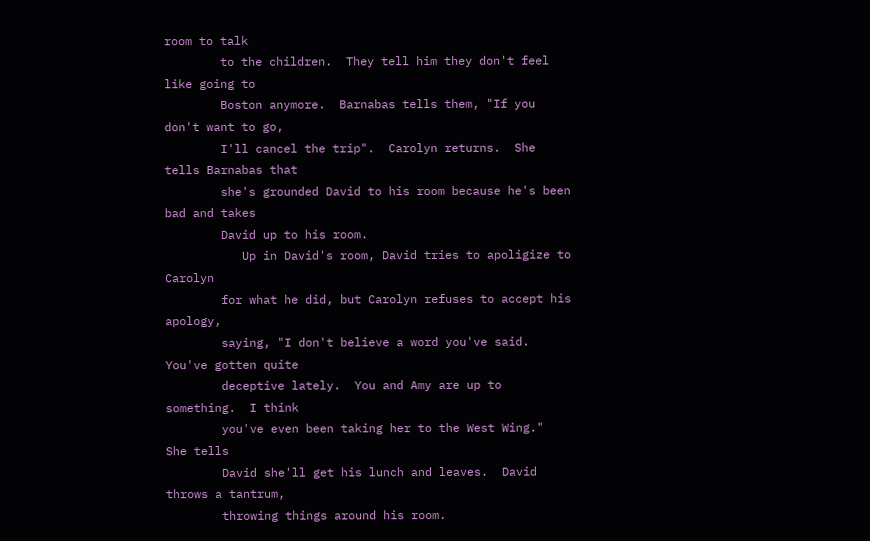room to talk
        to the children.  They tell him they don't feel like going to
        Boston anymore.  Barnabas tells them, "If you don't want to go,
        I'll cancel the trip".  Carolyn returns.  She tells Barnabas that
        she's grounded David to his room because he's been bad and takes
        David up to his room.
           Up in David's room, David tries to apoligize to Carolyn
        for what he did, but Carolyn refuses to accept his apology,
        saying, "I don't believe a word you've said.  You've gotten quite
        deceptive lately.  You and Amy are up to something.  I think
        you've even been taking her to the West Wing."  She tells
        David she'll get his lunch and leaves.  David throws a tantrum,
        throwing things around his room.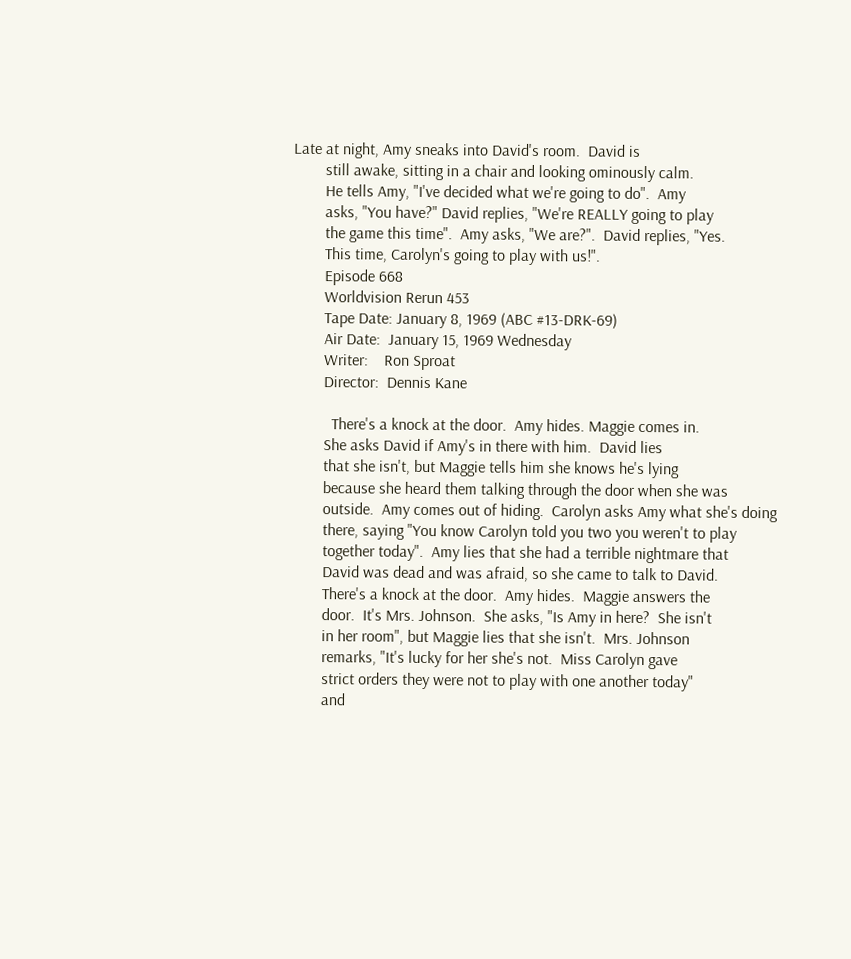Late at night, Amy sneaks into David's room.  David is
        still awake, sitting in a chair and looking ominously calm.
        He tells Amy, "I've decided what we're going to do".  Amy
        asks, "You have?" David replies, "We're REALLY going to play
        the game this time".  Amy asks, "We are?".  David replies, "Yes.
        This time, Carolyn's going to play with us!".
        Episode 668
        Worldvision Rerun 453
        Tape Date: January 8, 1969 (ABC #13-DRK-69)
        Air Date:  January 15, 1969 Wednesday
        Writer:    Ron Sproat
        Director:  Dennis Kane

          There's a knock at the door.  Amy hides. Maggie comes in.
        She asks David if Amy's in there with him.  David lies
        that she isn't, but Maggie tells him she knows he's lying
        because she heard them talking through the door when she was
        outside.  Amy comes out of hiding.  Carolyn asks Amy what she's doing
        there, saying "You know Carolyn told you two you weren't to play
        together today".  Amy lies that she had a terrible nightmare that
        David was dead and was afraid, so she came to talk to David.
        There's a knock at the door.  Amy hides.  Maggie answers the
        door.  It's Mrs. Johnson.  She asks, "Is Amy in here?  She isn't
        in her room", but Maggie lies that she isn't.  Mrs. Johnson
        remarks, "It's lucky for her she's not.  Miss Carolyn gave
        strict orders they were not to play with one another today"
        and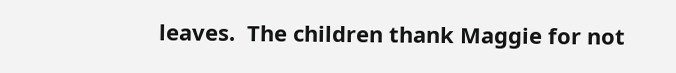leaves.  The children thank Maggie for not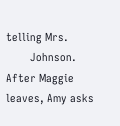telling Mrs.
        Johnson.  After Maggie leaves, Amy asks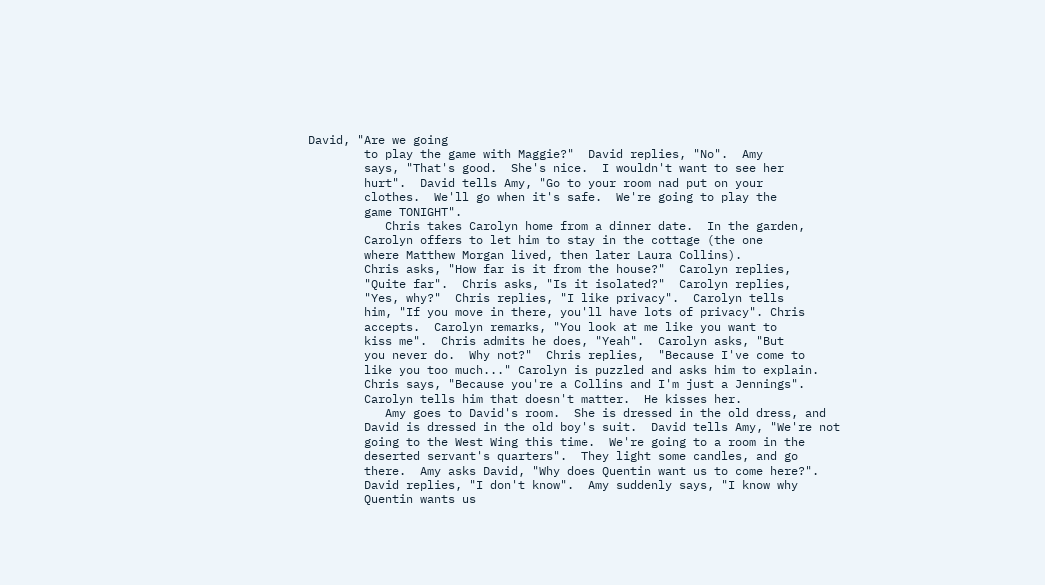David, "Are we going
        to play the game with Maggie?"  David replies, "No".  Amy
        says, "That's good.  She's nice.  I wouldn't want to see her
        hurt".  David tells Amy, "Go to your room nad put on your
        clothes.  We'll go when it's safe.  We're going to play the
        game TONIGHT".
           Chris takes Carolyn home from a dinner date.  In the garden,
        Carolyn offers to let him to stay in the cottage (the one
        where Matthew Morgan lived, then later Laura Collins).
        Chris asks, "How far is it from the house?"  Carolyn replies,
        "Quite far".  Chris asks, "Is it isolated?"  Carolyn replies,
        "Yes, why?"  Chris replies, "I like privacy".  Carolyn tells
        him, "If you move in there, you'll have lots of privacy". Chris
        accepts.  Carolyn remarks, "You look at me like you want to
        kiss me".  Chris admits he does, "Yeah".  Carolyn asks, "But
        you never do.  Why not?"  Chris replies,  "Because I've come to
        like you too much..." Carolyn is puzzled and asks him to explain.
        Chris says, "Because you're a Collins and I'm just a Jennings".
        Carolyn tells him that doesn't matter.  He kisses her.
           Amy goes to David's room.  She is dressed in the old dress, and
        David is dressed in the old boy's suit.  David tells Amy, "We're not
        going to the West Wing this time.  We're going to a room in the
        deserted servant's quarters".  They light some candles, and go
        there.  Amy asks David, "Why does Quentin want us to come here?".
        David replies, "I don't know".  Amy suddenly says, "I know why
        Quentin wants us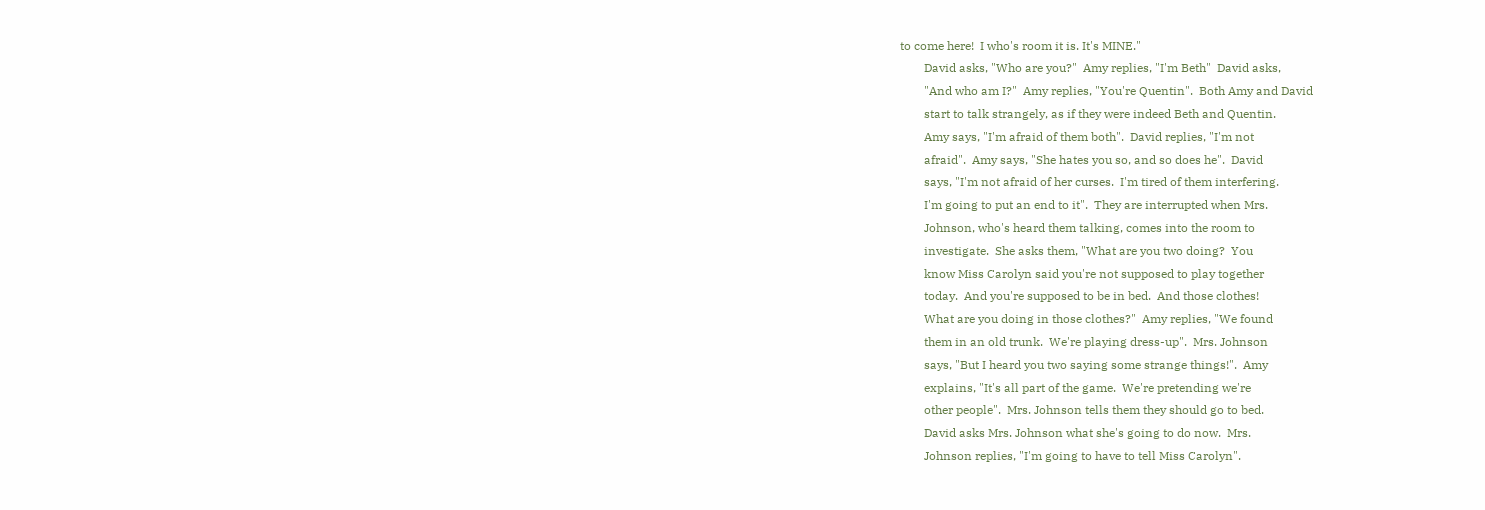to come here!  I who's room it is. It's MINE."
        David asks, "Who are you?"  Amy replies, "I'm Beth"  David asks,
        "And who am I?"  Amy replies, "You're Quentin".  Both Amy and David
        start to talk strangely, as if they were indeed Beth and Quentin.
        Amy says, "I'm afraid of them both".  David replies, "I'm not
        afraid".  Amy says, "She hates you so, and so does he".  David
        says, "I'm not afraid of her curses.  I'm tired of them interfering.
        I'm going to put an end to it".  They are interrupted when Mrs.
        Johnson, who's heard them talking, comes into the room to
        investigate.  She asks them, "What are you two doing?  You
        know Miss Carolyn said you're not supposed to play together
        today.  And you're supposed to be in bed.  And those clothes!
        What are you doing in those clothes?"  Amy replies, "We found
        them in an old trunk.  We're playing dress-up".  Mrs. Johnson
        says, "But I heard you two saying some strange things!".  Amy
        explains, "It's all part of the game.  We're pretending we're
        other people".  Mrs. Johnson tells them they should go to bed.
        David asks Mrs. Johnson what she's going to do now.  Mrs.
        Johnson replies, "I'm going to have to tell Miss Carolyn".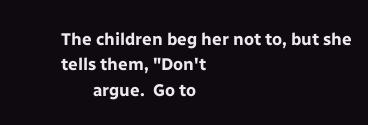The children beg her not to, but she tells them, "Don't
        argue.  Go to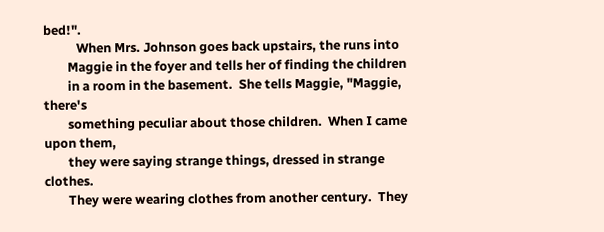bed!".
           When Mrs. Johnson goes back upstairs, the runs into
        Maggie in the foyer and tells her of finding the children
        in a room in the basement.  She tells Maggie, "Maggie, there's
        something peculiar about those children.  When I came upon them,
        they were saying strange things, dressed in strange clothes.
        They were wearing clothes from another century.  They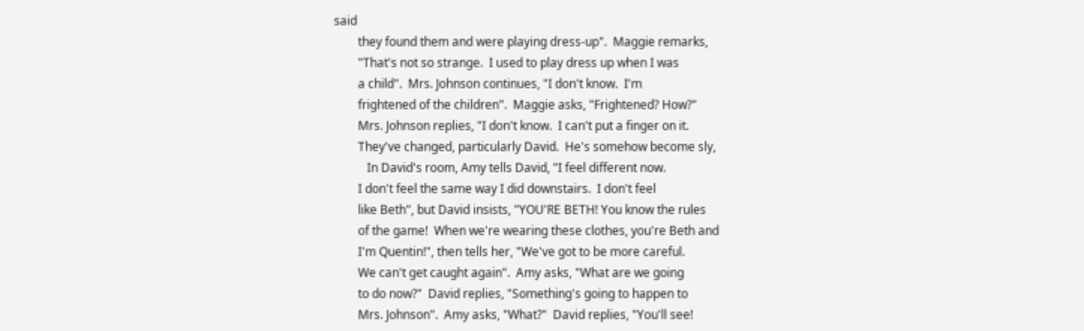said
        they found them and were playing dress-up".  Maggie remarks,
        "That's not so strange.  I used to play dress up when I was
        a child".  Mrs. Johnson continues, "I don't know.  I'm
        frightened of the children".  Maggie asks, "Frightened? How?"
        Mrs. Johnson replies, "I don't know.  I can't put a finger on it.
        They've changed, particularly David.  He's somehow become sly,
           In David's room, Amy tells David, "I feel different now.
        I don't feel the same way I did downstairs.  I don't feel
        like Beth", but David insists, "YOU'RE BETH! You know the rules
        of the game!  When we're wearing these clothes, you're Beth and
        I'm Quentin!", then tells her, "We've got to be more careful.
        We can't get caught again".  Amy asks, "What are we going
        to do now?"  David replies, "Something's going to happen to
        Mrs. Johnson".  Amy asks, "What?"  David replies, "You'll see!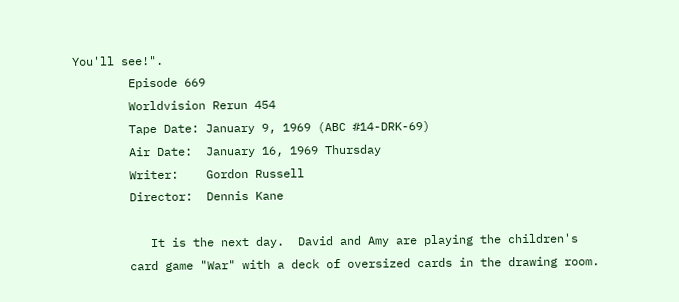You'll see!".
        Episode 669
        Worldvision Rerun 454
        Tape Date: January 9, 1969 (ABC #14-DRK-69)
        Air Date:  January 16, 1969 Thursday
        Writer:    Gordon Russell
        Director:  Dennis Kane

           It is the next day.  David and Amy are playing the children's
        card game "War" with a deck of oversized cards in the drawing room.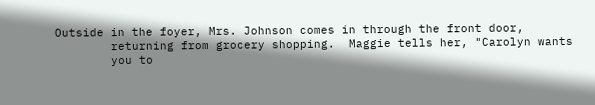Outside in the foyer, Mrs. Johnson comes in through the front door,
        returning from grocery shopping.  Maggie tells her, "Carolyn wants
        you to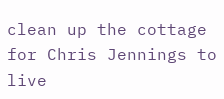clean up the cottage for Chris Jennings to live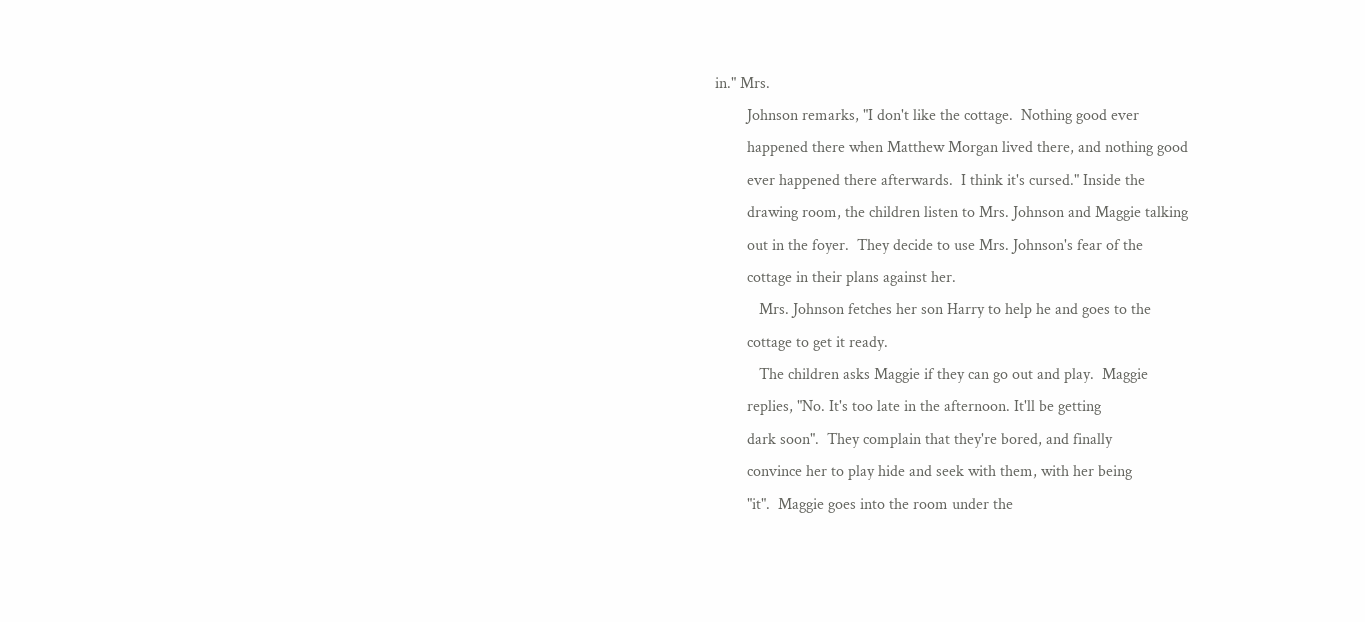in." Mrs.
        Johnson remarks, "I don't like the cottage.  Nothing good ever
        happened there when Matthew Morgan lived there, and nothing good
        ever happened there afterwards.  I think it's cursed." Inside the
        drawing room, the children listen to Mrs. Johnson and Maggie talking
        out in the foyer.  They decide to use Mrs. Johnson's fear of the
        cottage in their plans against her.
           Mrs. Johnson fetches her son Harry to help he and goes to the
        cottage to get it ready.
           The children asks Maggie if they can go out and play.  Maggie
        replies, "No. It's too late in the afternoon. It'll be getting
        dark soon".  They complain that they're bored, and finally
        convince her to play hide and seek with them, with her being
        "it".  Maggie goes into the room under the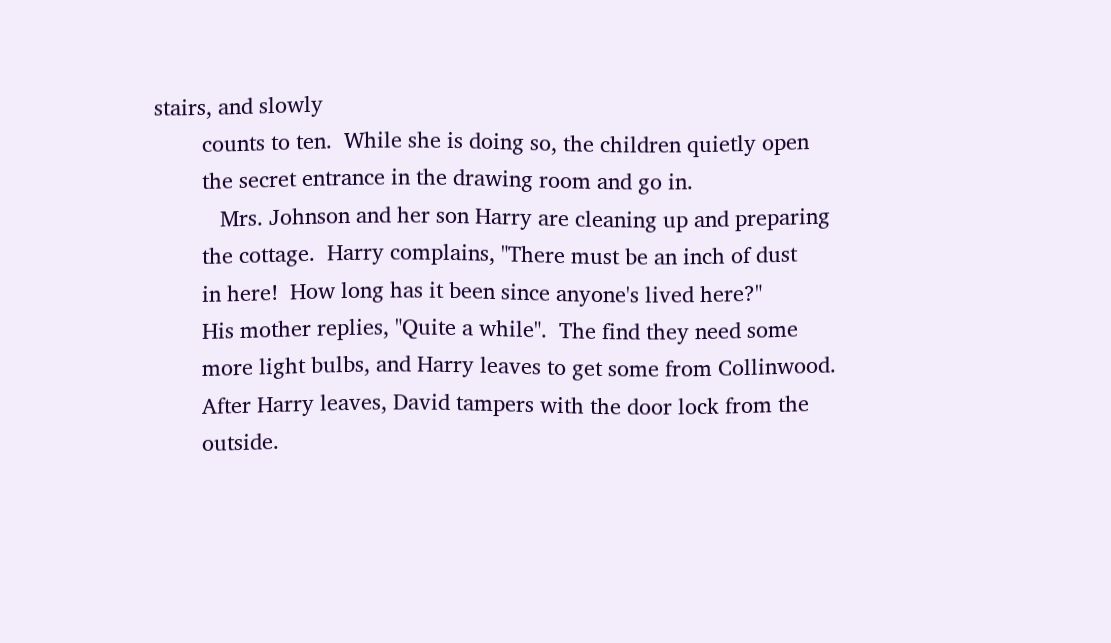stairs, and slowly
        counts to ten.  While she is doing so, the children quietly open
        the secret entrance in the drawing room and go in.
           Mrs. Johnson and her son Harry are cleaning up and preparing
        the cottage.  Harry complains, "There must be an inch of dust
        in here!  How long has it been since anyone's lived here?"
        His mother replies, "Quite a while".  The find they need some
        more light bulbs, and Harry leaves to get some from Collinwood.
        After Harry leaves, David tampers with the door lock from the
        outside.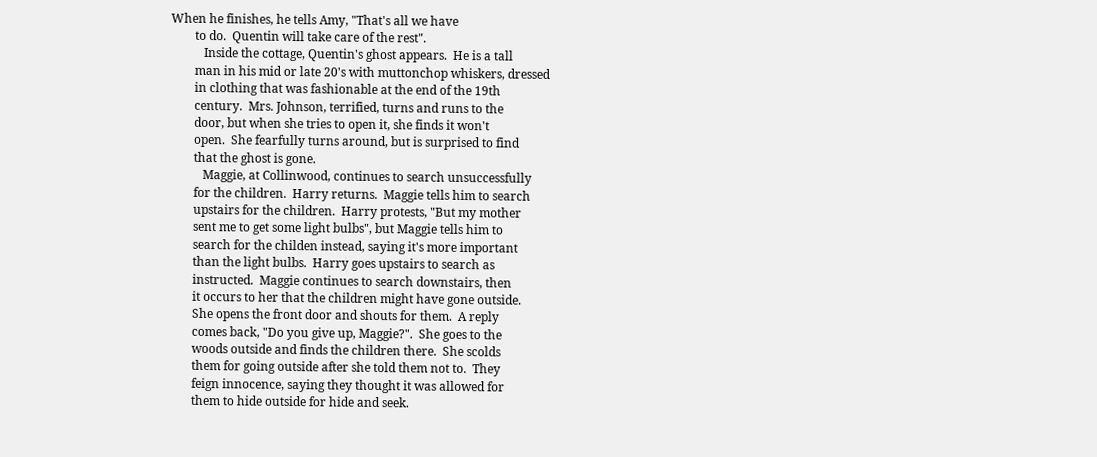When he finishes, he tells Amy, "That's all we have
        to do.  Quentin will take care of the rest".
           Inside the cottage, Quentin's ghost appears.  He is a tall
        man in his mid or late 20's with muttonchop whiskers, dressed
        in clothing that was fashionable at the end of the 19th
        century.  Mrs. Johnson, terrified, turns and runs to the
        door, but when she tries to open it, she finds it won't
        open.  She fearfully turns around, but is surprised to find
        that the ghost is gone.
           Maggie, at Collinwood, continues to search unsuccessfully
        for the children.  Harry returns.  Maggie tells him to search
        upstairs for the children.  Harry protests, "But my mother
        sent me to get some light bulbs", but Maggie tells him to
        search for the childen instead, saying it's more important
        than the light bulbs.  Harry goes upstairs to search as
        instructed.  Maggie continues to search downstairs, then
        it occurs to her that the children might have gone outside.
        She opens the front door and shouts for them.  A reply
        comes back, "Do you give up, Maggie?".  She goes to the
        woods outside and finds the children there.  She scolds
        them for going outside after she told them not to.  They
        feign innocence, saying they thought it was allowed for
        them to hide outside for hide and seek.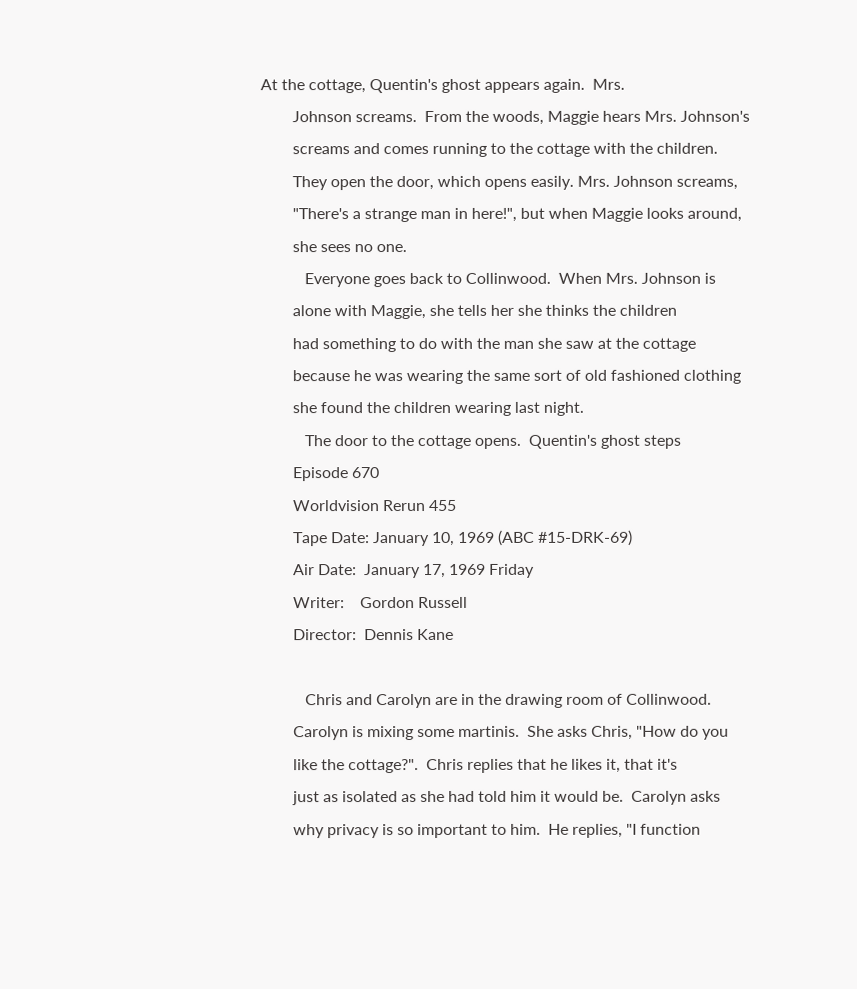At the cottage, Quentin's ghost appears again.  Mrs.
        Johnson screams.  From the woods, Maggie hears Mrs. Johnson's
        screams and comes running to the cottage with the children.
        They open the door, which opens easily. Mrs. Johnson screams,
        "There's a strange man in here!", but when Maggie looks around,
        she sees no one.
           Everyone goes back to Collinwood.  When Mrs. Johnson is
        alone with Maggie, she tells her she thinks the children
        had something to do with the man she saw at the cottage
        because he was wearing the same sort of old fashioned clothing
        she found the children wearing last night.
           The door to the cottage opens.  Quentin's ghost steps
        Episode 670
        Worldvision Rerun 455
        Tape Date: January 10, 1969 (ABC #15-DRK-69)
        Air Date:  January 17, 1969 Friday
        Writer:    Gordon Russell
        Director:  Dennis Kane

           Chris and Carolyn are in the drawing room of Collinwood.
        Carolyn is mixing some martinis.  She asks Chris, "How do you
        like the cottage?".  Chris replies that he likes it, that it's
        just as isolated as she had told him it would be.  Carolyn asks
        why privacy is so important to him.  He replies, "I function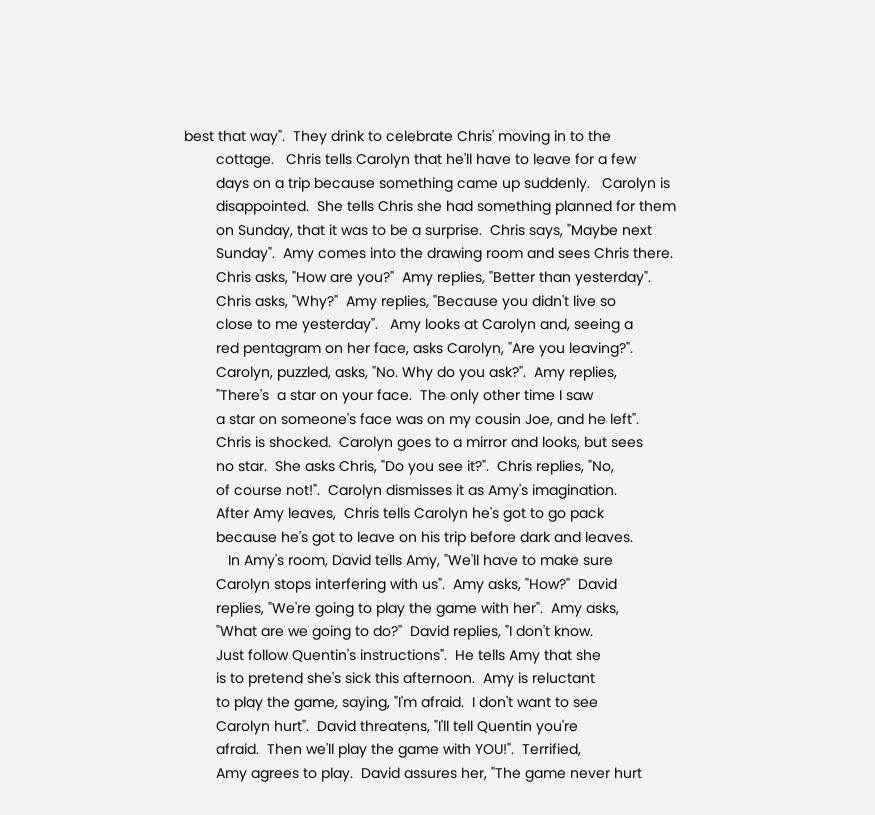best that way".  They drink to celebrate Chris' moving in to the
        cottage.   Chris tells Carolyn that he'll have to leave for a few
        days on a trip because something came up suddenly.   Carolyn is
        disappointed.  She tells Chris she had something planned for them
        on Sunday, that it was to be a surprise.  Chris says, "Maybe next
        Sunday".  Amy comes into the drawing room and sees Chris there.
        Chris asks, "How are you?"  Amy replies, "Better than yesterday".
        Chris asks, "Why?"  Amy replies, "Because you didn't live so
        close to me yesterday".   Amy looks at Carolyn and, seeing a
        red pentagram on her face, asks Carolyn, "Are you leaving?".
        Carolyn, puzzled, asks, "No. Why do you ask?".  Amy replies,
        "There's  a star on your face.  The only other time I saw
        a star on someone's face was on my cousin Joe, and he left".
        Chris is shocked.  Carolyn goes to a mirror and looks, but sees
        no star.  She asks Chris, "Do you see it?".  Chris replies, "No,
        of course not!".  Carolyn dismisses it as Amy's imagination.
        After Amy leaves,  Chris tells Carolyn he's got to go pack
        because he's got to leave on his trip before dark and leaves.
           In Amy's room, David tells Amy, "We'll have to make sure
        Carolyn stops interfering with us".  Amy asks, "How?"  David
        replies, "We're going to play the game with her".  Amy asks,
        "What are we going to do?"  David replies, "I don't know.
        Just follow Quentin's instructions".  He tells Amy that she
        is to pretend she's sick this afternoon.  Amy is reluctant
        to play the game, saying, "I'm afraid.  I don't want to see
        Carolyn hurt".  David threatens, "I'll tell Quentin you're
        afraid.  Then we'll play the game with YOU!".  Terrified,
        Amy agrees to play.  David assures her, "The game never hurt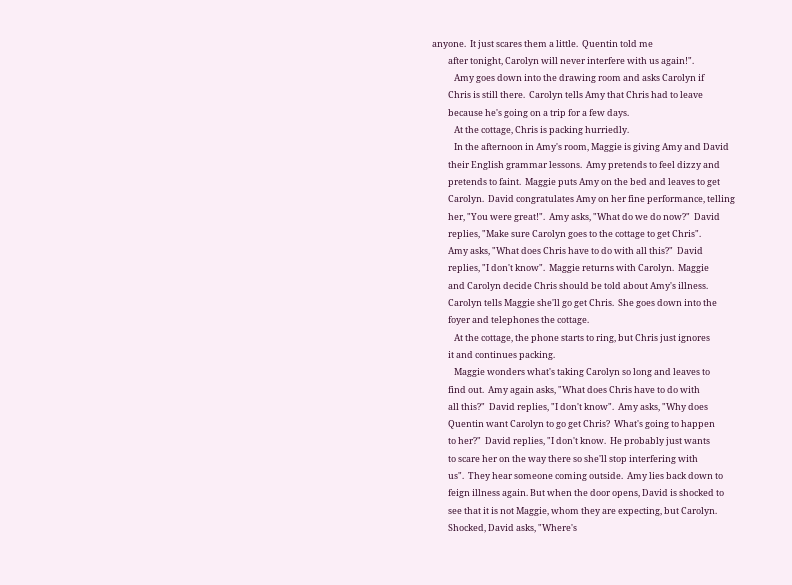anyone.  It just scares them a little.  Quentin told me
        after tonight, Carolyn will never interfere with us again!".
           Amy goes down into the drawing room and asks Carolyn if
        Chris is still there.  Carolyn tells Amy that Chris had to leave
        because he's going on a trip for a few days.
           At the cottage, Chris is packing hurriedly.
           In the afternoon in Amy's room, Maggie is giving Amy and David
        their English grammar lessons.  Amy pretends to feel dizzy and
        pretends to faint.  Maggie puts Amy on the bed and leaves to get
        Carolyn.  David congratulates Amy on her fine performance, telling
        her, "You were great!".  Amy asks, "What do we do now?"  David
        replies, "Make sure Carolyn goes to the cottage to get Chris".
        Amy asks, "What does Chris have to do with all this?"  David
        replies, "I don't know".  Maggie returns with Carolyn.  Maggie
        and Carolyn decide Chris should be told about Amy's illness.
        Carolyn tells Maggie she'll go get Chris.  She goes down into the
        foyer and telephones the cottage.
           At the cottage, the phone starts to ring, but Chris just ignores
        it and continues packing.
           Maggie wonders what's taking Carolyn so long and leaves to
        find out.  Amy again asks, "What does Chris have to do with
        all this?"  David replies, "I don't know".  Amy asks, "Why does
        Quentin want Carolyn to go get Chris?  What's going to happen
        to her?"  David replies, "I don't know.  He probably just wants
        to scare her on the way there so she'll stop interfering with
        us".  They hear someone coming outside.  Amy lies back down to
        feign illness again. But when the door opens, David is shocked to
        see that it is not Maggie, whom they are expecting, but Carolyn.
        Shocked, David asks, "Where's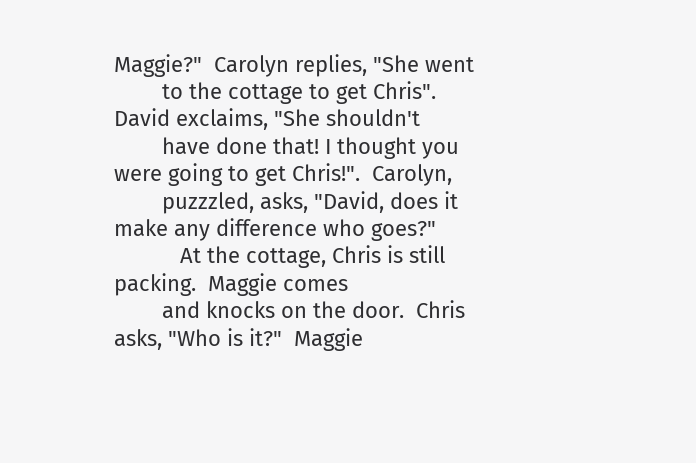Maggie?"  Carolyn replies, "She went
        to the cottage to get Chris".  David exclaims, "She shouldn't
        have done that! I thought you were going to get Chris!".  Carolyn,
        puzzzled, asks, "David, does it make any difference who goes?"
           At the cottage, Chris is still packing.  Maggie comes
        and knocks on the door.  Chris asks, "Who is it?"  Maggie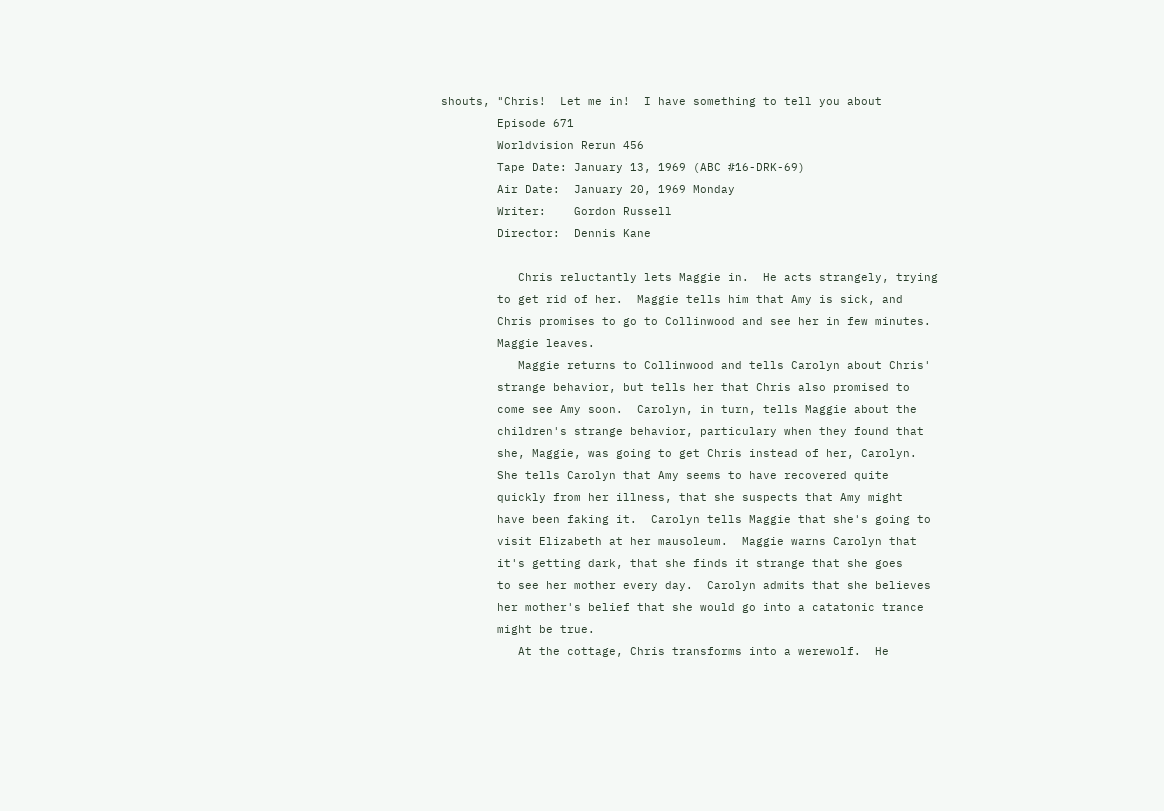shouts, "Chris!  Let me in!  I have something to tell you about
        Episode 671
        Worldvision Rerun 456
        Tape Date: January 13, 1969 (ABC #16-DRK-69)
        Air Date:  January 20, 1969 Monday
        Writer:    Gordon Russell
        Director:  Dennis Kane

           Chris reluctantly lets Maggie in.  He acts strangely, trying
        to get rid of her.  Maggie tells him that Amy is sick, and
        Chris promises to go to Collinwood and see her in few minutes.
        Maggie leaves.
           Maggie returns to Collinwood and tells Carolyn about Chris'
        strange behavior, but tells her that Chris also promised to
        come see Amy soon.  Carolyn, in turn, tells Maggie about the
        children's strange behavior, particulary when they found that
        she, Maggie, was going to get Chris instead of her, Carolyn.
        She tells Carolyn that Amy seems to have recovered quite
        quickly from her illness, that she suspects that Amy might
        have been faking it.  Carolyn tells Maggie that she's going to
        visit Elizabeth at her mausoleum.  Maggie warns Carolyn that
        it's getting dark, that she finds it strange that she goes
        to see her mother every day.  Carolyn admits that she believes
        her mother's belief that she would go into a catatonic trance
        might be true.
           At the cottage, Chris transforms into a werewolf.  He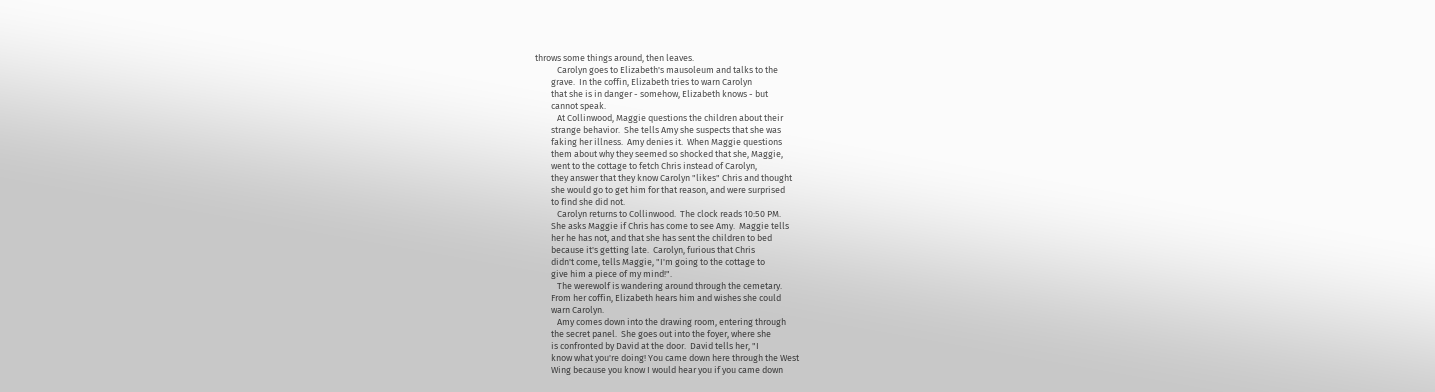throws some things around, then leaves.
           Carolyn goes to Elizabeth's mausoleum and talks to the
        grave.  In the coffin, Elizabeth tries to warn Carolyn
        that she is in danger - somehow, Elizabeth knows - but
        cannot speak.
           At Collinwood, Maggie questions the children about their
        strange behavior.  She tells Amy she suspects that she was
        faking her illness.  Amy denies it.  When Maggie questions
        them about why they seemed so shocked that she, Maggie,
        went to the cottage to fetch Chris instead of Carolyn,
        they answer that they know Carolyn "likes" Chris and thought
        she would go to get him for that reason, and were surprised
        to find she did not.
           Carolyn returns to Collinwood.  The clock reads 10:50 PM.
        She asks Maggie if Chris has come to see Amy.  Maggie tells
        her he has not, and that she has sent the children to bed
        because it's getting late.  Carolyn, furious that Chris
        didn't come, tells Maggie, "I'm going to the cottage to
        give him a piece of my mind!".
           The werewolf is wandering around through the cemetary.
        From her coffin, Elizabeth hears him and wishes she could
        warn Carolyn.
           Amy comes down into the drawing room, entering through
        the secret panel.  She goes out into the foyer, where she
        is confronted by David at the door.  David tells her, "I
        know what you're doing! You came down here through the West
        Wing because you know I would hear you if you came down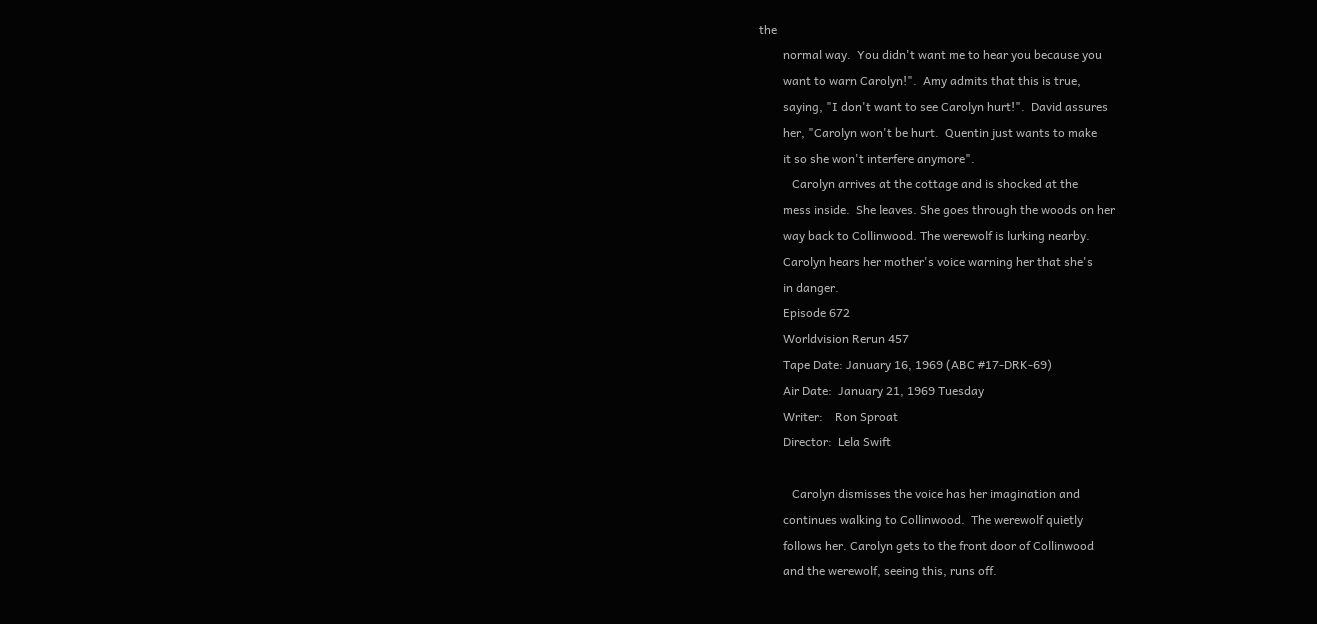the
        normal way.  You didn't want me to hear you because you
        want to warn Carolyn!".  Amy admits that this is true,
        saying, "I don't want to see Carolyn hurt!".  David assures
        her, "Carolyn won't be hurt.  Quentin just wants to make
        it so she won't interfere anymore".
           Carolyn arrives at the cottage and is shocked at the
        mess inside.  She leaves. She goes through the woods on her
        way back to Collinwood. The werewolf is lurking nearby.
        Carolyn hears her mother's voice warning her that she's
        in danger.
        Episode 672
        Worldvision Rerun 457
        Tape Date: January 16, 1969 (ABC #17-DRK-69)
        Air Date:  January 21, 1969 Tuesday
        Writer:    Ron Sproat
        Director:  Lela Swift

           Carolyn dismisses the voice has her imagination and
        continues walking to Collinwood.  The werewolf quietly
        follows her. Carolyn gets to the front door of Collinwood
        and the werewolf, seeing this, runs off.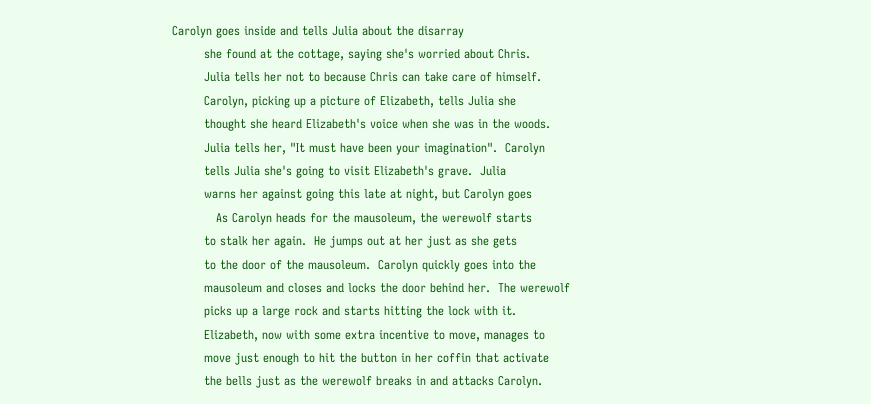Carolyn goes inside and tells Julia about the disarray
        she found at the cottage, saying she's worried about Chris.
        Julia tells her not to because Chris can take care of himself.
        Carolyn, picking up a picture of Elizabeth, tells Julia she
        thought she heard Elizabeth's voice when she was in the woods.
        Julia tells her, "It must have been your imagination".  Carolyn
        tells Julia she's going to visit Elizabeth's grave.  Julia
        warns her against going this late at night, but Carolyn goes
           As Carolyn heads for the mausoleum, the werewolf starts
        to stalk her again.  He jumps out at her just as she gets
        to the door of the mausoleum.  Carolyn quickly goes into the
        mausoleum and closes and locks the door behind her.  The werewolf
        picks up a large rock and starts hitting the lock with it.
        Elizabeth, now with some extra incentive to move, manages to
        move just enough to hit the button in her coffin that activate
        the bells just as the werewolf breaks in and attacks Carolyn.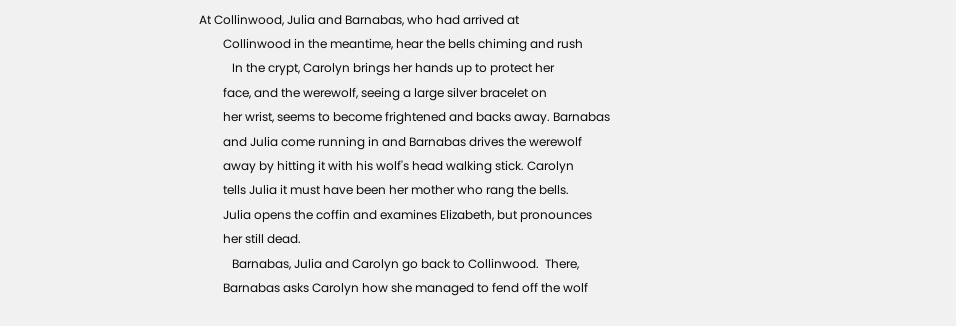At Collinwood, Julia and Barnabas, who had arrived at
        Collinwood in the meantime, hear the bells chiming and rush
           In the crypt, Carolyn brings her hands up to protect her
        face, and the werewolf, seeing a large silver bracelet on
        her wrist, seems to become frightened and backs away. Barnabas
        and Julia come running in and Barnabas drives the werewolf
        away by hitting it with his wolf's head walking stick. Carolyn
        tells Julia it must have been her mother who rang the bells.
        Julia opens the coffin and examines Elizabeth, but pronounces
        her still dead.
           Barnabas, Julia and Carolyn go back to Collinwood.  There,
        Barnabas asks Carolyn how she managed to fend off the wolf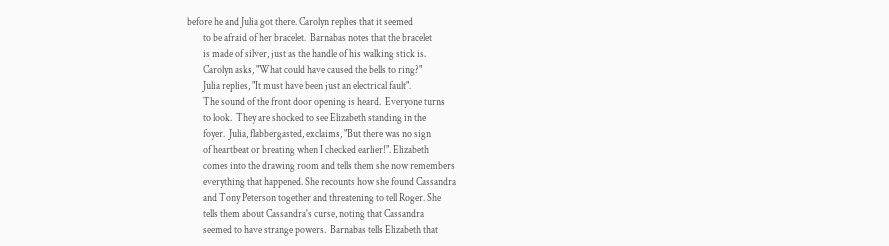before he and Julia got there. Carolyn replies that it seemed
        to be afraid of her bracelet.  Barnabas notes that the bracelet
        is made of silver, just as the handle of his walking stick is.
        Carolyn asks, "What could have caused the bells to ring?"
        Julia replies, "It must have been just an electrical fault".
        The sound of the front door opening is heard.  Everyone turns
        to look.  They are shocked to see Elizabeth standing in the
        foyer.  Julia, flabbergasted, exclaims, "But there was no sign
        of heartbeat or breating when I checked earlier!". Elizabeth
        comes into the drawing room and tells them she now remembers
        everything that happened. She recounts how she found Cassandra
        and Tony Peterson together and threatening to tell Roger. She
        tells them about Cassandra's curse, noting that Cassandra
        seemed to have strange powers.  Barnabas tells Elizabeth that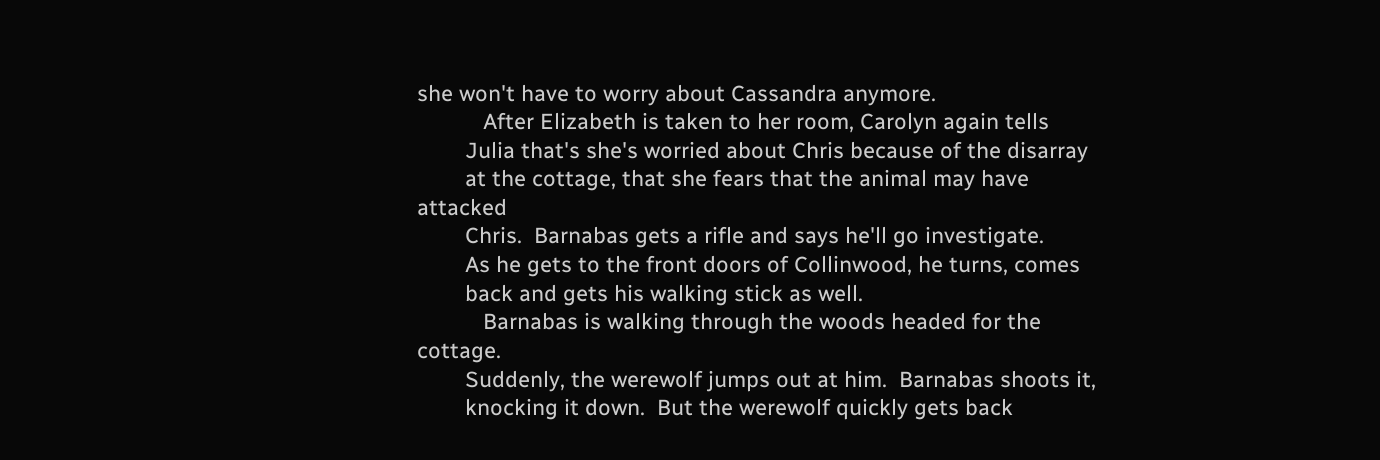she won't have to worry about Cassandra anymore.
           After Elizabeth is taken to her room, Carolyn again tells
        Julia that's she's worried about Chris because of the disarray
        at the cottage, that she fears that the animal may have attacked
        Chris.  Barnabas gets a rifle and says he'll go investigate.
        As he gets to the front doors of Collinwood, he turns, comes
        back and gets his walking stick as well.
           Barnabas is walking through the woods headed for the cottage.
        Suddenly, the werewolf jumps out at him.  Barnabas shoots it,
        knocking it down.  But the werewolf quickly gets back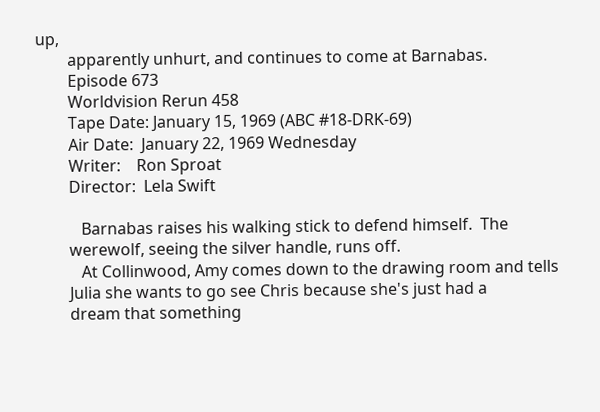up,
        apparently unhurt, and continues to come at Barnabas.
        Episode 673
        Worldvision Rerun 458
        Tape Date: January 15, 1969 (ABC #18-DRK-69)
        Air Date:  January 22, 1969 Wednesday
        Writer:    Ron Sproat
        Director:  Lela Swift

           Barnabas raises his walking stick to defend himself.  The
        werewolf, seeing the silver handle, runs off.
           At Collinwood, Amy comes down to the drawing room and tells
        Julia she wants to go see Chris because she's just had a
        dream that something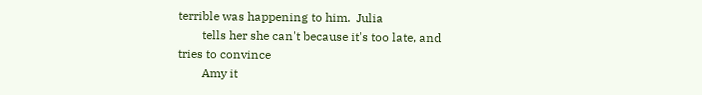terrible was happening to him.  Julia
        tells her she can't because it's too late, and tries to convince
        Amy it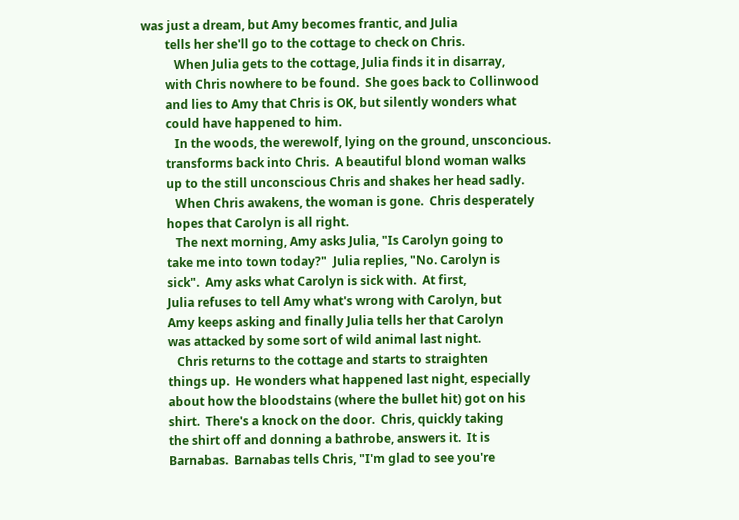was just a dream, but Amy becomes frantic, and Julia
        tells her she'll go to the cottage to check on Chris.
           When Julia gets to the cottage, Julia finds it in disarray,
        with Chris nowhere to be found.  She goes back to Collinwood
        and lies to Amy that Chris is OK, but silently wonders what
        could have happened to him.
           In the woods, the werewolf, lying on the ground, unsconcious.
        transforms back into Chris.  A beautiful blond woman walks
        up to the still unconscious Chris and shakes her head sadly.
           When Chris awakens, the woman is gone.  Chris desperately
        hopes that Carolyn is all right.
           The next morning, Amy asks Julia, "Is Carolyn going to
        take me into town today?"  Julia replies, "No. Carolyn is
        sick".  Amy asks what Carolyn is sick with.  At first,
        Julia refuses to tell Amy what's wrong with Carolyn, but
        Amy keeps asking and finally Julia tells her that Carolyn
        was attacked by some sort of wild animal last night.
           Chris returns to the cottage and starts to straighten
        things up.  He wonders what happened last night, especially
        about how the bloodstains (where the bullet hit) got on his
        shirt.  There's a knock on the door.  Chris, quickly taking
        the shirt off and donning a bathrobe, answers it.  It is
        Barnabas.  Barnabas tells Chris, "I'm glad to see you're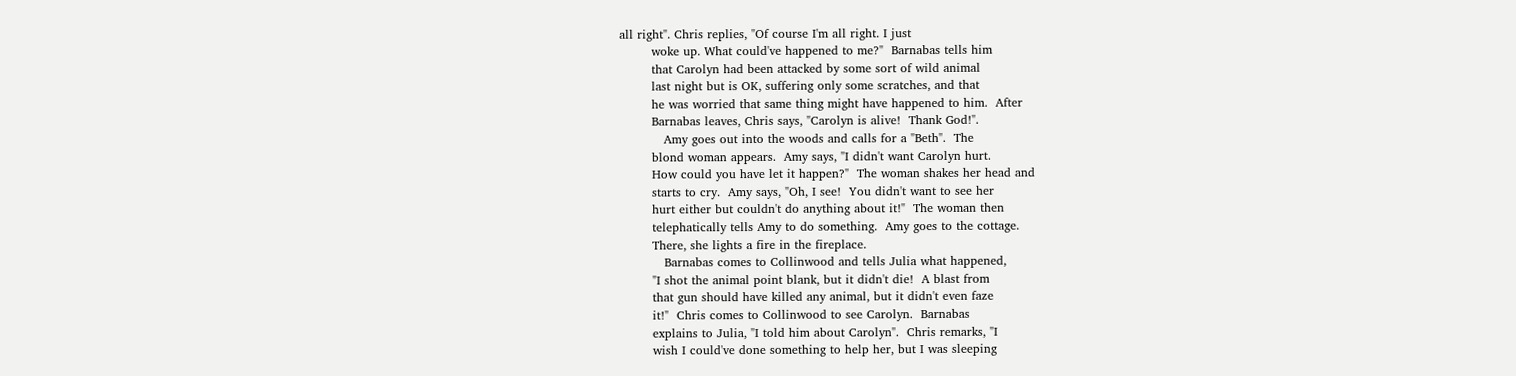all right". Chris replies, "Of course I'm all right. I just
        woke up. What could've happened to me?"  Barnabas tells him
        that Carolyn had been attacked by some sort of wild animal
        last night but is OK, suffering only some scratches, and that
        he was worried that same thing might have happened to him.  After
        Barnabas leaves, Chris says, "Carolyn is alive!  Thank God!".
           Amy goes out into the woods and calls for a "Beth".  The
        blond woman appears.  Amy says, "I didn't want Carolyn hurt.
        How could you have let it happen?"  The woman shakes her head and
        starts to cry.  Amy says, "Oh, I see!  You didn't want to see her
        hurt either but couldn't do anything about it!"  The woman then
        telephatically tells Amy to do something.  Amy goes to the cottage.
        There, she lights a fire in the fireplace.
           Barnabas comes to Collinwood and tells Julia what happened,
        "I shot the animal point blank, but it didn't die!  A blast from
        that gun should have killed any animal, but it didn't even faze
        it!"  Chris comes to Collinwood to see Carolyn.  Barnabas
        explains to Julia, "I told him about Carolyn".  Chris remarks, "I
        wish I could've done something to help her, but I was sleeping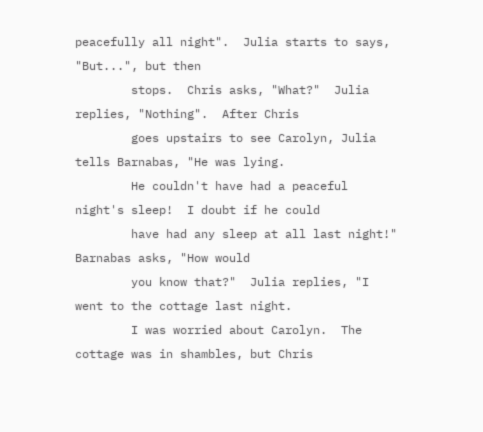peacefully all night".  Julia starts to says, "But...", but then
        stops.  Chris asks, "What?"  Julia replies, "Nothing".  After Chris
        goes upstairs to see Carolyn, Julia tells Barnabas, "He was lying.
        He couldn't have had a peaceful night's sleep!  I doubt if he could
        have had any sleep at all last night!"  Barnabas asks, "How would
        you know that?"  Julia replies, "I went to the cottage last night.
        I was worried about Carolyn.  The cottage was in shambles, but Chris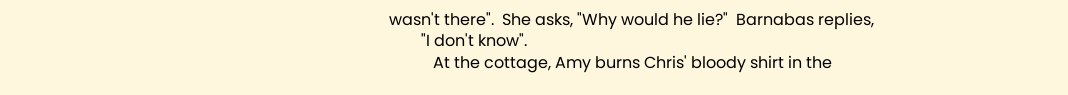wasn't there".  She asks, "Why would he lie?"  Barnabas replies,
        "I don't know".
           At the cottage, Amy burns Chris' bloody shirt in the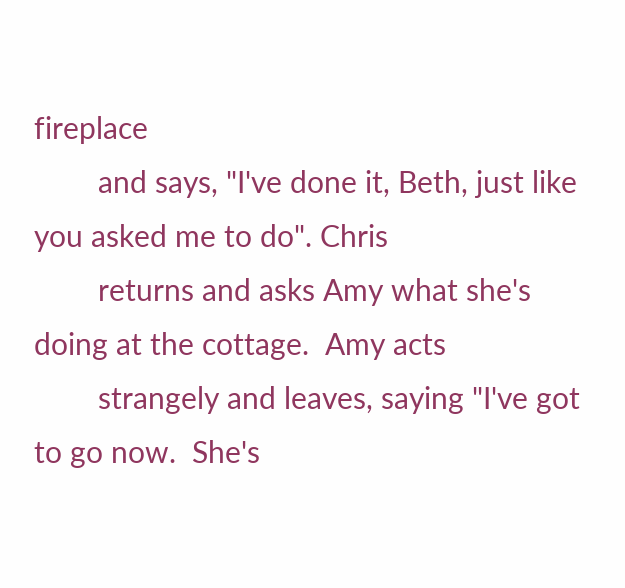fireplace
        and says, "I've done it, Beth, just like you asked me to do". Chris
        returns and asks Amy what she's doing at the cottage.  Amy acts
        strangely and leaves, saying "I've got to go now.  She's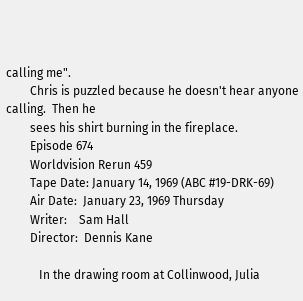calling me".
        Chris is puzzled because he doesn't hear anyone calling.  Then he
        sees his shirt burning in the fireplace.
        Episode 674
        Worldvision Rerun 459
        Tape Date: January 14, 1969 (ABC #19-DRK-69)
        Air Date:  January 23, 1969 Thursday
        Writer:    Sam Hall
        Director:  Dennis Kane

           In the drawing room at Collinwood, Julia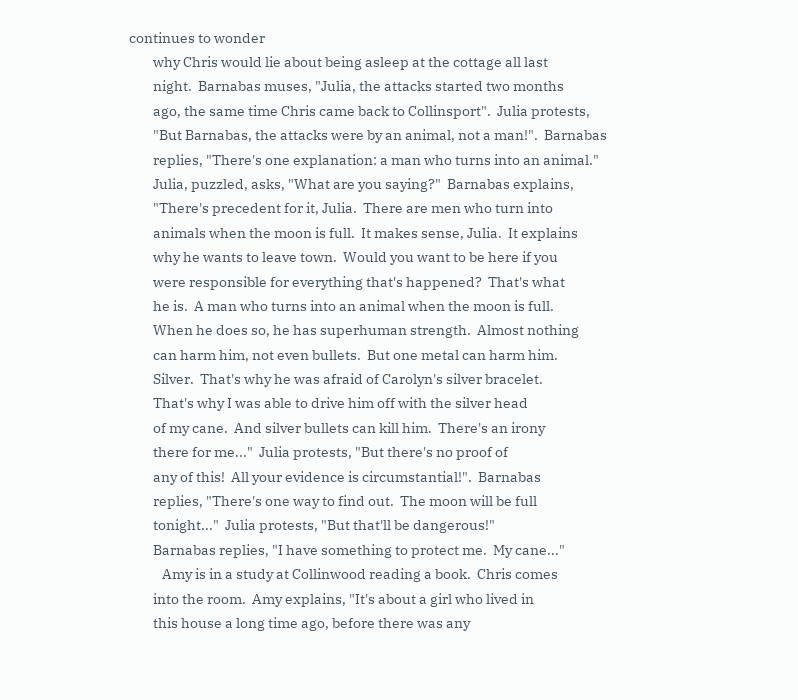continues to wonder
        why Chris would lie about being asleep at the cottage all last
        night.  Barnabas muses, "Julia, the attacks started two months
        ago, the same time Chris came back to Collinsport".  Julia protests,
        "But Barnabas, the attacks were by an animal, not a man!".  Barnabas
        replies, "There's one explanation: a man who turns into an animal."
        Julia, puzzled, asks, "What are you saying?"  Barnabas explains,
        "There's precedent for it, Julia.  There are men who turn into
        animals when the moon is full.  It makes sense, Julia.  It explains
        why he wants to leave town.  Would you want to be here if you
        were responsible for everything that's happened?  That's what
        he is.  A man who turns into an animal when the moon is full.
        When he does so, he has superhuman strength.  Almost nothing
        can harm him, not even bullets.  But one metal can harm him.
        Silver.  That's why he was afraid of Carolyn's silver bracelet.
        That's why I was able to drive him off with the silver head
        of my cane.  And silver bullets can kill him.  There's an irony
        there for me..."  Julia protests, "But there's no proof of
        any of this!  All your evidence is circumstantial!".  Barnabas
        replies, "There's one way to find out.  The moon will be full
        tonight..."  Julia protests, "But that'll be dangerous!"
        Barnabas replies, "I have something to protect me.  My cane..."
           Amy is in a study at Collinwood reading a book.  Chris comes
        into the room.  Amy explains, "It's about a girl who lived in
        this house a long time ago, before there was any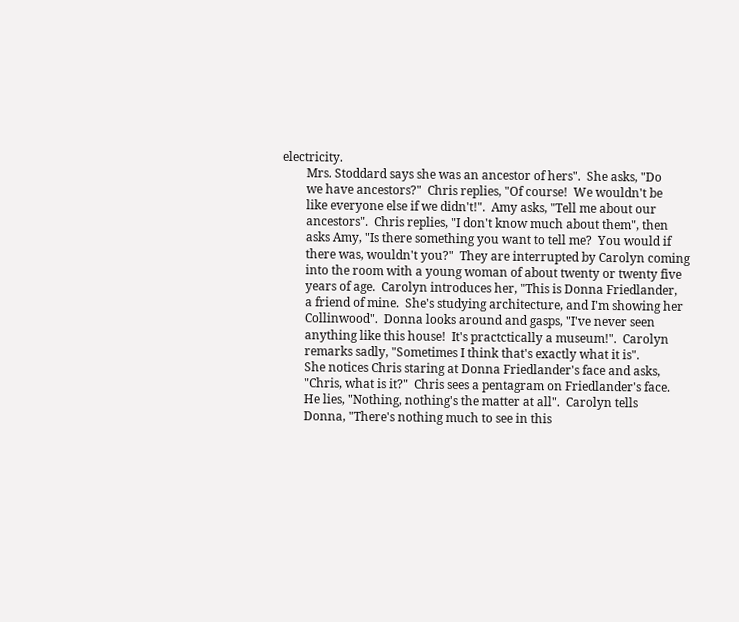electricity.
        Mrs. Stoddard says she was an ancestor of hers".  She asks, "Do
        we have ancestors?"  Chris replies, "Of course!  We wouldn't be
        like everyone else if we didn't!".  Amy asks, "Tell me about our
        ancestors".  Chris replies, "I don't know much about them", then
        asks Amy, "Is there something you want to tell me?  You would if
        there was, wouldn't you?"  They are interrupted by Carolyn coming
        into the room with a young woman of about twenty or twenty five
        years of age.  Carolyn introduces her, "This is Donna Friedlander,
        a friend of mine.  She's studying architecture, and I'm showing her
        Collinwood".  Donna looks around and gasps, "I've never seen
        anything like this house!  It's practctically a museum!".  Carolyn
        remarks sadly, "Sometimes I think that's exactly what it is".
        She notices Chris staring at Donna Friedlander's face and asks,
        "Chris, what is it?"  Chris sees a pentagram on Friedlander's face.
        He lies, "Nothing, nothing's the matter at all".  Carolyn tells
        Donna, "There's nothing much to see in this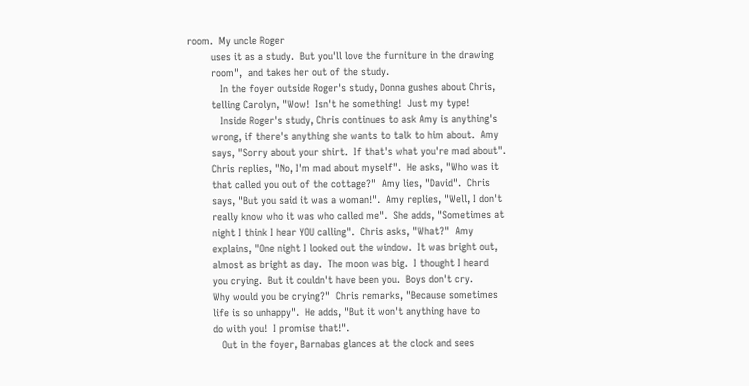room.  My uncle Roger
        uses it as a study.  But you'll love the furniture in the drawing
        room",  and takes her out of the study.
           In the foyer outside Roger's study, Donna gushes about Chris,
        telling Carolyn, "Wow!  Isn't he something!  Just my type!
           Inside Roger's study, Chris continues to ask Amy is anything's
        wrong, if there's anything she wants to talk to him about.  Amy
        says, "Sorry about your shirt.  If that's what you're mad about".
        Chris replies, "No, I'm mad about myself".  He asks, "Who was it
        that called you out of the cottage?"  Amy lies, "David".  Chris
        says, "But you said it was a woman!".  Amy replies, "Well, I don't
        really know who it was who called me".  She adds, "Sometimes at
        night I think I hear YOU calling".  Chris asks, "What?"  Amy
        explains, "One night I looked out the window.  It was bright out,
        almost as bright as day.  The moon was big.  I thought I heard
        you crying.  But it couldn't have been you.  Boys don't cry.
        Why would you be crying?"  Chris remarks, "Because sometimes
        life is so unhappy".  He adds, "But it won't anything have to
        do with you!  I promise that!".
           Out in the foyer, Barnabas glances at the clock and sees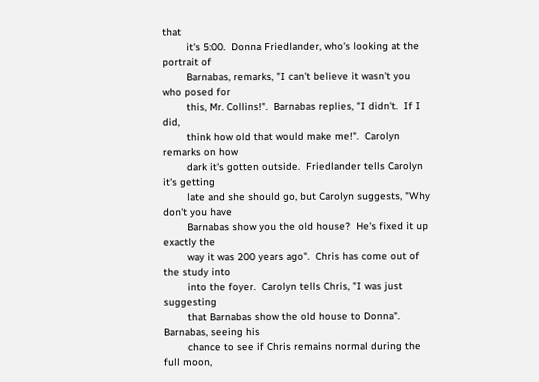that
        it's 5:00.  Donna Friedlander, who's looking at the portrait of
        Barnabas, remarks, "I can't believe it wasn't you who posed for
        this, Mr. Collins!".  Barnabas replies, "I didn't.  If I did,
        think how old that would make me!".  Carolyn remarks on how
        dark it's gotten outside.  Friedlander tells Carolyn it's getting
        late and she should go, but Carolyn suggests, "Why don't you have
        Barnabas show you the old house?  He's fixed it up exactly the
        way it was 200 years ago".  Chris has come out of the study into
        into the foyer.  Carolyn tells Chris, "I was just suggesting
        that Barnabas show the old house to Donna".  Barnabas, seeing his
        chance to see if Chris remains normal during the full moon,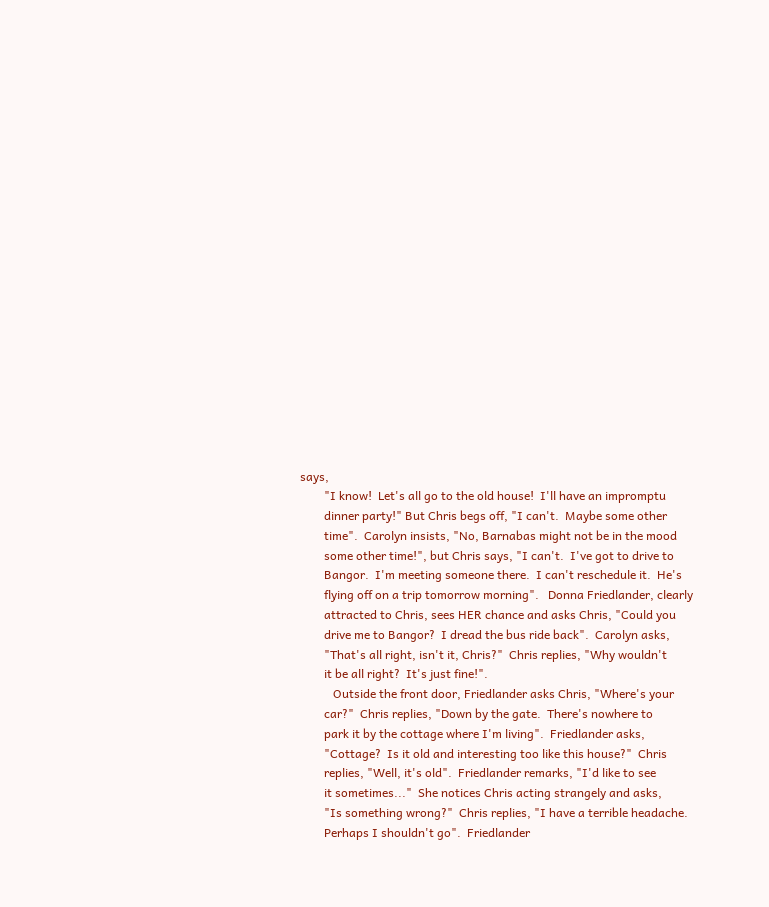says,
        "I know!  Let's all go to the old house!  I'll have an impromptu
        dinner party!" But Chris begs off, "I can't.  Maybe some other
        time".  Carolyn insists, "No, Barnabas might not be in the mood
        some other time!", but Chris says, "I can't.  I've got to drive to
        Bangor.  I'm meeting someone there.  I can't reschedule it.  He's
        flying off on a trip tomorrow morning".   Donna Friedlander, clearly
        attracted to Chris, sees HER chance and asks Chris, "Could you
        drive me to Bangor?  I dread the bus ride back".  Carolyn asks,
        "That's all right, isn't it, Chris?"  Chris replies, "Why wouldn't
        it be all right?  It's just fine!".
           Outside the front door, Friedlander asks Chris, "Where's your
        car?"  Chris replies, "Down by the gate.  There's nowhere to
        park it by the cottage where I'm living".  Friedlander asks,
        "Cottage?  Is it old and interesting too like this house?"  Chris
        replies, "Well, it's old".  Friedlander remarks, "I'd like to see
        it sometimes..."  She notices Chris acting strangely and asks,
        "Is something wrong?"  Chris replies, "I have a terrible headache.
        Perhaps I shouldn't go".  Friedlander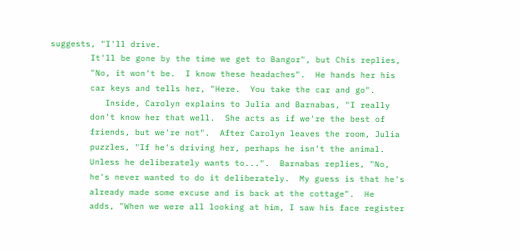suggests, "I'll drive.
        It'll be gone by the time we get to Bangor", but Chis replies,
        "No, it won't be.  I know these headaches".  He hands her his
        car keys and tells her, "Here.  You take the car and go".
           Inside, Carolyn explains to Julia and Barnabas, "I really
        don't know her that well.  She acts as if we're the best of
        friends, but we're not".  After Carolyn leaves the room, Julia
        puzzles, "If he's driving her, perhaps he isn't the animal.
        Unless he deliberately wants to...".  Barnabas replies, "No,
        he's never wanted to do it deliberately.  My guess is that he's
        already made some excuse and is back at the cottage".  He
        adds, "When we were all looking at him, I saw his face register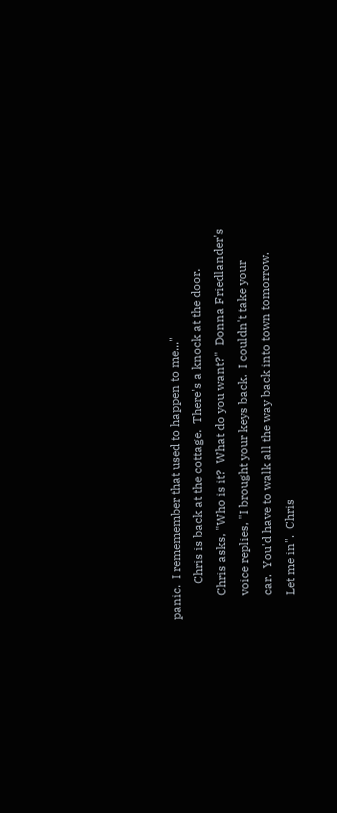panic.  I rememember that used to happen to me..."
            Chris is back at the cottage.  There's a knock at the door.
        Chris asks, "Who is it?  What do you want?"  Donna Friedlander's
        voice replies, "I brought your keys back.  I couldn't take your
        car.  You'd have to walk all the way back into town tomorrow.
        Let me in".  Chris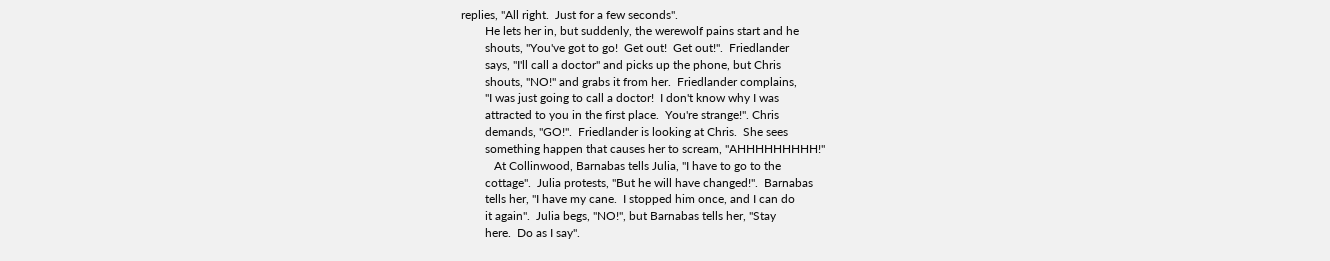replies, "All right.  Just for a few seconds".
        He lets her in, but suddenly, the werewolf pains start and he
        shouts, "You've got to go!  Get out!  Get out!".  Friedlander
        says, "I'll call a doctor" and picks up the phone, but Chris
        shouts, "NO!" and grabs it from her.  Friedlander complains,
        "I was just going to call a doctor!  I don't know why I was
        attracted to you in the first place.  You're strange!". Chris
        demands, "GO!".  Friedlander is looking at Chris.  She sees
        something happen that causes her to scream, "AHHHHHHHHH!"
           At Collinwood, Barnabas tells Julia, "I have to go to the
        cottage".  Julia protests, "But he will have changed!".  Barnabas
        tells her, "I have my cane.  I stopped him once, and I can do
        it again".  Julia begs, "NO!", but Barnabas tells her, "Stay
        here.  Do as I say".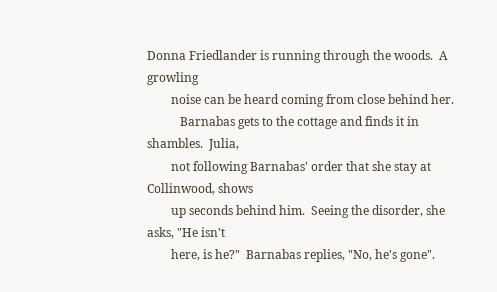Donna Friedlander is running through the woods.  A growling
        noise can be heard coming from close behind her.
           Barnabas gets to the cottage and finds it in shambles.  Julia,
        not following Barnabas' order that she stay at Collinwood, shows
        up seconds behind him.  Seeing the disorder, she asks, "He isn't
        here, is he?"  Barnabas replies, "No, he's gone".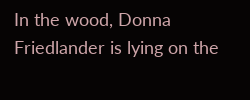In the wood, Donna Friedlander is lying on the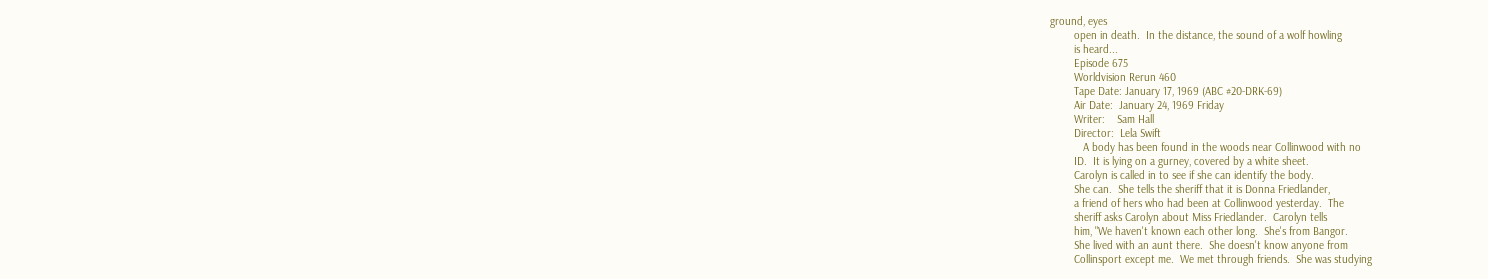ground, eyes
        open in death.  In the distance, the sound of a wolf howling
        is heard...
        Episode 675
        Worldvision Rerun 460
        Tape Date: January 17, 1969 (ABC #20-DRK-69)
        Air Date:  January 24, 1969 Friday
        Writer:    Sam Hall
        Director:  Lela Swift
           A body has been found in the woods near Collinwood with no
        ID.  It is lying on a gurney, covered by a white sheet.
        Carolyn is called in to see if she can identify the body.
        She can.  She tells the sheriff that it is Donna Friedlander,
        a friend of hers who had been at Collinwood yesterday.  The
        sheriff asks Carolyn about Miss Friedlander.  Carolyn tells
        him, "We haven't known each other long.  She's from Bangor.
        She lived with an aunt there.  She doesn't know anyone from
        Collinsport except me.  We met through friends.  She was studying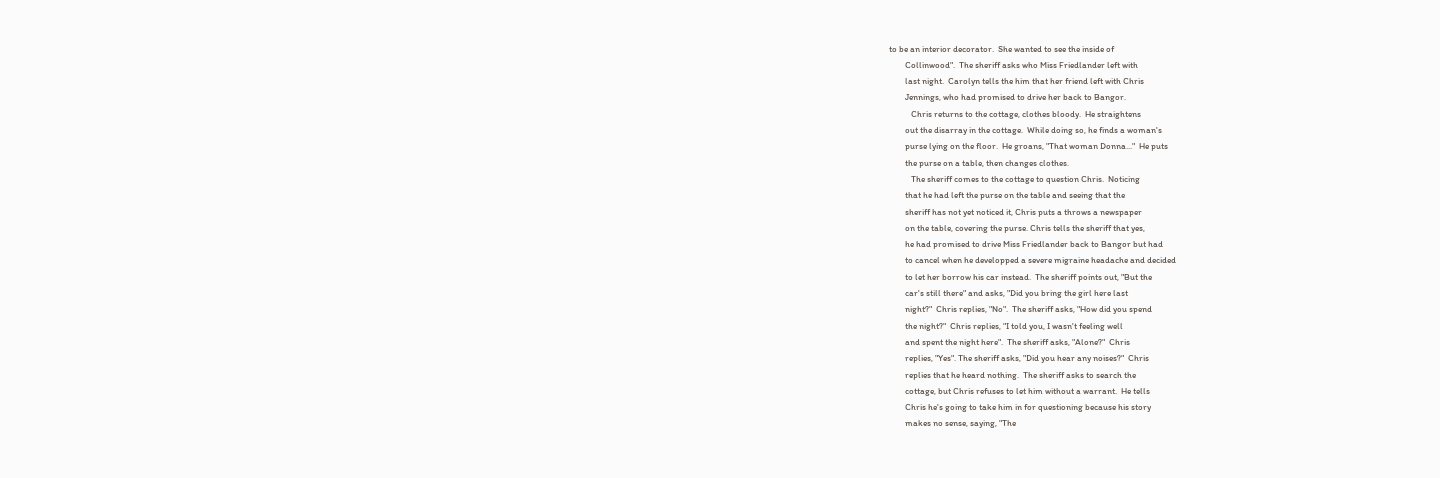to be an interior decorator.  She wanted to see the inside of
        Collinwood".  The sheriff asks who Miss Friedlander left with
        last night.  Carolyn tells the him that her friend left with Chris
        Jennings, who had promised to drive her back to Bangor.
           Chris returns to the cottage, clothes bloody.  He straightens
        out the disarray in the cottage.  While doing so, he finds a woman's
        purse lying on the floor.  He groans, "That woman Donna..."  He puts
        the purse on a table, then changes clothes.
           The sheriff comes to the cottage to question Chris.  Noticing
        that he had left the purse on the table and seeing that the
        sheriff has not yet noticed it, Chris puts a throws a newspaper
        on the table, covering the purse. Chris tells the sheriff that yes,
        he had promised to drive Miss Friedlander back to Bangor but had
        to cancel when he developped a severe migraine headache and decided
        to let her borrow his car instead.  The sheriff points out, "But the
        car's still there" and asks, "Did you bring the girl here last
        night?"  Chris replies, "No".  The sheriff asks, "How did you spend
        the night?"  Chris replies, "I told you, I wasn't feeling well
        and spent the night here".  The sheriff asks, "Alone?"  Chris
        replies, "Yes". The sheriff asks, "Did you hear any noises?"  Chris
        replies that he heard nothing.  The sheriff asks to search the
        cottage, but Chris refuses to let him without a warrant.  He tells
        Chris he's going to take him in for questioning because his story
        makes no sense, saying, "The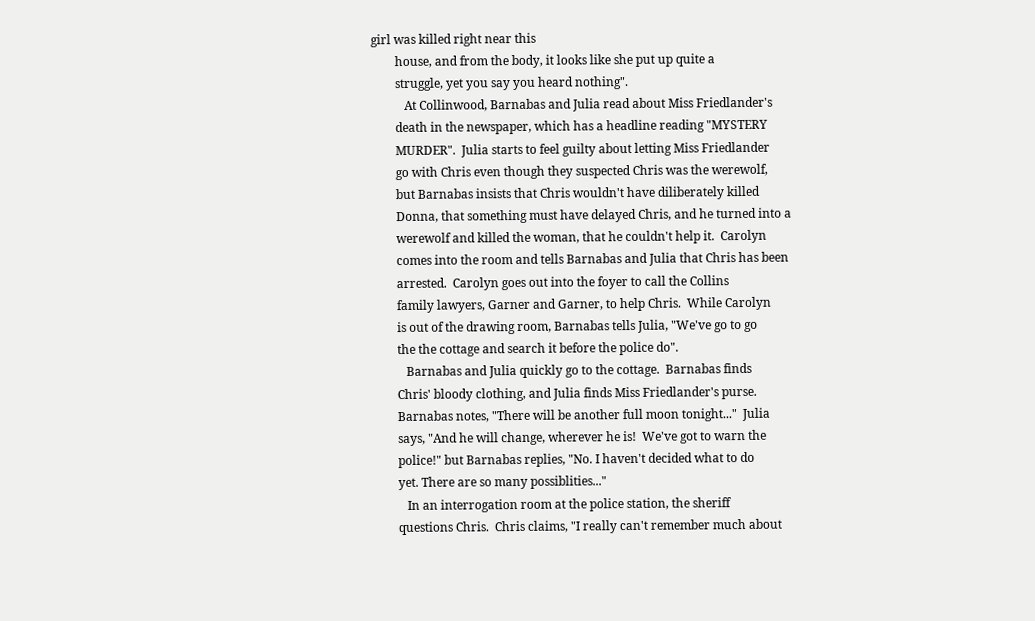girl was killed right near this
        house, and from the body, it looks like she put up quite a
        struggle, yet you say you heard nothing".
           At Collinwood, Barnabas and Julia read about Miss Friedlander's
        death in the newspaper, which has a headline reading "MYSTERY
        MURDER".  Julia starts to feel guilty about letting Miss Friedlander
        go with Chris even though they suspected Chris was the werewolf,
        but Barnabas insists that Chris wouldn't have diliberately killed
        Donna, that something must have delayed Chris, and he turned into a
        werewolf and killed the woman, that he couldn't help it.  Carolyn
        comes into the room and tells Barnabas and Julia that Chris has been
        arrested.  Carolyn goes out into the foyer to call the Collins
        family lawyers, Garner and Garner, to help Chris.  While Carolyn
        is out of the drawing room, Barnabas tells Julia, "We've go to go
        the the cottage and search it before the police do".
           Barnabas and Julia quickly go to the cottage.  Barnabas finds
        Chris' bloody clothing, and Julia finds Miss Friedlander's purse.
        Barnabas notes, "There will be another full moon tonight..."  Julia
        says, "And he will change, wherever he is!  We've got to warn the
        police!" but Barnabas replies, "No. I haven't decided what to do
        yet. There are so many possiblities..."
           In an interrogation room at the police station, the sheriff
        questions Chris.  Chris claims, "I really can't remember much about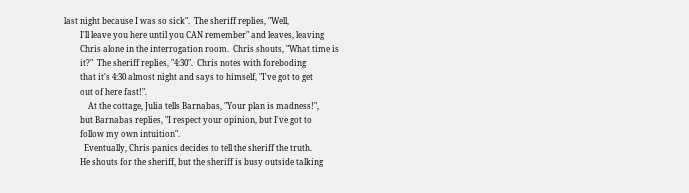last night because I was so sick".  The sheriff replies, "Well,
        I'll leave you here until you CAN remember" and leaves, leaving
        Chris alone in the interrogation room.  Chris shouts, "What time is
        it?"  The sheriff replies, "4:30".  Chris notes with foreboding
        that it's 4:30 almost night and says to himself, "I've got to get
        out of here fast!".
            At the cottage, Julia tells Barnabas, "Your plan is madness!",
        but Barnabas replies, "I respect your opinion, but I've got to
        follow my own intuition".
          Eventually, Chris panics decides to tell the sheriff the truth.
        He shouts for the sheriff, but the sheriff is busy outside talking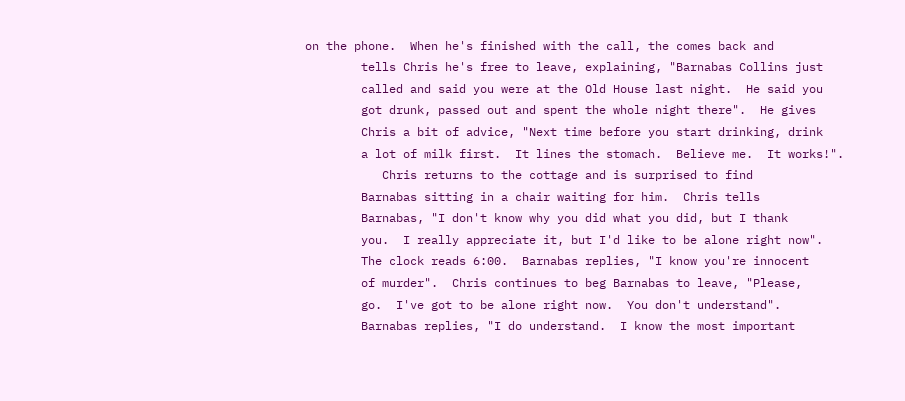on the phone.  When he's finished with the call, the comes back and
        tells Chris he's free to leave, explaining, "Barnabas Collins just
        called and said you were at the Old House last night.  He said you
        got drunk, passed out and spent the whole night there".  He gives
        Chris a bit of advice, "Next time before you start drinking, drink
        a lot of milk first.  It lines the stomach.  Believe me.  It works!".
           Chris returns to the cottage and is surprised to find
        Barnabas sitting in a chair waiting for him.  Chris tells
        Barnabas, "I don't know why you did what you did, but I thank
        you.  I really appreciate it, but I'd like to be alone right now".
        The clock reads 6:00.  Barnabas replies, "I know you're innocent
        of murder".  Chris continues to beg Barnabas to leave, "Please,
        go.  I've got to be alone right now.  You don't understand".
        Barnabas replies, "I do understand.  I know the most important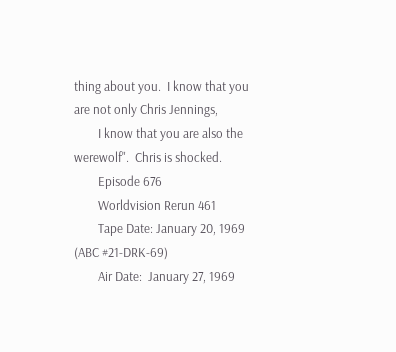thing about you.  I know that you are not only Chris Jennings,
        I know that you are also the werewolf".  Chris is shocked.
        Episode 676
        Worldvision Rerun 461
        Tape Date: January 20, 1969 (ABC #21-DRK-69)
        Air Date:  January 27, 1969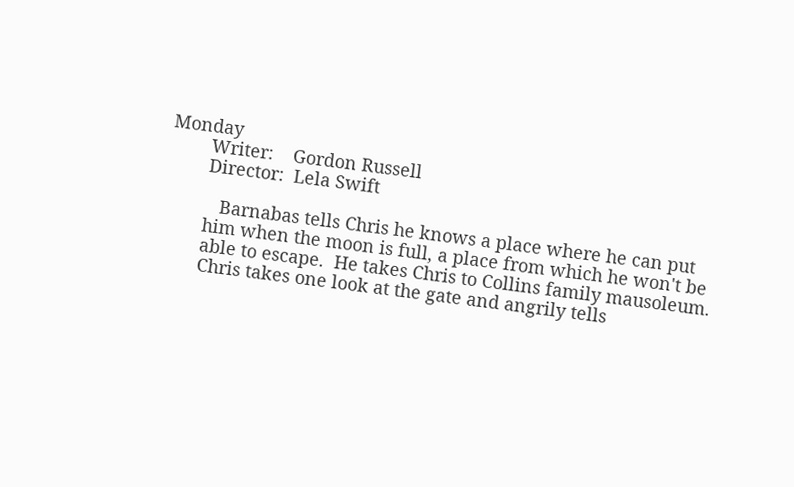Monday
        Writer:    Gordon Russell
        Director:  Lela Swift

           Barnabas tells Chris he knows a place where he can put
        him when the moon is full, a place from which he won't be
        able to escape.  He takes Chris to Collins family mausoleum.
        Chris takes one look at the gate and angrily tells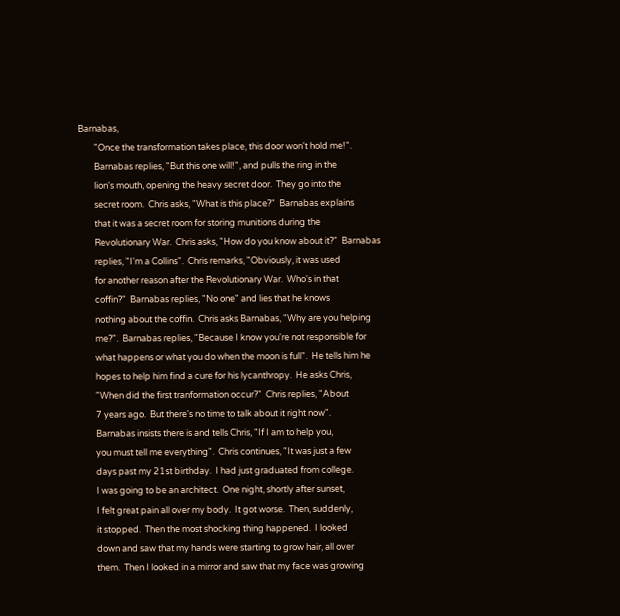Barnabas,
        "Once the transformation takes place, this door won't hold me!".
        Barnabas replies, "But this one will!", and pulls the ring in the
        lion's mouth, opening the heavy secret door.  They go into the
        secret room.  Chris asks, "What is this place?"  Barnabas explains
        that it was a secret room for storing munitions during the
        Revolutionary War.  Chris asks, "How do you know about it?"  Barnabas
        replies, "I'm a Collins".  Chris remarks, "Obviously, it was used
        for another reason after the Revolutionary War.  Who's in that
        coffin?"  Barnabas replies, "No one" and lies that he knows
        nothing about the coffin.  Chris asks Barnabas, "Why are you helping
        me?".  Barnabas replies, "Because I know you're not responsible for
        what happens or what you do when the moon is full".  He tells him he
        hopes to help him find a cure for his lycanthropy.  He asks Chris,
        "When did the first tranformation occur?"  Chris replies, "About
        7 years ago.  But there's no time to talk about it right now".
        Barnabas insists there is and tells Chris, "If I am to help you,
        you must tell me everything".  Chris continues, "It was just a few
        days past my 21st birthday.  I had just graduated from college.
        I was going to be an architect.  One night, shortly after sunset,
        I felt great pain all over my body.  It got worse.  Then, suddenly,
        it stopped.  Then the most shocking thing happened.  I looked
        down and saw that my hands were starting to grow hair, all over
        them.  Then I looked in a mirror and saw that my face was growing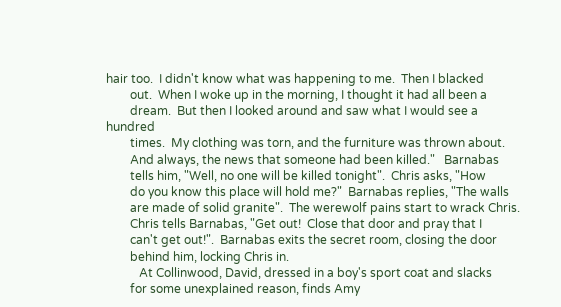hair too.  I didn't know what was happening to me.  Then I blacked
        out.  When I woke up in the morning, I thought it had all been a
        dream.  But then I looked around and saw what I would see a hundred
        times.  My clothing was torn, and the furniture was thrown about.
        And always, the news that someone had been killed."   Barnabas
        tells him, "Well, no one will be killed tonight".  Chris asks, "How
        do you know this place will hold me?"  Barnabas replies, "The walls
        are made of solid granite".  The werewolf pains start to wrack Chris.
        Chris tells Barnabas, "Get out!  Close that door and pray that I
        can't get out!".  Barnabas exits the secret room, closing the door
        behind him, locking Chris in.
           At Collinwood, David, dressed in a boy's sport coat and slacks
        for some unexplained reason, finds Amy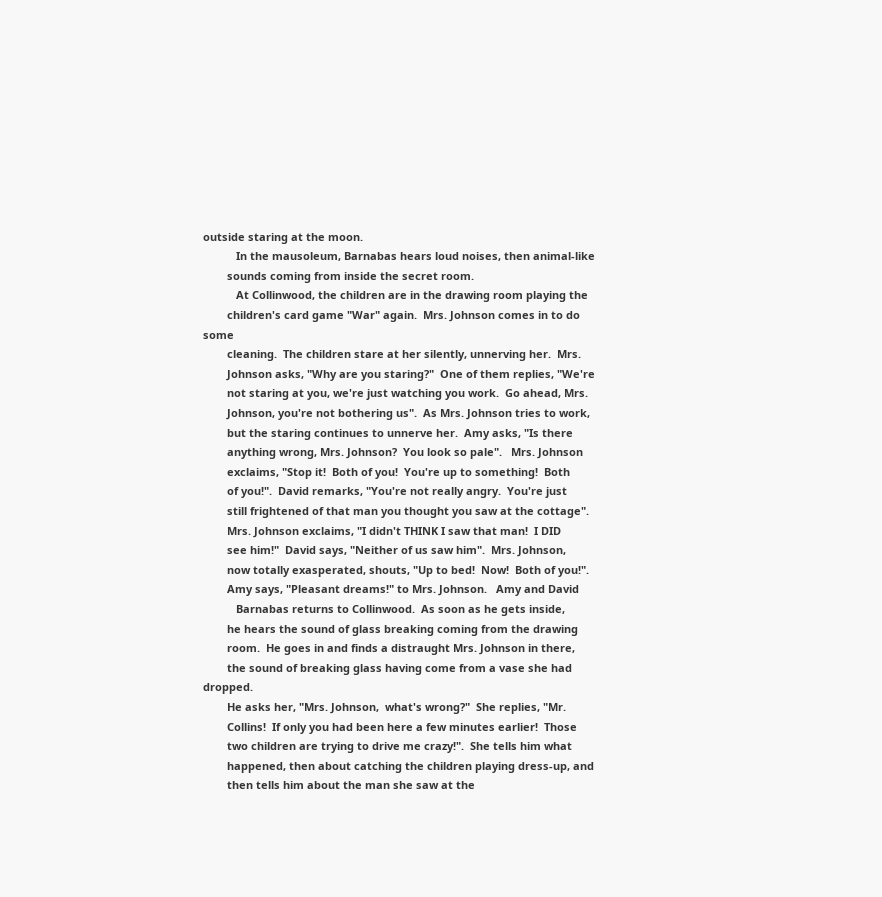outside staring at the moon.
           In the mausoleum, Barnabas hears loud noises, then animal-like
        sounds coming from inside the secret room.
           At Collinwood, the children are in the drawing room playing the
        children's card game "War" again.  Mrs. Johnson comes in to do some
        cleaning.  The children stare at her silently, unnerving her.  Mrs.
        Johnson asks, "Why are you staring?"  One of them replies, "We're
        not staring at you, we're just watching you work.  Go ahead, Mrs.
        Johnson, you're not bothering us".  As Mrs. Johnson tries to work,
        but the staring continues to unnerve her.  Amy asks, "Is there
        anything wrong, Mrs. Johnson?  You look so pale".   Mrs. Johnson
        exclaims, "Stop it!  Both of you!  You're up to something!  Both
        of you!".  David remarks, "You're not really angry.  You're just
        still frightened of that man you thought you saw at the cottage".
        Mrs. Johnson exclaims, "I didn't THINK I saw that man!  I DID
        see him!"  David says, "Neither of us saw him".  Mrs. Johnson,
        now totally exasperated, shouts, "Up to bed!  Now!  Both of you!".
        Amy says, "Pleasant dreams!" to Mrs. Johnson.   Amy and David
           Barnabas returns to Collinwood.  As soon as he gets inside,
        he hears the sound of glass breaking coming from the drawing
        room.  He goes in and finds a distraught Mrs. Johnson in there,
        the sound of breaking glass having come from a vase she had dropped.
        He asks her, "Mrs. Johnson,  what's wrong?"  She replies, "Mr.
        Collins!  If only you had been here a few minutes earlier!  Those
        two children are trying to drive me crazy!".  She tells him what
        happened, then about catching the children playing dress-up, and
        then tells him about the man she saw at the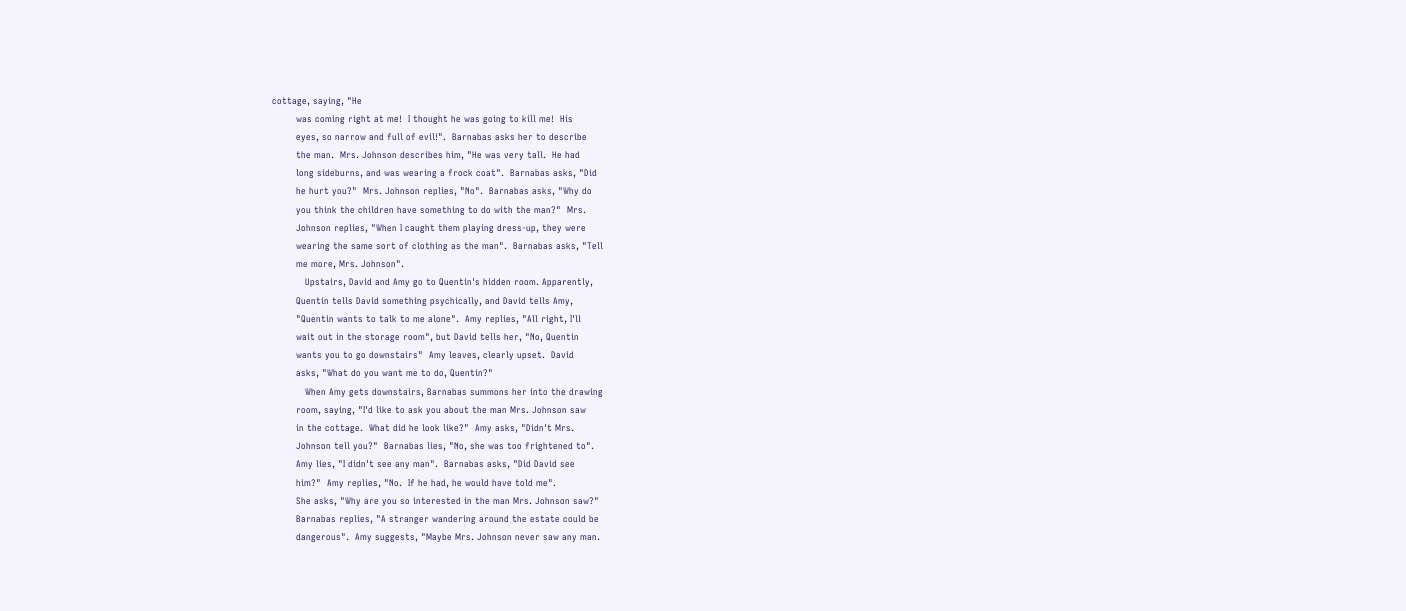cottage, saying, "He
        was coming right at me!  I thought he was going to kill me!  His
        eyes, so narrow and full of evil!".  Barnabas asks her to describe
        the man.  Mrs. Johnson describes him, "He was very tall.  He had
        long sideburns, and was wearing a frock coat".  Barnabas asks, "Did
        he hurt you?"  Mrs. Johnson replies, "No".  Barnabas asks, "Why do
        you think the children have something to do with the man?"  Mrs.
        Johnson replies, "When I caught them playing dress-up, they were
        wearing the same sort of clothing as the man".  Barnabas asks, "Tell
        me more, Mrs. Johnson".
           Upstairs, David and Amy go to Quentin's hidden room. Apparently,
        Quentin tells David something psychically, and David tells Amy,
        "Quentin wants to talk to me alone".  Amy replies, "All right, I'll
        wait out in the storage room", but David tells her, "No, Quentin
        wants you to go downstairs"  Amy leaves, clearly upset.  David
        asks, "What do you want me to do, Quentin?"
           When Amy gets downstairs, Barnabas summons her into the drawing
        room, saying, "I'd like to ask you about the man Mrs. Johnson saw
        in the cottage.  What did he look like?"  Amy asks, "Didn't Mrs.
        Johnson tell you?"  Barnabas lies, "No, she was too frightened to".
        Amy lies, "I didn't see any man".  Barnabas asks, "Did David see
        him?"  Amy replies, "No.  If he had, he would have told me".
        She asks, "Why are you so interested in the man Mrs. Johnson saw?"
        Barnabas replies, "A stranger wandering around the estate could be
        dangerous".  Amy suggests, "Maybe Mrs. Johnson never saw any man.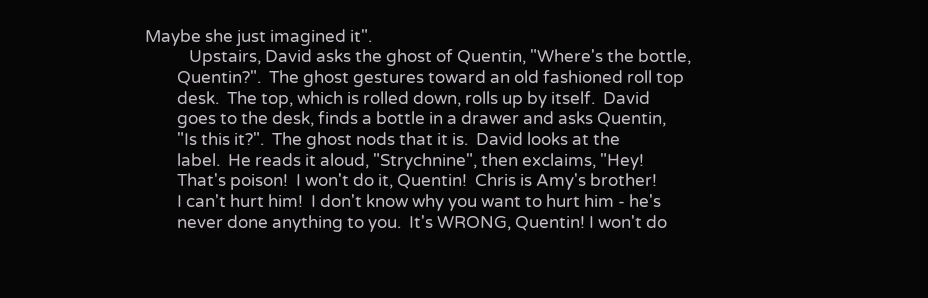Maybe she just imagined it".
           Upstairs, David asks the ghost of Quentin, "Where's the bottle,
        Quentin?".  The ghost gestures toward an old fashioned roll top
        desk.  The top, which is rolled down, rolls up by itself.  David
        goes to the desk, finds a bottle in a drawer and asks Quentin,
        "Is this it?".  The ghost nods that it is.  David looks at the
        label.  He reads it aloud, "Strychnine", then exclaims, "Hey!
        That's poison!  I won't do it, Quentin!  Chris is Amy's brother!
        I can't hurt him!  I don't know why you want to hurt him - he's
        never done anything to you.  It's WRONG, Quentin! I won't do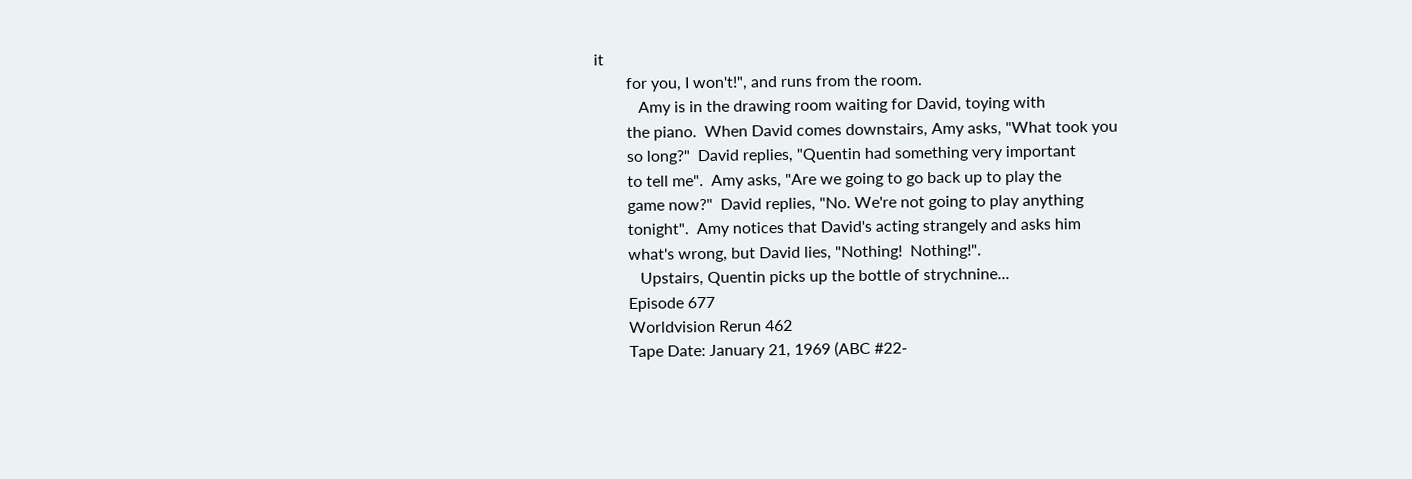it
        for you, I won't!", and runs from the room.
           Amy is in the drawing room waiting for David, toying with
        the piano.  When David comes downstairs, Amy asks, "What took you
        so long?"  David replies, "Quentin had something very important
        to tell me".  Amy asks, "Are we going to go back up to play the
        game now?"  David replies, "No. We're not going to play anything
        tonight".  Amy notices that David's acting strangely and asks him
        what's wrong, but David lies, "Nothing!  Nothing!".
           Upstairs, Quentin picks up the bottle of strychnine...
        Episode 677
        Worldvision Rerun 462
        Tape Date: January 21, 1969 (ABC #22-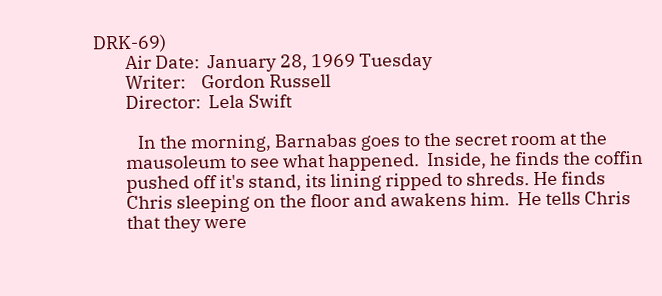DRK-69)
        Air Date:  January 28, 1969 Tuesday
        Writer:    Gordon Russell
        Director:  Lela Swift

           In the morning, Barnabas goes to the secret room at the
        mausoleum to see what happened.  Inside, he finds the coffin
        pushed off it's stand, its lining ripped to shreds. He finds
        Chris sleeping on the floor and awakens him.  He tells Chris
        that they were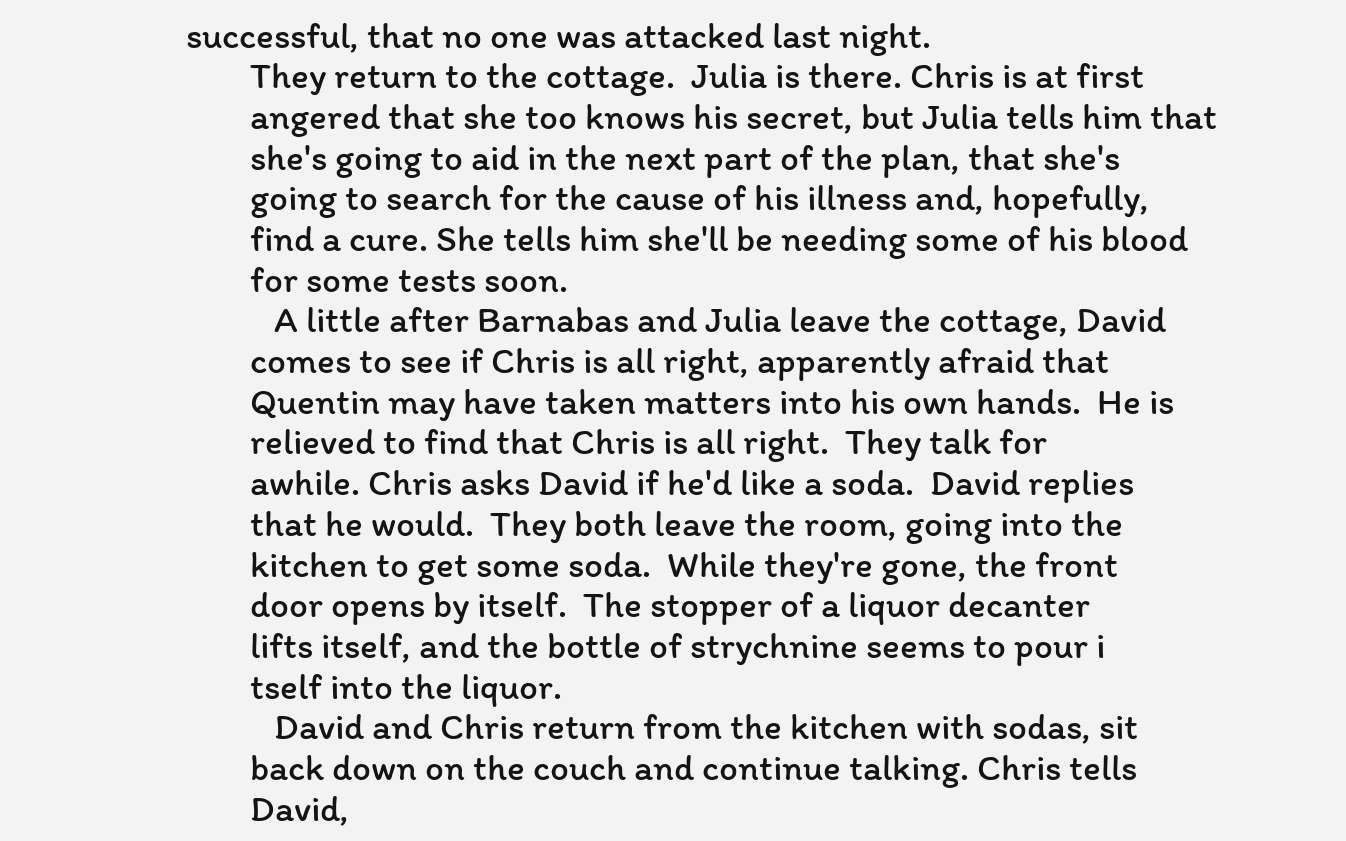successful, that no one was attacked last night.
        They return to the cottage.  Julia is there. Chris is at first
        angered that she too knows his secret, but Julia tells him that
        she's going to aid in the next part of the plan, that she's
        going to search for the cause of his illness and, hopefully,
        find a cure. She tells him she'll be needing some of his blood
        for some tests soon.
           A little after Barnabas and Julia leave the cottage, David
        comes to see if Chris is all right, apparently afraid that
        Quentin may have taken matters into his own hands.  He is
        relieved to find that Chris is all right.  They talk for
        awhile. Chris asks David if he'd like a soda.  David replies
        that he would.  They both leave the room, going into the
        kitchen to get some soda.  While they're gone, the front
        door opens by itself.  The stopper of a liquor decanter
        lifts itself, and the bottle of strychnine seems to pour i
        tself into the liquor.
           David and Chris return from the kitchen with sodas, sit
        back down on the couch and continue talking. Chris tells
        David,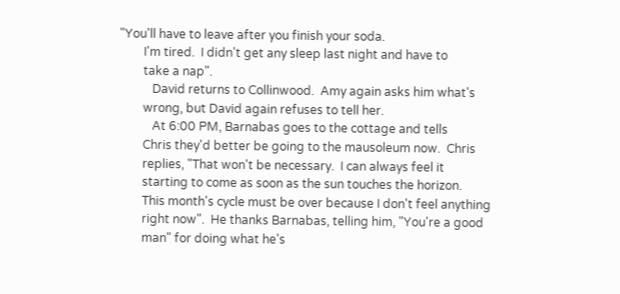"You'll have to leave after you finish your soda.
        I'm tired.  I didn't get any sleep last night and have to
        take a nap".
           David returns to Collinwood.  Amy again asks him what's
        wrong, but David again refuses to tell her.
           At 6:00 PM, Barnabas goes to the cottage and tells
        Chris they'd better be going to the mausoleum now.  Chris
        replies, "That won't be necessary.  I can always feel it
        starting to come as soon as the sun touches the horizon.
        This month's cycle must be over because I don't feel anything
        right now".  He thanks Barnabas, telling him, "You're a good
        man" for doing what he's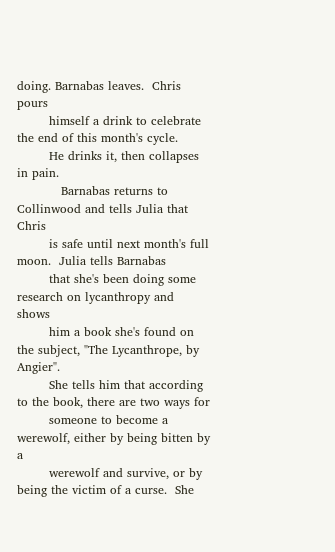doing. Barnabas leaves.  Chris pours
        himself a drink to celebrate the end of this month's cycle.
        He drinks it, then collapses in pain.
           Barnabas returns to Collinwood and tells Julia that Chris
        is safe until next month's full moon.  Julia tells Barnabas
        that she's been doing some research on lycanthropy and shows
        him a book she's found on the subject, "The Lycanthrope, by Angier".
        She tells him that according to the book, there are two ways for
        someone to become a werewolf, either by being bitten by a
        werewolf and survive, or by being the victim of a curse.  She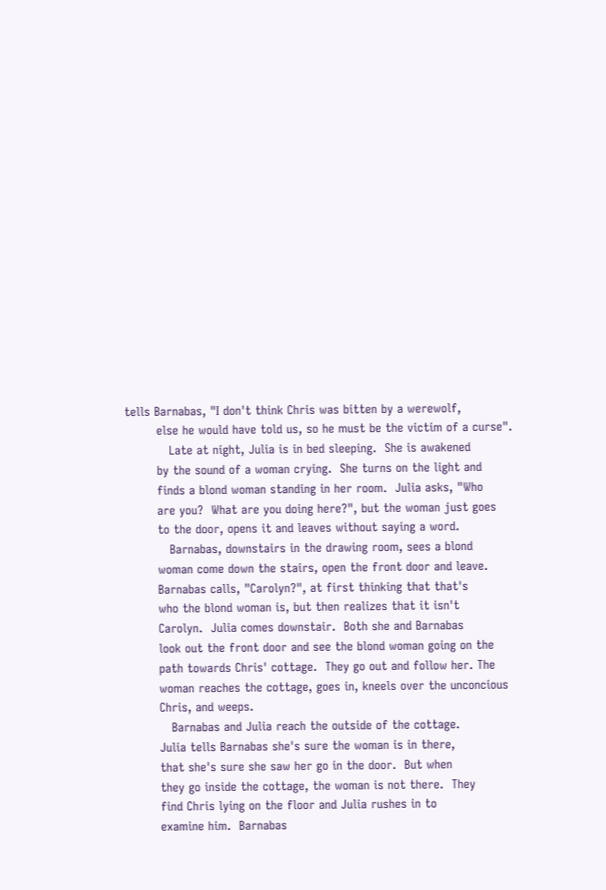tells Barnabas, "I don't think Chris was bitten by a werewolf,
        else he would have told us, so he must be the victim of a curse".
           Late at night, Julia is in bed sleeping.  She is awakened
        by the sound of a woman crying.  She turns on the light and
        finds a blond woman standing in her room.  Julia asks, "Who
        are you?  What are you doing here?", but the woman just goes
        to the door, opens it and leaves without saying a word.
           Barnabas, downstairs in the drawing room, sees a blond
        woman come down the stairs, open the front door and leave.
        Barnabas calls, "Carolyn?", at first thinking that that's
        who the blond woman is, but then realizes that it isn't
        Carolyn.  Julia comes downstair.  Both she and Barnabas
        look out the front door and see the blond woman going on the
        path towards Chris' cottage.  They go out and follow her. The
        woman reaches the cottage, goes in, kneels over the unconcious
        Chris, and weeps.
           Barnabas and Julia reach the outside of the cottage.
        Julia tells Barnabas she's sure the woman is in there,
        that she's sure she saw her go in the door.  But when
        they go inside the cottage, the woman is not there.  They
        find Chris lying on the floor and Julia rushes in to
        examine him.  Barnabas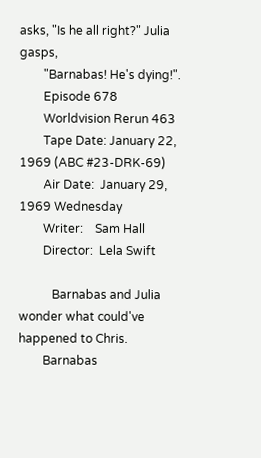asks, "Is he all right?" Julia gasps,
        "Barnabas! He's dying!".
        Episode 678
        Worldvision Rerun 463
        Tape Date: January 22, 1969 (ABC #23-DRK-69)
        Air Date:  January 29, 1969 Wednesday
        Writer:    Sam Hall
        Director:  Lela Swift

           Barnabas and Julia wonder what could've happened to Chris.
        Barnabas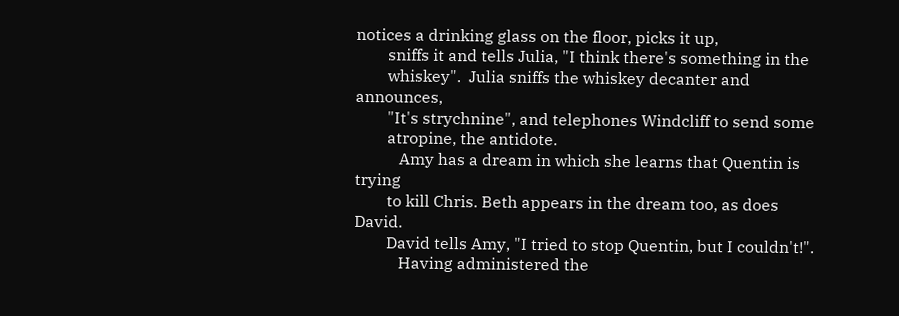notices a drinking glass on the floor, picks it up,
        sniffs it and tells Julia, "I think there's something in the
        whiskey".  Julia sniffs the whiskey decanter and announces,
        "It's strychnine", and telephones Windcliff to send some
        atropine, the antidote.
           Amy has a dream in which she learns that Quentin is trying
        to kill Chris. Beth appears in the dream too, as does David.
        David tells Amy, "I tried to stop Quentin, but I couldn't!".
           Having administered the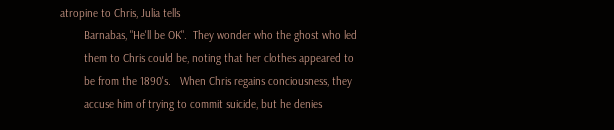atropine to Chris, Julia tells
        Barnabas, "He'll be OK".  They wonder who the ghost who led
        them to Chris could be, noting that her clothes appeared to
        be from the 1890's.   When Chris regains conciousness, they
        accuse him of trying to commit suicide, but he denies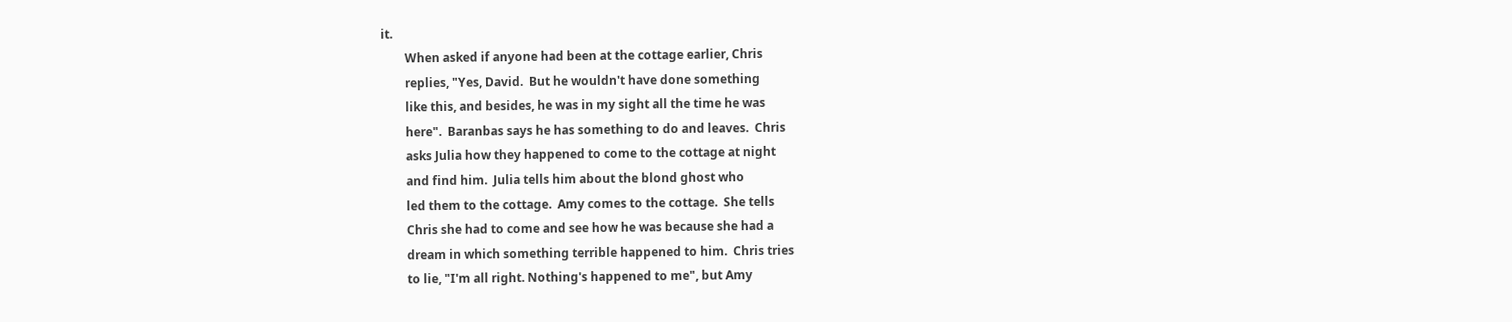it.
        When asked if anyone had been at the cottage earlier, Chris
        replies, "Yes, David.  But he wouldn't have done something
        like this, and besides, he was in my sight all the time he was
        here".  Baranbas says he has something to do and leaves.  Chris
        asks Julia how they happened to come to the cottage at night
        and find him.  Julia tells him about the blond ghost who
        led them to the cottage.  Amy comes to the cottage.  She tells
        Chris she had to come and see how he was because she had a
        dream in which something terrible happened to him.  Chris tries
        to lie, "I'm all right. Nothing's happened to me", but Amy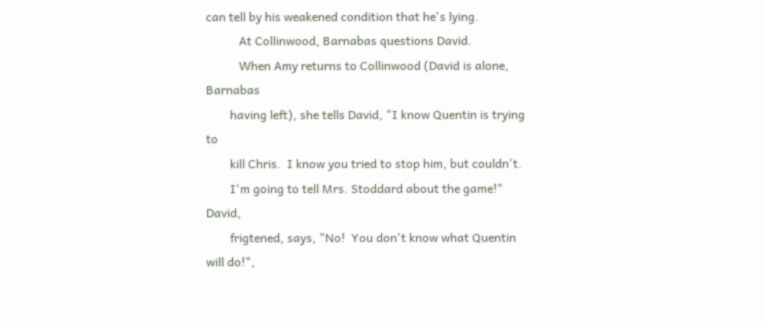can tell by his weakened condition that he's lying.
           At Collinwood, Barnabas questions David.
           When Amy returns to Collinwood (David is alone, Barnabas
        having left), she tells David, "I know Quentin is trying to
        kill Chris.  I know you tried to stop him, but couldn't.
        I'm going to tell Mrs. Stoddard about the game!"  David,
        frigtened, says, "No!  You don't know what Quentin will do!",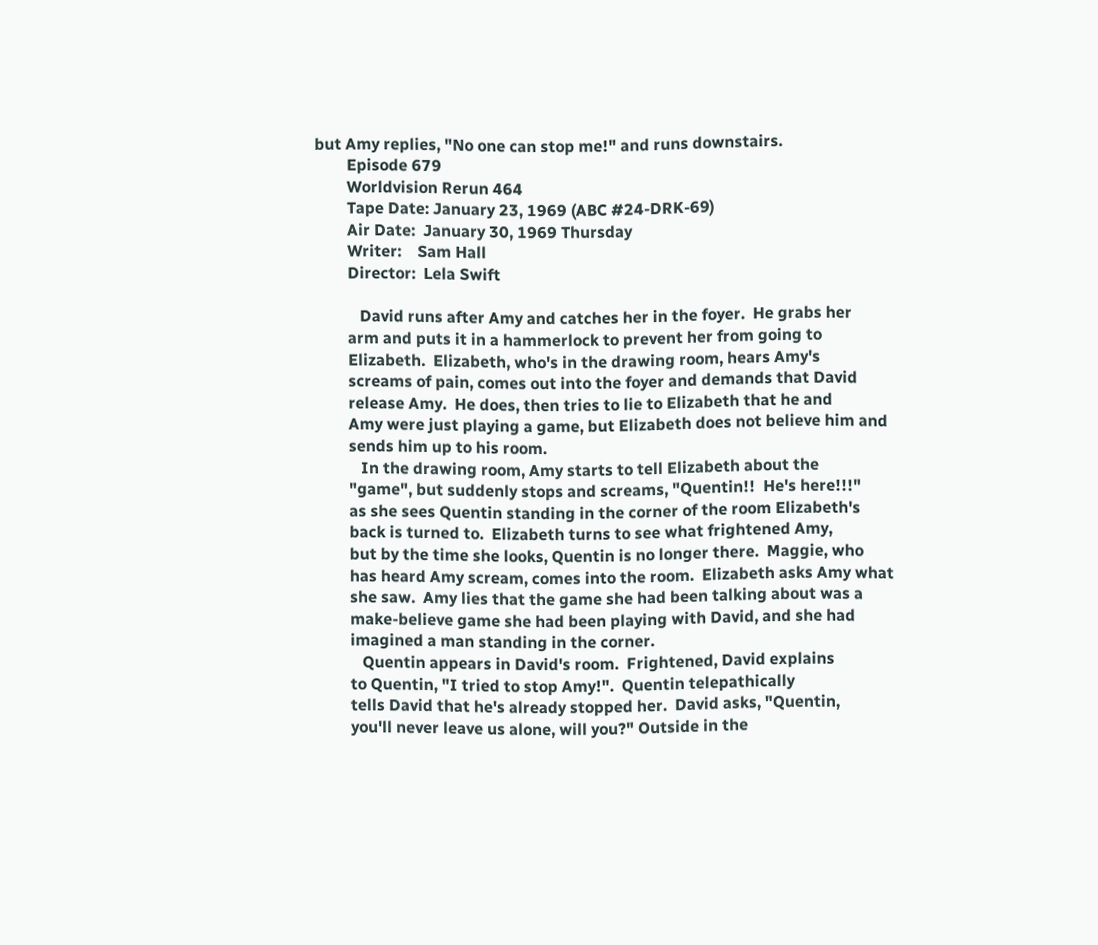but Amy replies, "No one can stop me!" and runs downstairs.
        Episode 679
        Worldvision Rerun 464
        Tape Date: January 23, 1969 (ABC #24-DRK-69)
        Air Date:  January 30, 1969 Thursday
        Writer:    Sam Hall
        Director:  Lela Swift

           David runs after Amy and catches her in the foyer.  He grabs her
        arm and puts it in a hammerlock to prevent her from going to
        Elizabeth.  Elizabeth, who's in the drawing room, hears Amy's
        screams of pain, comes out into the foyer and demands that David
        release Amy.  He does, then tries to lie to Elizabeth that he and
        Amy were just playing a game, but Elizabeth does not believe him and
        sends him up to his room.
           In the drawing room, Amy starts to tell Elizabeth about the
        "game", but suddenly stops and screams, "Quentin!!  He's here!!!"
        as she sees Quentin standing in the corner of the room Elizabeth's
        back is turned to.  Elizabeth turns to see what frightened Amy,
        but by the time she looks, Quentin is no longer there.  Maggie, who
        has heard Amy scream, comes into the room.  Elizabeth asks Amy what
        she saw.  Amy lies that the game she had been talking about was a
        make-believe game she had been playing with David, and she had
        imagined a man standing in the corner.
           Quentin appears in David's room.  Frightened, David explains
        to Quentin, "I tried to stop Amy!".  Quentin telepathically
        tells David that he's already stopped her.  David asks, "Quentin,
        you'll never leave us alone, will you?" Outside in the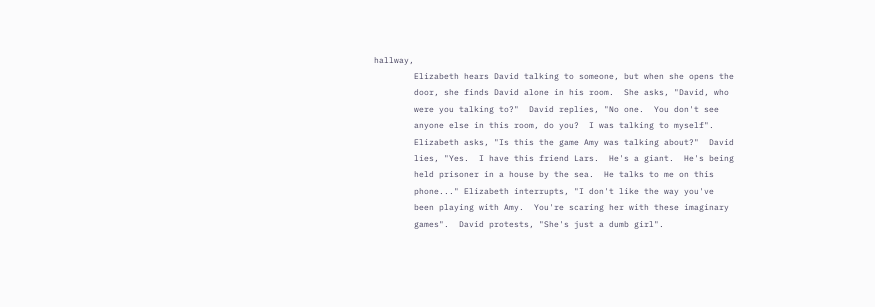hallway,
        Elizabeth hears David talking to someone, but when she opens the
        door, she finds David alone in his room.  She asks, "David, who
        were you talking to?"  David replies, "No one.  You don't see
        anyone else in this room, do you?  I was talking to myself".
        Elizabeth asks, "Is this the game Amy was talking about?"  David
        lies, "Yes.  I have this friend Lars.  He's a giant.  He's being
        held prisoner in a house by the sea.  He talks to me on this
        phone..." Elizabeth interrupts, "I don't like the way you've
        been playing with Amy.  You're scaring her with these imaginary
        games".  David protests, "She's just a dumb girl".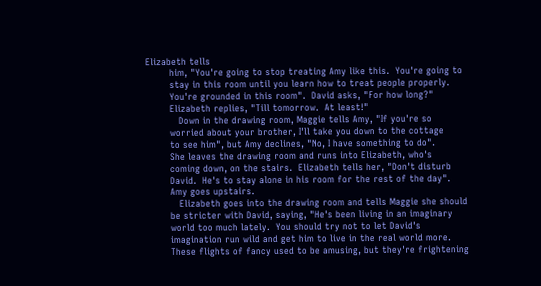Elizabeth tells
        him, "You're going to stop treating Amy like this.  You're going to
        stay in this room until you learn how to treat people properly.
        You're grounded in this room".  David asks, "For how long?"
        Elizabeth replies, "Till tomorrow.  At least!"
           Down in the drawing room, Maggie tells Amy, "If you're so
        worried about your brother, I'll take you down to the cottage
        to see him", but Amy declines, "No, I have something to do".
        She leaves the drawing room and runs into Elizabeth, who's
        coming down, on the stairs.  Elizabeth tells her, "Don't disturb
        David.  He's to stay alone in his room for the rest of the day".
        Amy goes upstairs.
           Elizabeth goes into the drawing room and tells Maggie she should
        be stricter with David, saying, "He's been living in an imaginary
        world too much lately.  You should try not to let David's
        imagination run wild and get him to live in the real world more.
        These flights of fancy used to be amusing, but they're frightening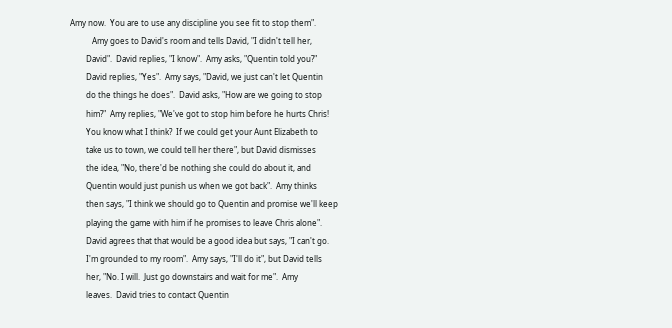Amy now.  You are to use any discipline you see fit to stop them".
           Amy goes to David's room and tells David, "I didn't tell her,
        David".  David replies, "I know".  Amy asks, "Quentin told you?"
        David replies, "Yes".  Amy says, "David, we just can't let Quentin
        do the things he does".  David asks, "How are we going to stop
        him?"  Amy replies, "We've got to stop him before he hurts Chris!
        You know what I think?  If we could get your Aunt Elizabeth to
        take us to town, we could tell her there", but David dismisses
        the idea, "No, there'd be nothing she could do about it, and
        Quentin would just punish us when we got back".  Amy thinks
        then says, "I think we should go to Quentin and promise we'll keep
        playing the game with him if he promises to leave Chris alone".
        David agrees that that would be a good idea but says, "I can't go.
        I'm grounded to my room".  Amy says, "I'll do it", but David tells
        her, "No. I will.  Just go downstairs and wait for me".  Amy
        leaves.  David tries to contact Quentin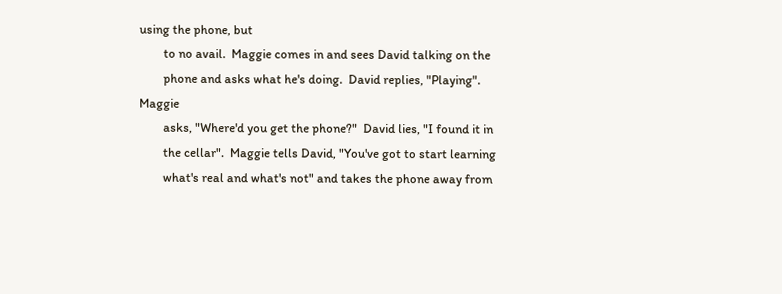using the phone, but
        to no avail.  Maggie comes in and sees David talking on the
        phone and asks what he's doing.  David replies, "Playing".  Maggie
        asks, "Where'd you get the phone?"  David lies, "I found it in
        the cellar".  Maggie tells David, "You've got to start learning
        what's real and what's not" and takes the phone away from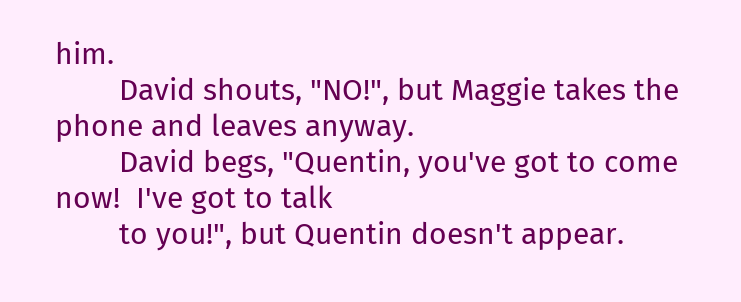him.
        David shouts, "NO!", but Maggie takes the phone and leaves anyway.
        David begs, "Quentin, you've got to come now!  I've got to talk
        to you!", but Quentin doesn't appear.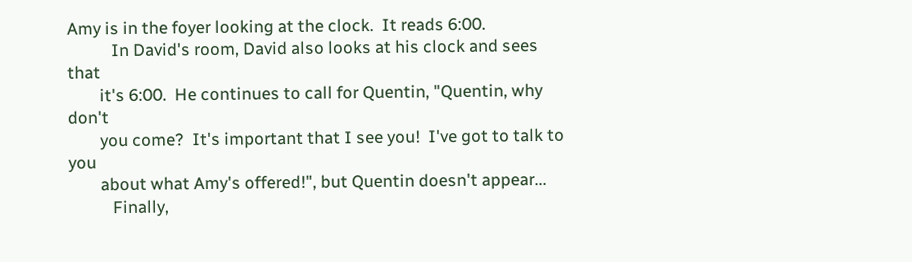Amy is in the foyer looking at the clock.  It reads 6:00.
           In David's room, David also looks at his clock and sees that
        it's 6:00.  He continues to call for Quentin, "Quentin, why don't
        you come?  It's important that I see you!  I've got to talk to you
        about what Amy's offered!", but Quentin doesn't appear...
           Finally,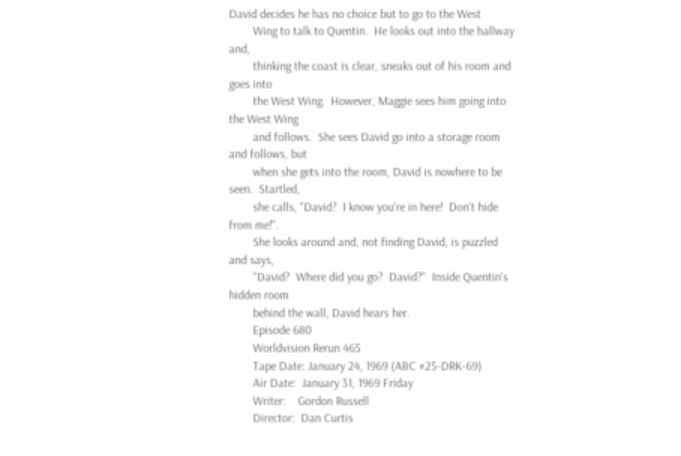David decides he has no choice but to go to the West
        Wing to talk to Quentin.  He looks out into the hallway and,
        thinking the coast is clear, sneaks out of his room and goes into
        the West Wing.  However, Maggie sees him going into the West Wing
        and follows.  She sees David go into a storage room and follows, but
        when she gets into the room, David is nowhere to be seen.  Startled,
        she calls, "David?  I know you're in here!  Don't hide from me!".
        She looks around and, not finding David, is puzzled and says,
        "David?  Where did you go?  David?"  Inside Quentin's hidden room
        behind the wall, David hears her.
        Episode 680
        Worldvision Rerun 465
        Tape Date: January 24, 1969 (ABC #25-DRK-69)
        Air Date:  January 31, 1969 Friday
        Writer:    Gordon Russell
        Director:  Dan Curtis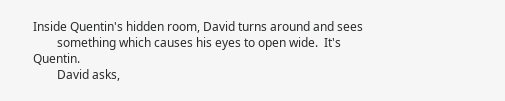Inside Quentin's hidden room, David turns around and sees
        something which causes his eyes to open wide.  It's Quentin.
        David asks,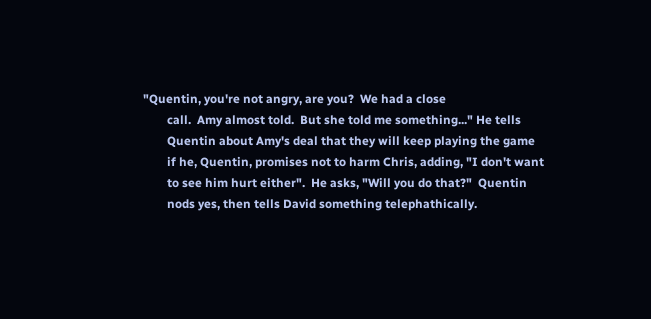"Quentin, you're not angry, are you?  We had a close
        call.  Amy almost told.  But she told me something..." He tells
        Quentin about Amy's deal that they will keep playing the game
        if he, Quentin, promises not to harm Chris, adding, "I don't want
        to see him hurt either".  He asks, "Will you do that?"  Quentin
        nods yes, then tells David something telephathically.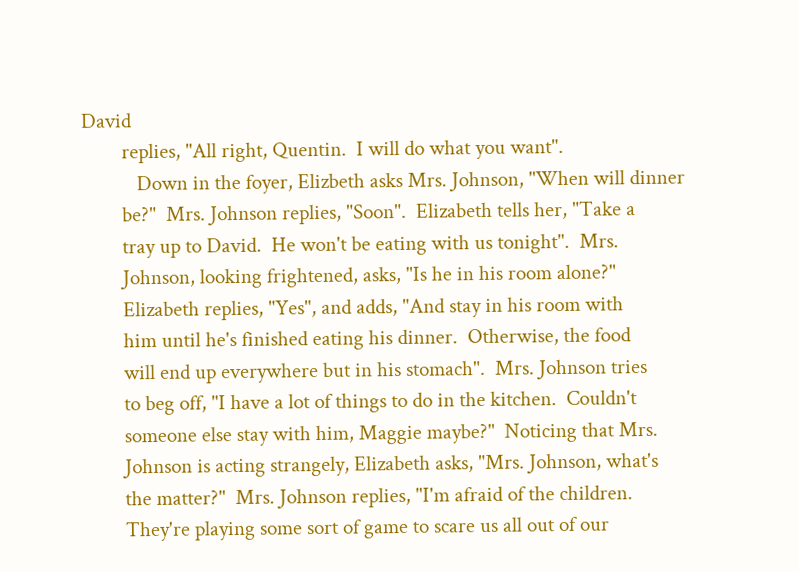David
        replies, "All right, Quentin.  I will do what you want".
           Down in the foyer, Elizbeth asks Mrs. Johnson, "When will dinner
        be?"  Mrs. Johnson replies, "Soon".  Elizabeth tells her, "Take a
        tray up to David.  He won't be eating with us tonight".  Mrs.
        Johnson, looking frightened, asks, "Is he in his room alone?"
        Elizabeth replies, "Yes", and adds, "And stay in his room with
        him until he's finished eating his dinner.  Otherwise, the food
        will end up everywhere but in his stomach".  Mrs. Johnson tries
        to beg off, "I have a lot of things to do in the kitchen.  Couldn't
        someone else stay with him, Maggie maybe?"  Noticing that Mrs.
        Johnson is acting strangely, Elizabeth asks, "Mrs. Johnson, what's
        the matter?"  Mrs. Johnson replies, "I'm afraid of the children.
        They're playing some sort of game to scare us all out of our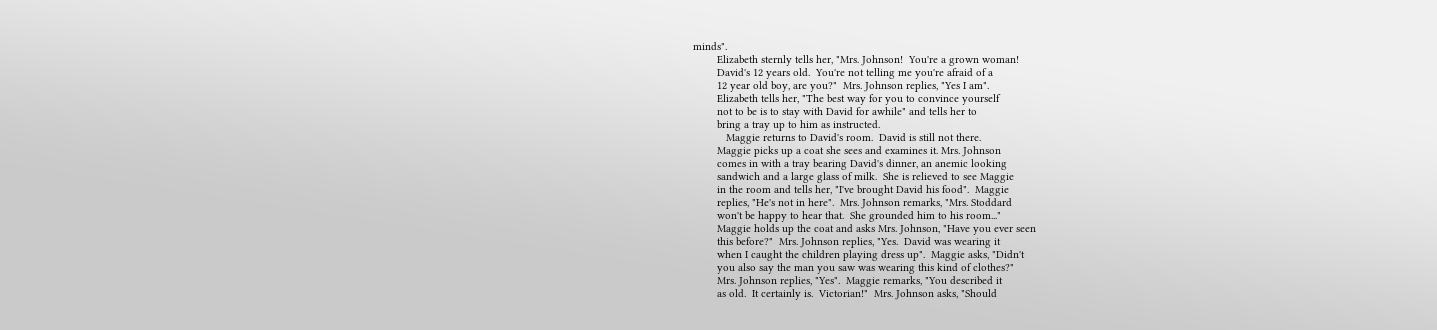minds".
        Elizabeth sternly tells her, "Mrs. Johnson!  You're a grown woman!
        David's 12 years old.  You're not telling me you're afraid of a
        12 year old boy, are you?"  Mrs. Johnson replies, "Yes I am".
        Elizabeth tells her, "The best way for you to convince yourself
        not to be is to stay with David for awhile" and tells her to
        bring a tray up to him as instructed.
           Maggie returns to David's room.  David is still not there.
        Maggie picks up a coat she sees and examines it. Mrs. Johnson
        comes in with a tray bearing David's dinner, an anemic looking
        sandwich and a large glass of milk.  She is relieved to see Maggie
        in the room and tells her, "I've brought David his food".  Maggie
        replies, "He's not in here".  Mrs. Johnson remarks, "Mrs. Stoddard
        won't be happy to hear that.  She grounded him to his room..."
        Maggie holds up the coat and asks Mrs. Johnson, "Have you ever seen
        this before?"  Mrs. Johnson replies, "Yes.  David was wearing it
        when I caught the children playing dress up".  Maggie asks, "Didn't
        you also say the man you saw was wearing this kind of clothes?"
        Mrs. Johnson replies, "Yes".  Maggie remarks, "You described it
        as old.  It certainly is.  Victorian!"  Mrs. Johnson asks, "Should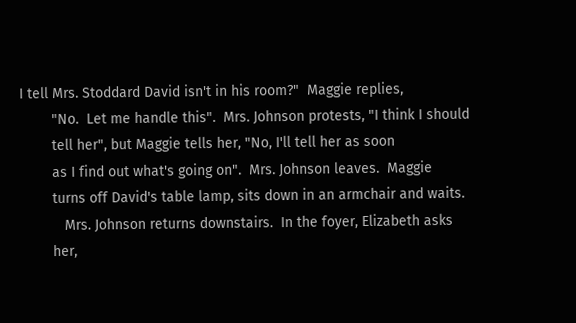I tell Mrs. Stoddard David isn't in his room?"  Maggie replies,
        "No.  Let me handle this".  Mrs. Johnson protests, "I think I should
        tell her", but Maggie tells her, "No, I'll tell her as soon
        as I find out what's going on".  Mrs. Johnson leaves.  Maggie
        turns off David's table lamp, sits down in an armchair and waits.
           Mrs. Johnson returns downstairs.  In the foyer, Elizabeth asks
        her,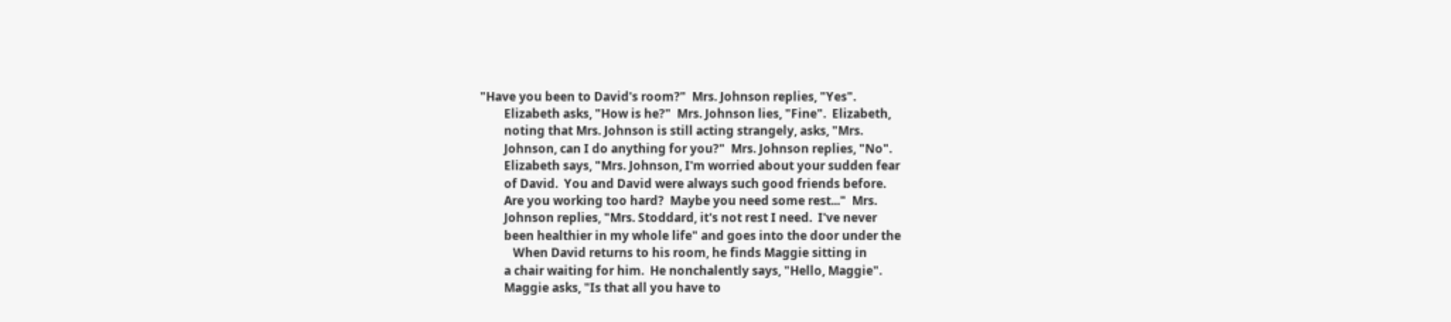"Have you been to David's room?"  Mrs. Johnson replies, "Yes".
        Elizabeth asks, "How is he?"  Mrs. Johnson lies, "Fine".  Elizabeth,
        noting that Mrs. Johnson is still acting strangely, asks, "Mrs.
        Johnson, can I do anything for you?"  Mrs. Johnson replies, "No".
        Elizabeth says, "Mrs. Johnson, I'm worried about your sudden fear
        of David.  You and David were always such good friends before.
        Are you working too hard?  Maybe you need some rest..."  Mrs.
        Johnson replies, "Mrs. Stoddard, it's not rest I need.  I've never
        been healthier in my whole life" and goes into the door under the
           When David returns to his room, he finds Maggie sitting in
        a chair waiting for him.  He nonchalently says, "Hello, Maggie".
        Maggie asks, "Is that all you have to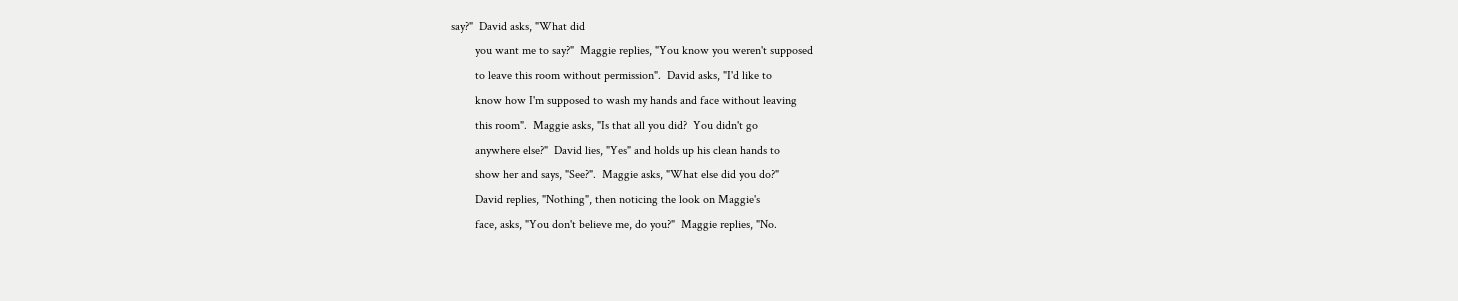say?"  David asks, "What did
        you want me to say?"  Maggie replies, "You know you weren't supposed
        to leave this room without permission".  David asks, "I'd like to
        know how I'm supposed to wash my hands and face without leaving
        this room".  Maggie asks, "Is that all you did?  You didn't go
        anywhere else?"  David lies, "Yes" and holds up his clean hands to
        show her and says, "See?".  Maggie asks, "What else did you do?"
        David replies, "Nothing", then noticing the look on Maggie's
        face, asks, "You don't believe me, do you?"  Maggie replies, "No.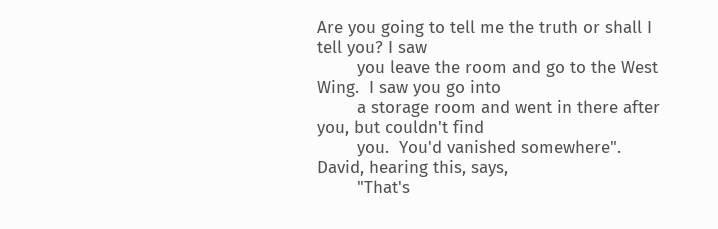Are you going to tell me the truth or shall I tell you? I saw
        you leave the room and go to the West Wing.  I saw you go into
        a storage room and went in there after you, but couldn't find
        you.  You'd vanished somewhere".  David, hearing this, says,
        "That's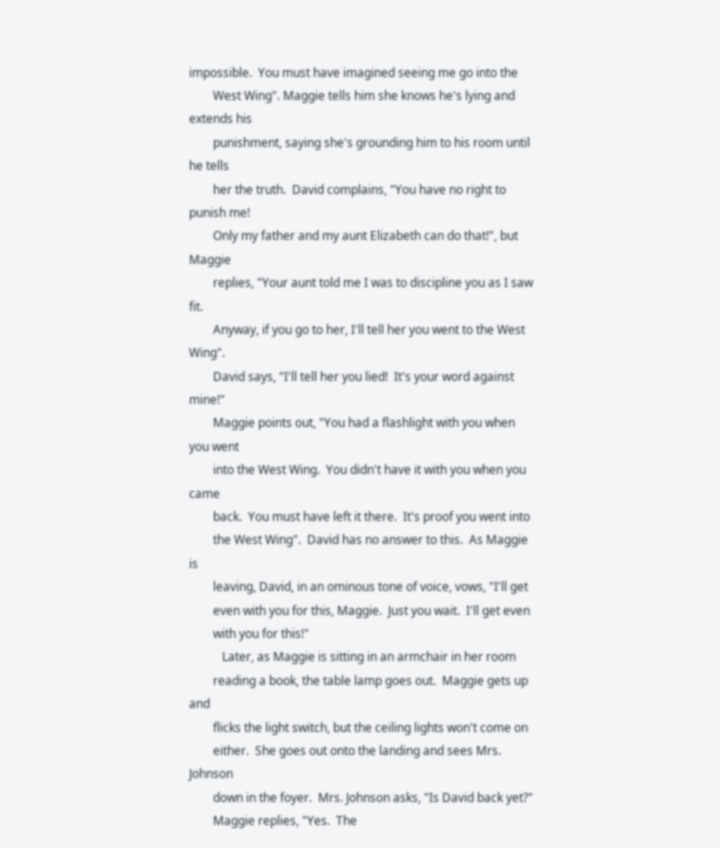impossible.  You must have imagined seeing me go into the
        West Wing". Maggie tells him she knows he's lying and extends his
        punishment, saying she's grounding him to his room until he tells
        her the truth.  David complains, "You have no right to punish me!
        Only my father and my aunt Elizabeth can do that!", but Maggie
        replies, "Your aunt told me I was to discipline you as I saw fit.
        Anyway, if you go to her, I'll tell her you went to the West Wing".
        David says, "I'll tell her you lied!  It's your word against mine!"
        Maggie points out, "You had a flashlight with you when you went
        into the West Wing.  You didn't have it with you when you came
        back.  You must have left it there.  It's proof you went into
        the West Wing".  David has no answer to this.  As Maggie is
        leaving, David, in an ominous tone of voice, vows, "I'll get
        even with you for this, Maggie.  Just you wait.  I'll get even
        with you for this!"
           Later, as Maggie is sitting in an armchair in her room
        reading a book, the table lamp goes out.  Maggie gets up and
        flicks the light switch, but the ceiling lights won't come on
        either.  She goes out onto the landing and sees Mrs. Johnson
        down in the foyer.  Mrs. Johnson asks, "Is David back yet?"
        Maggie replies, "Yes.  The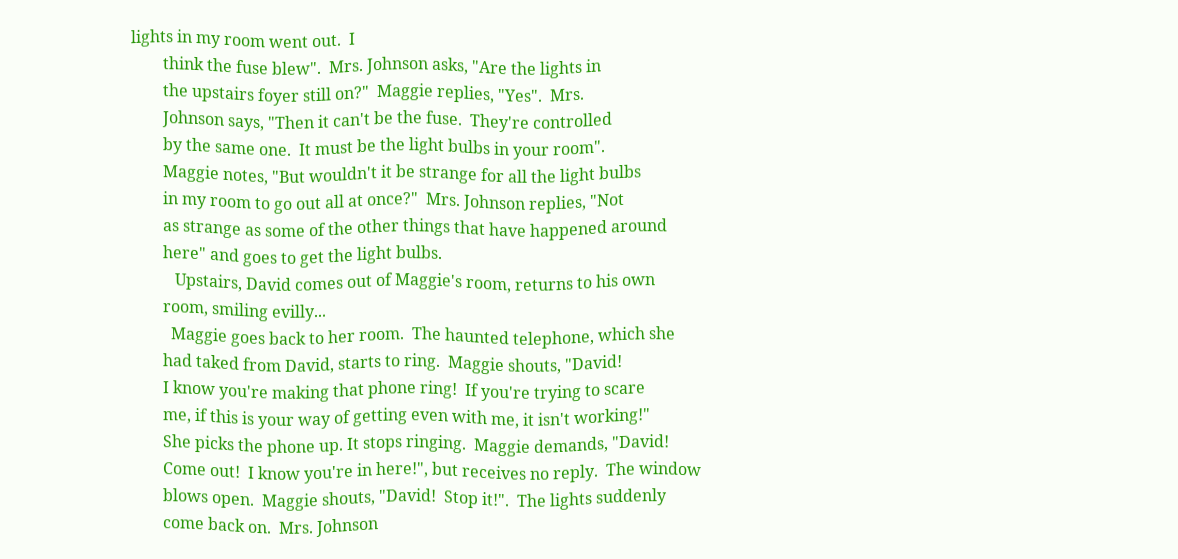lights in my room went out.  I
        think the fuse blew".  Mrs. Johnson asks, "Are the lights in
        the upstairs foyer still on?"  Maggie replies, "Yes".  Mrs.
        Johnson says, "Then it can't be the fuse.  They're controlled
        by the same one.  It must be the light bulbs in your room".
        Maggie notes, "But wouldn't it be strange for all the light bulbs
        in my room to go out all at once?"  Mrs. Johnson replies, "Not
        as strange as some of the other things that have happened around
        here" and goes to get the light bulbs.
           Upstairs, David comes out of Maggie's room, returns to his own
        room, smiling evilly...
          Maggie goes back to her room.  The haunted telephone, which she
        had taked from David, starts to ring.  Maggie shouts, "David!
        I know you're making that phone ring!  If you're trying to scare
        me, if this is your way of getting even with me, it isn't working!"
        She picks the phone up. It stops ringing.  Maggie demands, "David!
        Come out!  I know you're in here!", but receives no reply.  The window
        blows open.  Maggie shouts, "David!  Stop it!".  The lights suddenly
        come back on.  Mrs. Johnson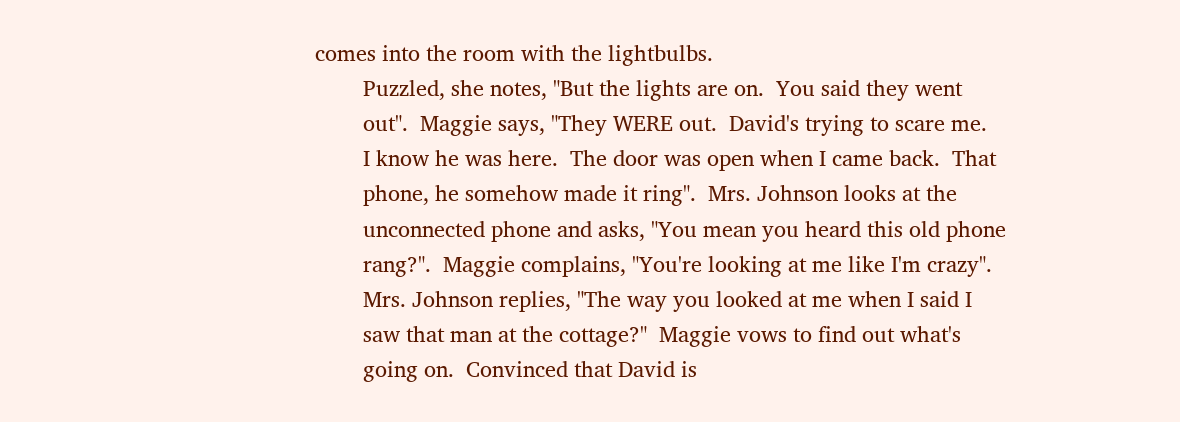comes into the room with the lightbulbs.
        Puzzled, she notes, "But the lights are on.  You said they went
        out".  Maggie says, "They WERE out.  David's trying to scare me.
        I know he was here.  The door was open when I came back.  That
        phone, he somehow made it ring".  Mrs. Johnson looks at the
        unconnected phone and asks, "You mean you heard this old phone
        rang?".  Maggie complains, "You're looking at me like I'm crazy".
        Mrs. Johnson replies, "The way you looked at me when I said I
        saw that man at the cottage?"  Maggie vows to find out what's
        going on.  Convinced that David is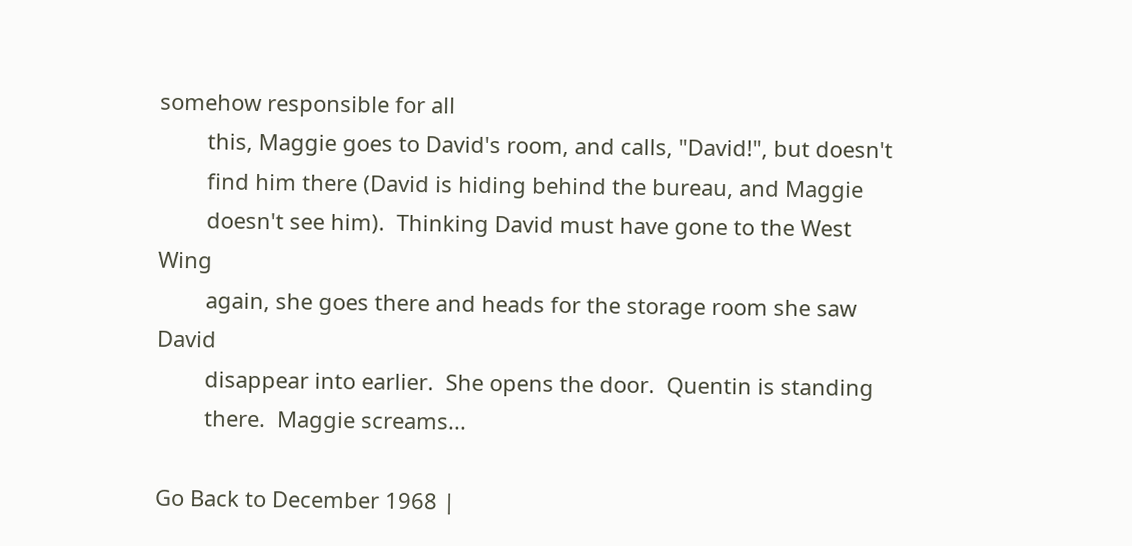somehow responsible for all
        this, Maggie goes to David's room, and calls, "David!", but doesn't
        find him there (David is hiding behind the bureau, and Maggie
        doesn't see him).  Thinking David must have gone to the West Wing
        again, she goes there and heads for the storage room she saw David
        disappear into earlier.  She opens the door.  Quentin is standing
        there.  Maggie screams...

Go Back to December 1968 |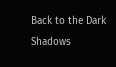Back to the Dark Shadows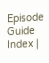Episode Guide Index |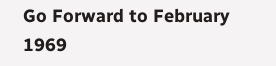Go Forward to February 1969